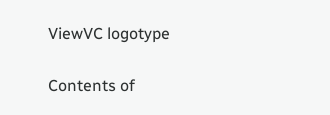ViewVC logotype

Contents of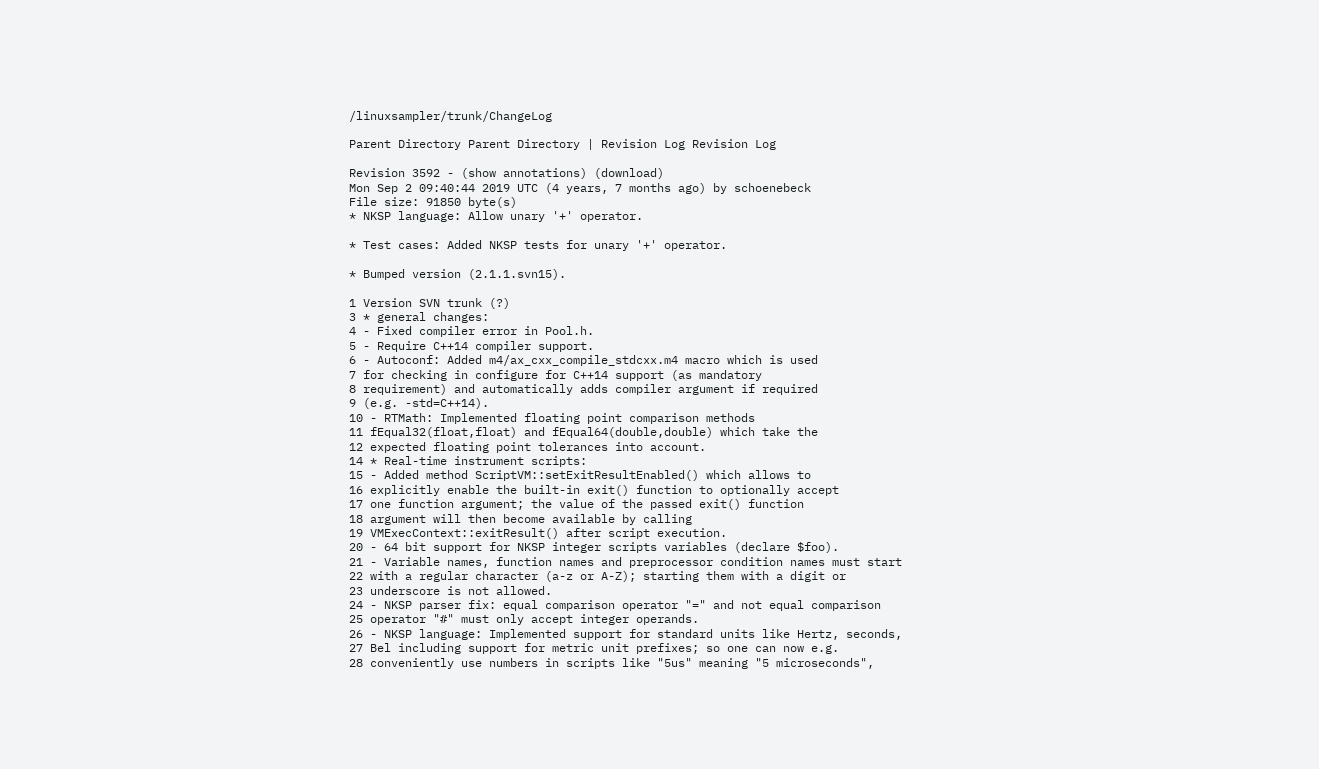/linuxsampler/trunk/ChangeLog

Parent Directory Parent Directory | Revision Log Revision Log

Revision 3592 - (show annotations) (download)
Mon Sep 2 09:40:44 2019 UTC (4 years, 7 months ago) by schoenebeck
File size: 91850 byte(s)
* NKSP language: Allow unary '+' operator.

* Test cases: Added NKSP tests for unary '+' operator.

* Bumped version (2.1.1.svn15).

1 Version SVN trunk (?)
3 * general changes:
4 - Fixed compiler error in Pool.h.
5 - Require C++14 compiler support.
6 - Autoconf: Added m4/ax_cxx_compile_stdcxx.m4 macro which is used
7 for checking in configure for C++14 support (as mandatory
8 requirement) and automatically adds compiler argument if required
9 (e.g. -std=C++14).
10 - RTMath: Implemented floating point comparison methods
11 fEqual32(float,float) and fEqual64(double,double) which take the
12 expected floating point tolerances into account.
14 * Real-time instrument scripts:
15 - Added method ScriptVM::setExitResultEnabled() which allows to
16 explicitly enable the built-in exit() function to optionally accept
17 one function argument; the value of the passed exit() function
18 argument will then become available by calling
19 VMExecContext::exitResult() after script execution.
20 - 64 bit support for NKSP integer scripts variables (declare $foo).
21 - Variable names, function names and preprocessor condition names must start
22 with a regular character (a-z or A-Z); starting them with a digit or
23 underscore is not allowed.
24 - NKSP parser fix: equal comparison operator "=" and not equal comparison
25 operator "#" must only accept integer operands.
26 - NKSP language: Implemented support for standard units like Hertz, seconds,
27 Bel including support for metric unit prefixes; so one can now e.g.
28 conveniently use numbers in scripts like "5us" meaning "5 microseconds",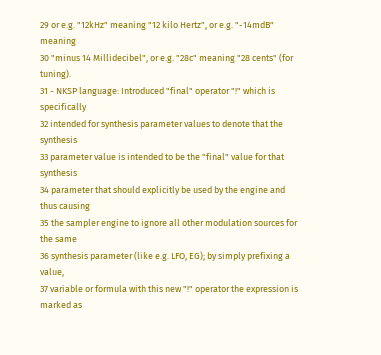29 or e.g. "12kHz" meaning "12 kilo Hertz", or e.g. "-14mdB" meaning
30 "minus 14 Millidecibel", or e.g. "28c" meaning "28 cents" (for tuning).
31 - NKSP language: Introduced "final" operator "!" which is specifically
32 intended for synthesis parameter values to denote that the synthesis
33 parameter value is intended to be the "final" value for that synthesis
34 parameter that should explicitly be used by the engine and thus causing
35 the sampler engine to ignore all other modulation sources for the same
36 synthesis parameter (like e.g. LFO, EG); by simply prefixing a value,
37 variable or formula with this new "!" operator the expression is marked as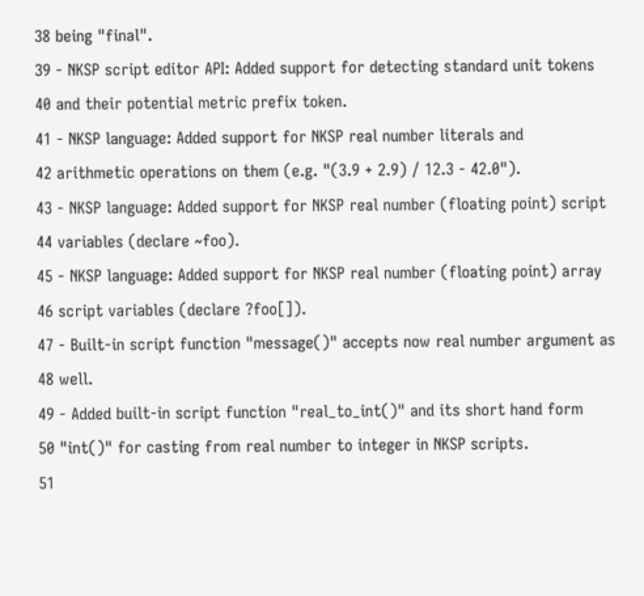38 being "final".
39 - NKSP script editor API: Added support for detecting standard unit tokens
40 and their potential metric prefix token.
41 - NKSP language: Added support for NKSP real number literals and
42 arithmetic operations on them (e.g. "(3.9 + 2.9) / 12.3 - 42.0").
43 - NKSP language: Added support for NKSP real number (floating point) script
44 variables (declare ~foo).
45 - NKSP language: Added support for NKSP real number (floating point) array
46 script variables (declare ?foo[]).
47 - Built-in script function "message()" accepts now real number argument as
48 well.
49 - Added built-in script function "real_to_int()" and its short hand form
50 "int()" for casting from real number to integer in NKSP scripts.
51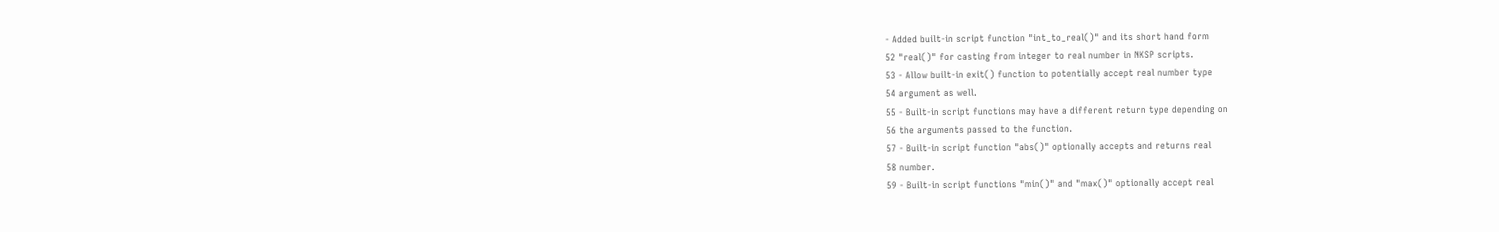- Added built-in script function "int_to_real()" and its short hand form
52 "real()" for casting from integer to real number in NKSP scripts.
53 - Allow built-in exit() function to potentially accept real number type
54 argument as well.
55 - Built-in script functions may have a different return type depending on
56 the arguments passed to the function.
57 - Built-in script function "abs()" optionally accepts and returns real
58 number.
59 - Built-in script functions "min()" and "max()" optionally accept real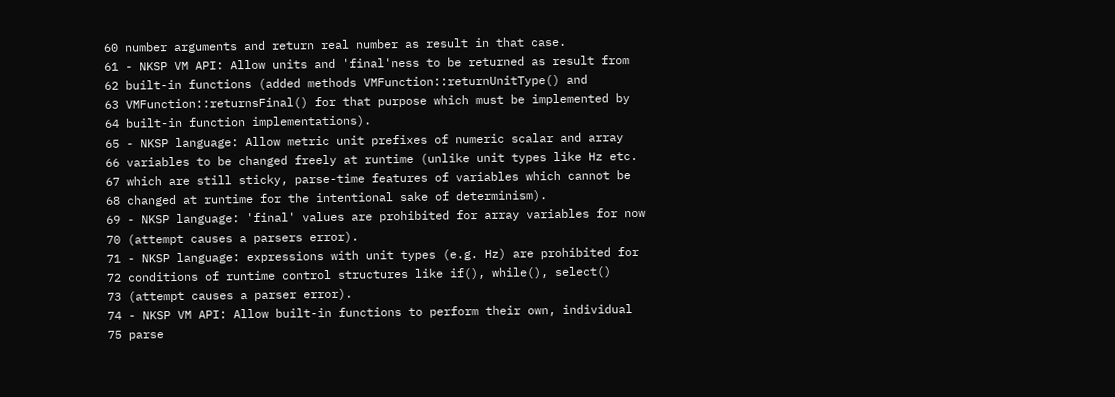60 number arguments and return real number as result in that case.
61 - NKSP VM API: Allow units and 'final'ness to be returned as result from
62 built-in functions (added methods VMFunction::returnUnitType() and
63 VMFunction::returnsFinal() for that purpose which must be implemented by
64 built-in function implementations).
65 - NKSP language: Allow metric unit prefixes of numeric scalar and array
66 variables to be changed freely at runtime (unlike unit types like Hz etc.
67 which are still sticky, parse-time features of variables which cannot be
68 changed at runtime for the intentional sake of determinism).
69 - NKSP language: 'final' values are prohibited for array variables for now
70 (attempt causes a parsers error).
71 - NKSP language: expressions with unit types (e.g. Hz) are prohibited for
72 conditions of runtime control structures like if(), while(), select()
73 (attempt causes a parser error).
74 - NKSP VM API: Allow built-in functions to perform their own, individual
75 parse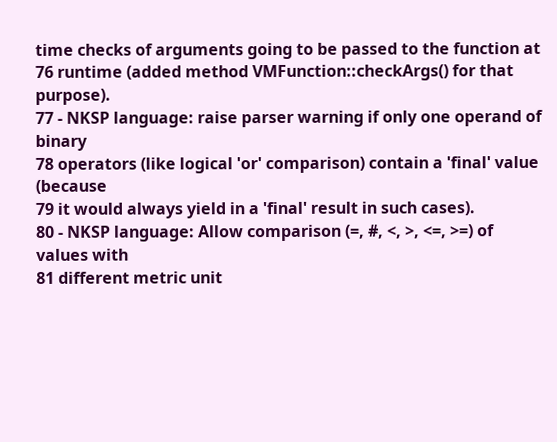time checks of arguments going to be passed to the function at
76 runtime (added method VMFunction::checkArgs() for that purpose).
77 - NKSP language: raise parser warning if only one operand of binary
78 operators (like logical 'or' comparison) contain a 'final' value (because
79 it would always yield in a 'final' result in such cases).
80 - NKSP language: Allow comparison (=, #, <, >, <=, >=) of values with
81 different metric unit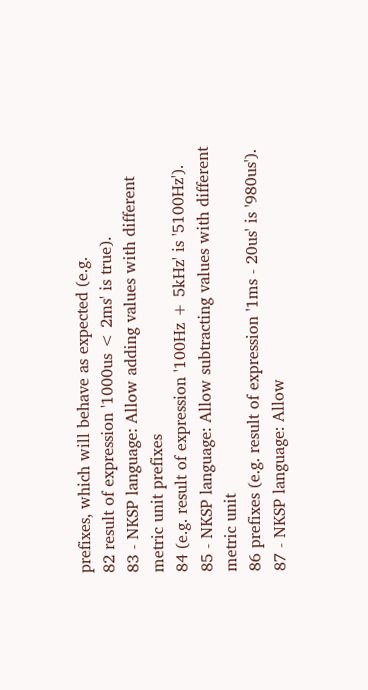prefixes, which will behave as expected (e.g.
82 result of expression '1000us < 2ms' is true).
83 - NKSP language: Allow adding values with different metric unit prefixes
84 (e.g. result of expression '100Hz + 5kHz' is '5100Hz').
85 - NKSP language: Allow subtracting values with different metric unit
86 prefixes (e.g. result of expression '1ms - 20us' is '980us').
87 - NKSP language: Allow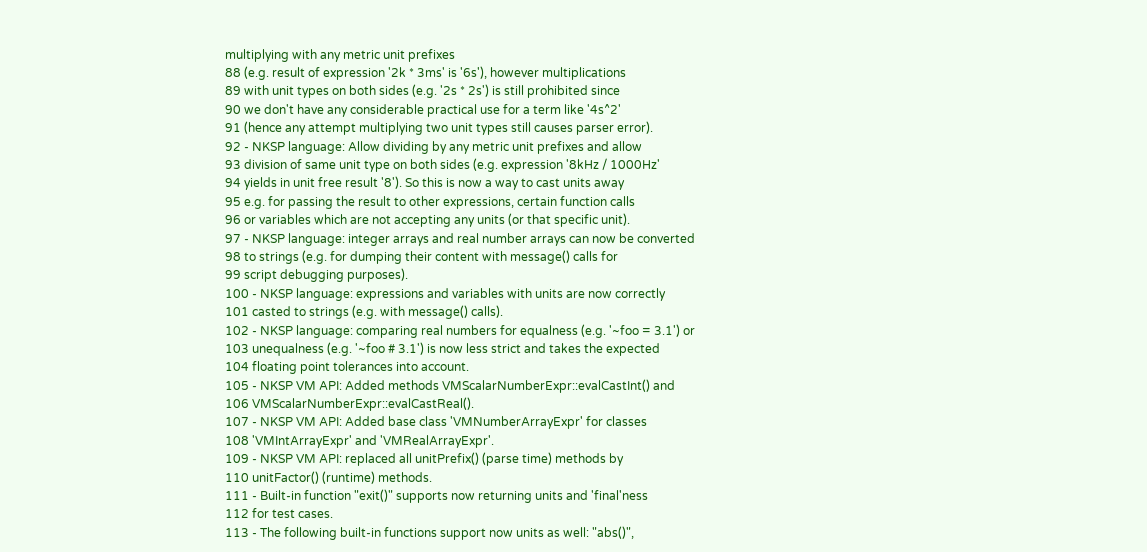multiplying with any metric unit prefixes
88 (e.g. result of expression '2k * 3ms' is '6s'), however multiplications
89 with unit types on both sides (e.g. '2s * 2s') is still prohibited since
90 we don't have any considerable practical use for a term like '4s^2'
91 (hence any attempt multiplying two unit types still causes parser error).
92 - NKSP language: Allow dividing by any metric unit prefixes and allow
93 division of same unit type on both sides (e.g. expression '8kHz / 1000Hz'
94 yields in unit free result '8'). So this is now a way to cast units away
95 e.g. for passing the result to other expressions, certain function calls
96 or variables which are not accepting any units (or that specific unit).
97 - NKSP language: integer arrays and real number arrays can now be converted
98 to strings (e.g. for dumping their content with message() calls for
99 script debugging purposes).
100 - NKSP language: expressions and variables with units are now correctly
101 casted to strings (e.g. with message() calls).
102 - NKSP language: comparing real numbers for equalness (e.g. '~foo = 3.1') or
103 unequalness (e.g. '~foo # 3.1') is now less strict and takes the expected
104 floating point tolerances into account.
105 - NKSP VM API: Added methods VMScalarNumberExpr::evalCastInt() and
106 VMScalarNumberExpr::evalCastReal().
107 - NKSP VM API: Added base class 'VMNumberArrayExpr' for classes
108 'VMIntArrayExpr' and 'VMRealArrayExpr'.
109 - NKSP VM API: replaced all unitPrefix() (parse time) methods by
110 unitFactor() (runtime) methods.
111 - Built-in function "exit()" supports now returning units and 'final'ness
112 for test cases.
113 - The following built-in functions support now units as well: "abs()",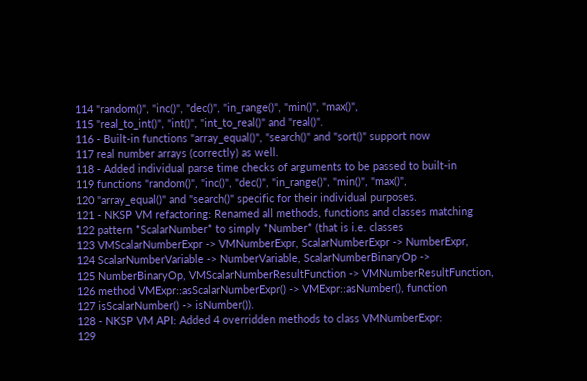114 "random()", "inc()", "dec()", "in_range()", "min()", "max()",
115 "real_to_int()", "int()", "int_to_real()" and "real()".
116 - Built-in functions "array_equal()", "search()" and "sort()" support now
117 real number arrays (correctly) as well.
118 - Added individual parse time checks of arguments to be passed to built-in
119 functions "random()", "inc()", "dec()", "in_range()", "min()", "max()",
120 "array_equal()" and "search()" specific for their individual purposes.
121 - NKSP VM refactoring: Renamed all methods, functions and classes matching
122 pattern *ScalarNumber* to simply *Number* (that is i.e. classes
123 VMScalarNumberExpr -> VMNumberExpr, ScalarNumberExpr -> NumberExpr,
124 ScalarNumberVariable -> NumberVariable, ScalarNumberBinaryOp ->
125 NumberBinaryOp, VMScalarNumberResultFunction -> VMNumberResultFunction,
126 method VMExpr::asScalarNumberExpr() -> VMExpr::asNumber(), function
127 isScalarNumber() -> isNumber()).
128 - NKSP VM API: Added 4 overridden methods to class VMNumberExpr:
129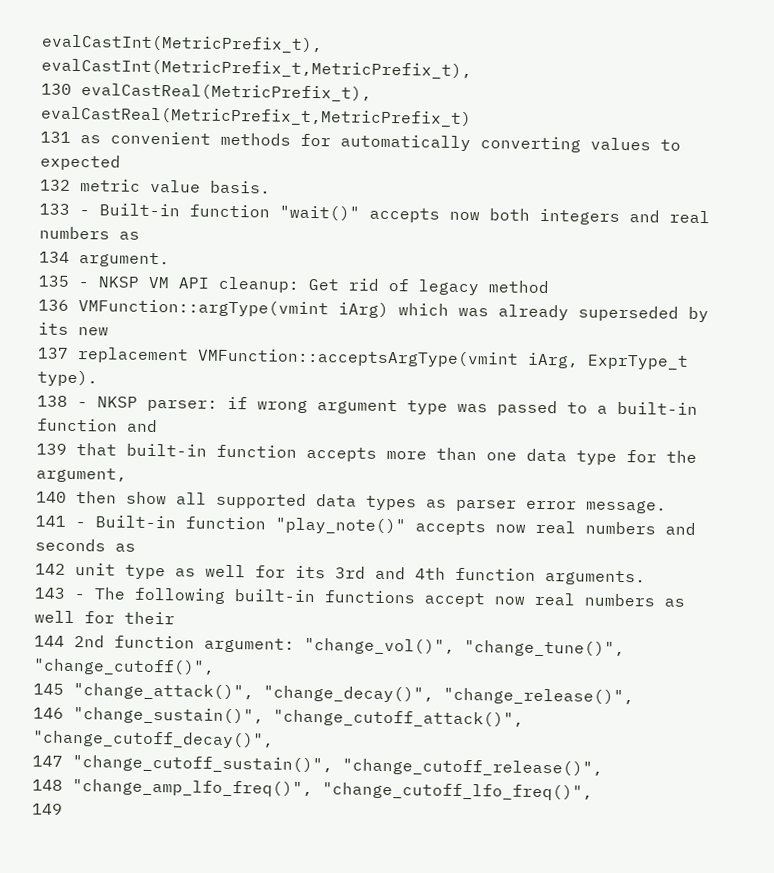evalCastInt(MetricPrefix_t), evalCastInt(MetricPrefix_t,MetricPrefix_t),
130 evalCastReal(MetricPrefix_t), evalCastReal(MetricPrefix_t,MetricPrefix_t)
131 as convenient methods for automatically converting values to expected
132 metric value basis.
133 - Built-in function "wait()" accepts now both integers and real numbers as
134 argument.
135 - NKSP VM API cleanup: Get rid of legacy method
136 VMFunction::argType(vmint iArg) which was already superseded by its new
137 replacement VMFunction::acceptsArgType(vmint iArg, ExprType_t type).
138 - NKSP parser: if wrong argument type was passed to a built-in function and
139 that built-in function accepts more than one data type for the argument,
140 then show all supported data types as parser error message.
141 - Built-in function "play_note()" accepts now real numbers and seconds as
142 unit type as well for its 3rd and 4th function arguments.
143 - The following built-in functions accept now real numbers as well for their
144 2nd function argument: "change_vol()", "change_tune()", "change_cutoff()",
145 "change_attack()", "change_decay()", "change_release()",
146 "change_sustain()", "change_cutoff_attack()", "change_cutoff_decay()",
147 "change_cutoff_sustain()", "change_cutoff_release()",
148 "change_amp_lfo_freq()", "change_cutoff_lfo_freq()",
149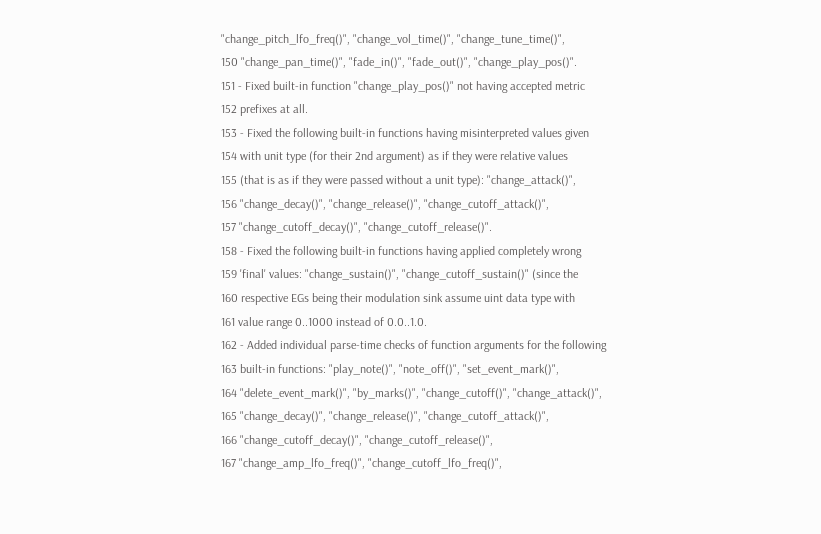"change_pitch_lfo_freq()", "change_vol_time()", "change_tune_time()",
150 "change_pan_time()", "fade_in()", "fade_out()", "change_play_pos()".
151 - Fixed built-in function "change_play_pos()" not having accepted metric
152 prefixes at all.
153 - Fixed the following built-in functions having misinterpreted values given
154 with unit type (for their 2nd argument) as if they were relative values
155 (that is as if they were passed without a unit type): "change_attack()",
156 "change_decay()", "change_release()", "change_cutoff_attack()",
157 "change_cutoff_decay()", "change_cutoff_release()".
158 - Fixed the following built-in functions having applied completely wrong
159 'final' values: "change_sustain()", "change_cutoff_sustain()" (since the
160 respective EGs being their modulation sink assume uint data type with
161 value range 0..1000 instead of 0.0..1.0.
162 - Added individual parse-time checks of function arguments for the following
163 built-in functions: "play_note()", "note_off()", "set_event_mark()",
164 "delete_event_mark()", "by_marks()", "change_cutoff()", "change_attack()",
165 "change_decay()", "change_release()", "change_cutoff_attack()",
166 "change_cutoff_decay()", "change_cutoff_release()",
167 "change_amp_lfo_freq()", "change_cutoff_lfo_freq()",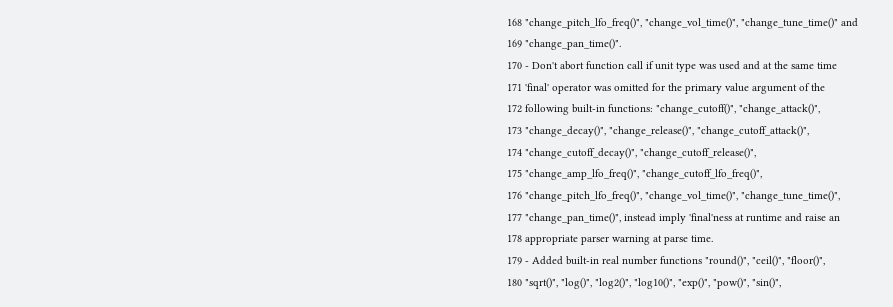168 "change_pitch_lfo_freq()", "change_vol_time()", "change_tune_time()" and
169 "change_pan_time()".
170 - Don't abort function call if unit type was used and at the same time
171 'final' operator was omitted for the primary value argument of the
172 following built-in functions: "change_cutoff()", "change_attack()",
173 "change_decay()", "change_release()", "change_cutoff_attack()",
174 "change_cutoff_decay()", "change_cutoff_release()",
175 "change_amp_lfo_freq()", "change_cutoff_lfo_freq()",
176 "change_pitch_lfo_freq()", "change_vol_time()", "change_tune_time()",
177 "change_pan_time()", instead imply 'final'ness at runtime and raise an
178 appropriate parser warning at parse time.
179 - Added built-in real number functions "round()", "ceil()", "floor()",
180 "sqrt()", "log()", "log2()", "log10()", "exp()", "pow()", "sin()",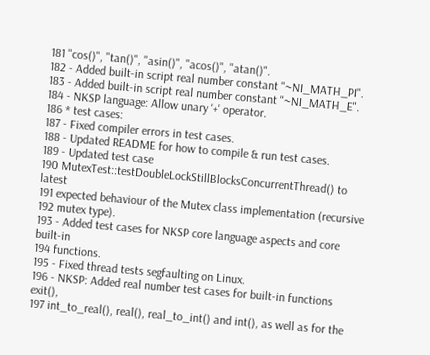181 "cos()", "tan()", "asin()", "acos()", "atan()".
182 - Added built-in script real number constant "~NI_MATH_PI".
183 - Added built-in script real number constant "~NI_MATH_E".
184 - NKSP language: Allow unary '+' operator.
186 * test cases:
187 - Fixed compiler errors in test cases.
188 - Updated README for how to compile & run test cases.
189 - Updated test case
190 MutexTest::testDoubleLockStillBlocksConcurrentThread() to latest
191 expected behaviour of the Mutex class implementation (recursive
192 mutex type).
193 - Added test cases for NKSP core language aspects and core built-in
194 functions.
195 - Fixed thread tests segfaulting on Linux.
196 - NKSP: Added real number test cases for built-in functions exit(),
197 int_to_real(), real(), real_to_int() and int(), as well as for the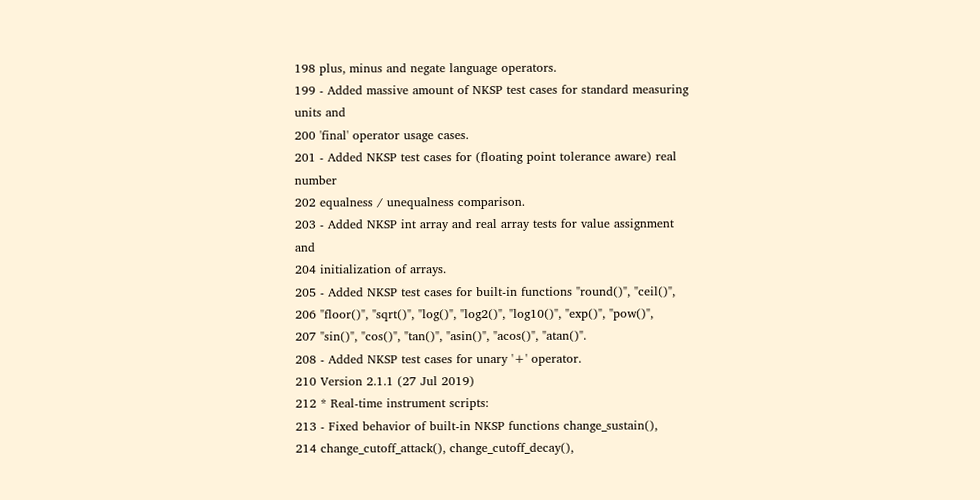198 plus, minus and negate language operators.
199 - Added massive amount of NKSP test cases for standard measuring units and
200 'final' operator usage cases.
201 - Added NKSP test cases for (floating point tolerance aware) real number
202 equalness / unequalness comparison.
203 - Added NKSP int array and real array tests for value assignment and
204 initialization of arrays.
205 - Added NKSP test cases for built-in functions "round()", "ceil()",
206 "floor()", "sqrt()", "log()", "log2()", "log10()", "exp()", "pow()",
207 "sin()", "cos()", "tan()", "asin()", "acos()", "atan()".
208 - Added NKSP test cases for unary '+' operator.
210 Version 2.1.1 (27 Jul 2019)
212 * Real-time instrument scripts:
213 - Fixed behavior of built-in NKSP functions change_sustain(),
214 change_cutoff_attack(), change_cutoff_decay(),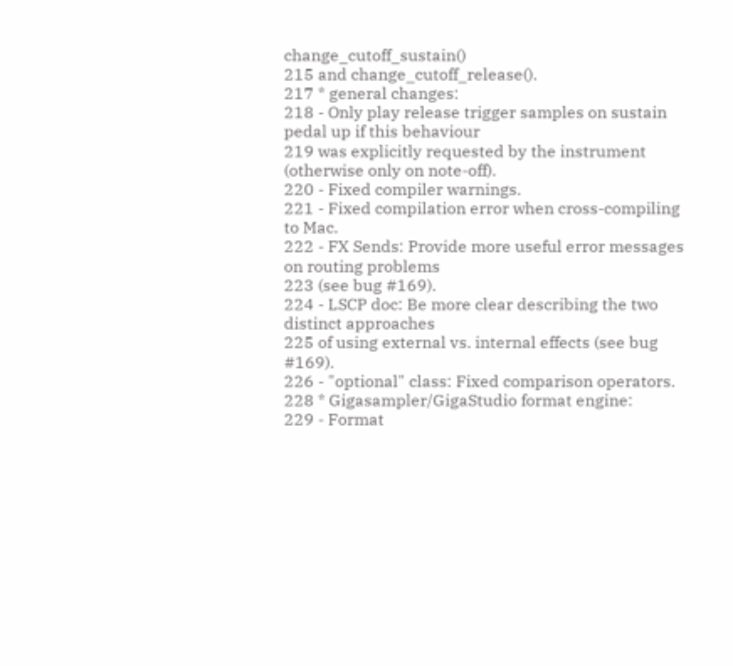change_cutoff_sustain()
215 and change_cutoff_release().
217 * general changes:
218 - Only play release trigger samples on sustain pedal up if this behaviour
219 was explicitly requested by the instrument (otherwise only on note-off).
220 - Fixed compiler warnings.
221 - Fixed compilation error when cross-compiling to Mac.
222 - FX Sends: Provide more useful error messages on routing problems
223 (see bug #169).
224 - LSCP doc: Be more clear describing the two distinct approaches
225 of using external vs. internal effects (see bug #169).
226 - "optional" class: Fixed comparison operators.
228 * Gigasampler/GigaStudio format engine:
229 - Format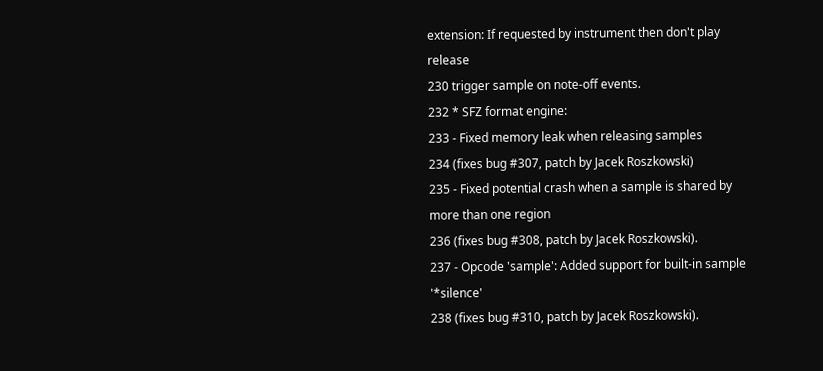extension: If requested by instrument then don't play release
230 trigger sample on note-off events.
232 * SFZ format engine:
233 - Fixed memory leak when releasing samples
234 (fixes bug #307, patch by Jacek Roszkowski)
235 - Fixed potential crash when a sample is shared by more than one region
236 (fixes bug #308, patch by Jacek Roszkowski).
237 - Opcode 'sample': Added support for built-in sample '*silence'
238 (fixes bug #310, patch by Jacek Roszkowski).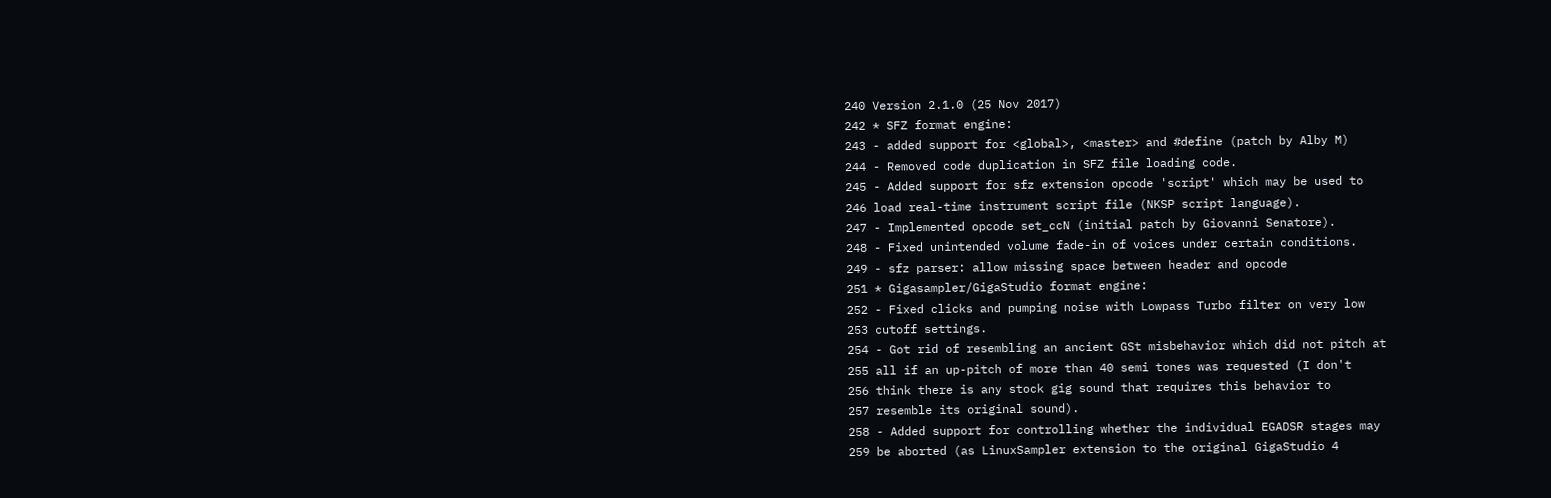240 Version 2.1.0 (25 Nov 2017)
242 * SFZ format engine:
243 - added support for <global>, <master> and #define (patch by Alby M)
244 - Removed code duplication in SFZ file loading code.
245 - Added support for sfz extension opcode 'script' which may be used to
246 load real-time instrument script file (NKSP script language).
247 - Implemented opcode set_ccN (initial patch by Giovanni Senatore).
248 - Fixed unintended volume fade-in of voices under certain conditions.
249 - sfz parser: allow missing space between header and opcode
251 * Gigasampler/GigaStudio format engine:
252 - Fixed clicks and pumping noise with Lowpass Turbo filter on very low
253 cutoff settings.
254 - Got rid of resembling an ancient GSt misbehavior which did not pitch at
255 all if an up-pitch of more than 40 semi tones was requested (I don't
256 think there is any stock gig sound that requires this behavior to
257 resemble its original sound).
258 - Added support for controlling whether the individual EGADSR stages may
259 be aborted (as LinuxSampler extension to the original GigaStudio 4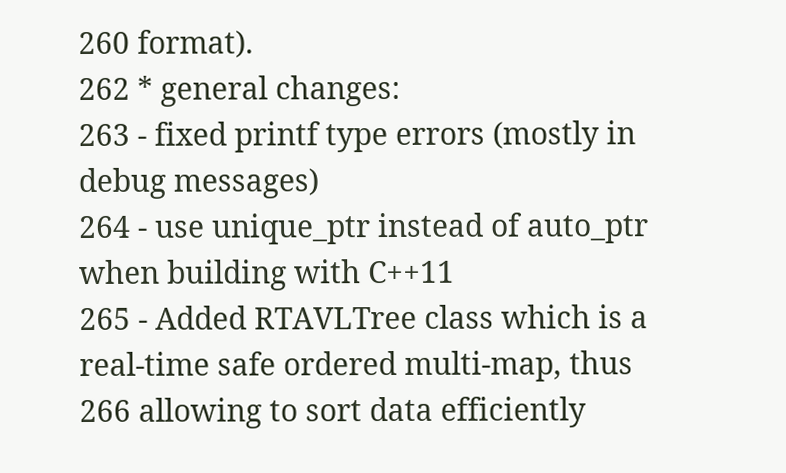260 format).
262 * general changes:
263 - fixed printf type errors (mostly in debug messages)
264 - use unique_ptr instead of auto_ptr when building with C++11
265 - Added RTAVLTree class which is a real-time safe ordered multi-map, thus
266 allowing to sort data efficiently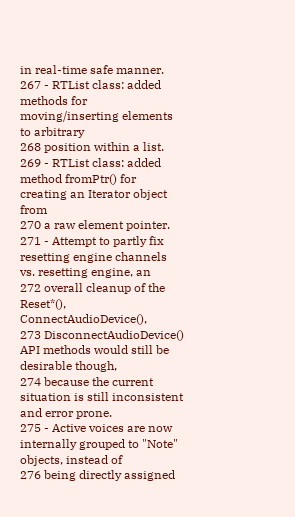in real-time safe manner.
267 - RTList class: added methods for moving/inserting elements to arbitrary
268 position within a list.
269 - RTList class: added method fromPtr() for creating an Iterator object from
270 a raw element pointer.
271 - Attempt to partly fix resetting engine channels vs. resetting engine, an
272 overall cleanup of the Reset*(), ConnectAudioDevice(),
273 DisconnectAudioDevice() API methods would still be desirable though,
274 because the current situation is still inconsistent and error prone.
275 - Active voices are now internally grouped to "Note" objects, instead of
276 being directly assigned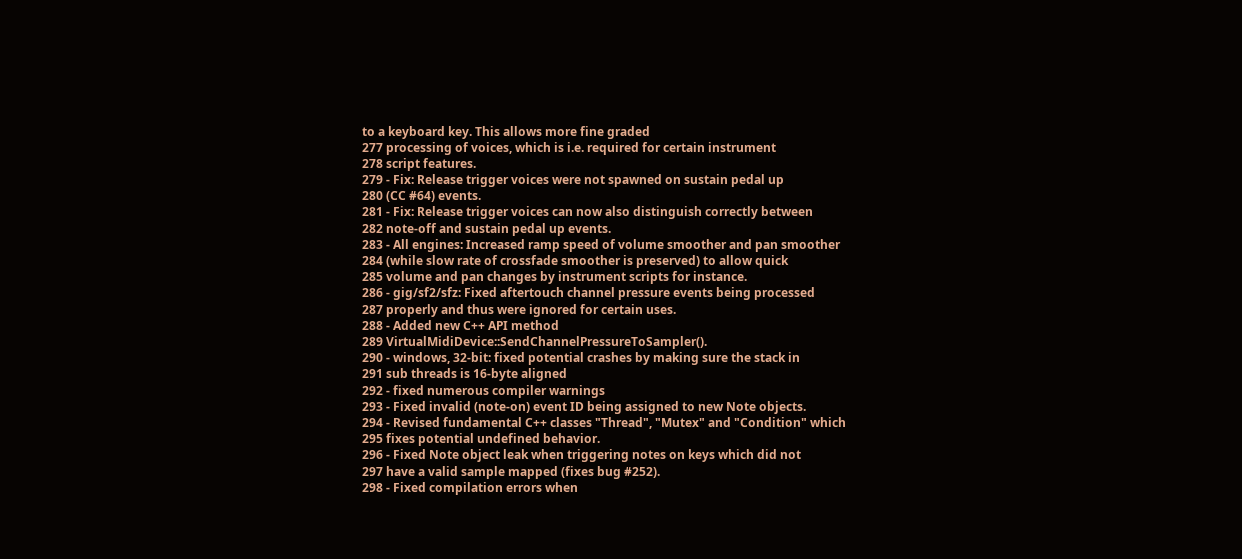to a keyboard key. This allows more fine graded
277 processing of voices, which is i.e. required for certain instrument
278 script features.
279 - Fix: Release trigger voices were not spawned on sustain pedal up
280 (CC #64) events.
281 - Fix: Release trigger voices can now also distinguish correctly between
282 note-off and sustain pedal up events.
283 - All engines: Increased ramp speed of volume smoother and pan smoother
284 (while slow rate of crossfade smoother is preserved) to allow quick
285 volume and pan changes by instrument scripts for instance.
286 - gig/sf2/sfz: Fixed aftertouch channel pressure events being processed
287 properly and thus were ignored for certain uses.
288 - Added new C++ API method
289 VirtualMidiDevice::SendChannelPressureToSampler().
290 - windows, 32-bit: fixed potential crashes by making sure the stack in
291 sub threads is 16-byte aligned
292 - fixed numerous compiler warnings
293 - Fixed invalid (note-on) event ID being assigned to new Note objects.
294 - Revised fundamental C++ classes "Thread", "Mutex" and "Condition" which
295 fixes potential undefined behavior.
296 - Fixed Note object leak when triggering notes on keys which did not
297 have a valid sample mapped (fixes bug #252).
298 - Fixed compilation errors when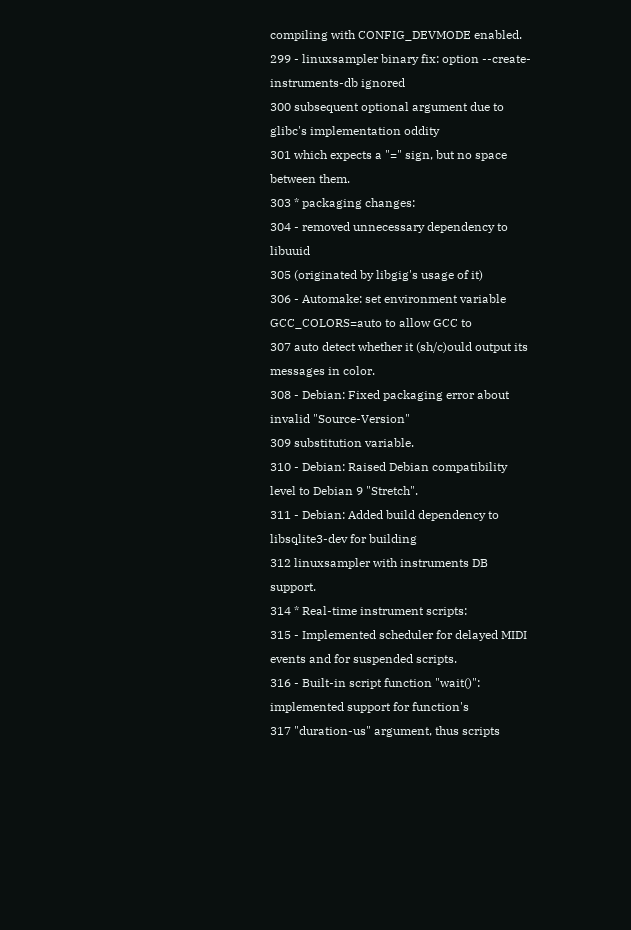compiling with CONFIG_DEVMODE enabled.
299 - linuxsampler binary fix: option --create-instruments-db ignored
300 subsequent optional argument due to glibc's implementation oddity
301 which expects a "=" sign, but no space between them.
303 * packaging changes:
304 - removed unnecessary dependency to libuuid
305 (originated by libgig's usage of it)
306 - Automake: set environment variable GCC_COLORS=auto to allow GCC to
307 auto detect whether it (sh/c)ould output its messages in color.
308 - Debian: Fixed packaging error about invalid "Source-Version"
309 substitution variable.
310 - Debian: Raised Debian compatibility level to Debian 9 "Stretch".
311 - Debian: Added build dependency to libsqlite3-dev for building
312 linuxsampler with instruments DB support.
314 * Real-time instrument scripts:
315 - Implemented scheduler for delayed MIDI events and for suspended scripts.
316 - Built-in script function "wait()": implemented support for function's
317 "duration-us" argument, thus scripts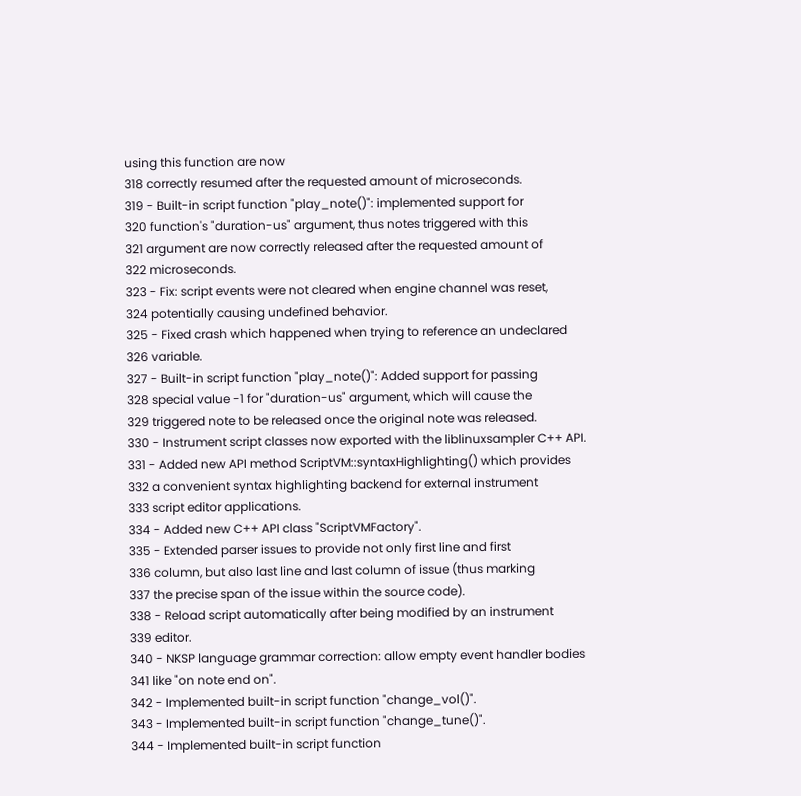using this function are now
318 correctly resumed after the requested amount of microseconds.
319 - Built-in script function "play_note()": implemented support for
320 function's "duration-us" argument, thus notes triggered with this
321 argument are now correctly released after the requested amount of
322 microseconds.
323 - Fix: script events were not cleared when engine channel was reset,
324 potentially causing undefined behavior.
325 - Fixed crash which happened when trying to reference an undeclared
326 variable.
327 - Built-in script function "play_note()": Added support for passing
328 special value -1 for "duration-us" argument, which will cause the
329 triggered note to be released once the original note was released.
330 - Instrument script classes now exported with the liblinuxsampler C++ API.
331 - Added new API method ScriptVM::syntaxHighlighting() which provides
332 a convenient syntax highlighting backend for external instrument
333 script editor applications.
334 - Added new C++ API class "ScriptVMFactory".
335 - Extended parser issues to provide not only first line and first
336 column, but also last line and last column of issue (thus marking
337 the precise span of the issue within the source code).
338 - Reload script automatically after being modified by an instrument
339 editor.
340 - NKSP language grammar correction: allow empty event handler bodies
341 like "on note end on".
342 - Implemented built-in script function "change_vol()".
343 - Implemented built-in script function "change_tune()".
344 - Implemented built-in script function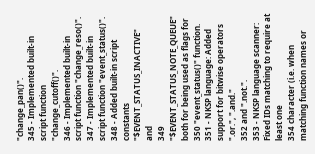"change_pan()".
345 - Implemented built-in script function "change_cutoff()".
346 - Implemented built-in script function "change_reso()".
347 - Implemented built-in script function "event_status()".
348 - Added built-in script constants "$EVENT_STATUS_INACTIVE" and
349 "$EVENT_STATUS_NOTE_QUEUE" both for being used as flags for
350 "event_status()" function.
351 - NKSP language: Added support for bitwise operators ".or.", ".and."
352 and ".not.".
353 - NKSP language scanner: Fixed IDs matching to require at least one
354 character (i.e. when matching function names or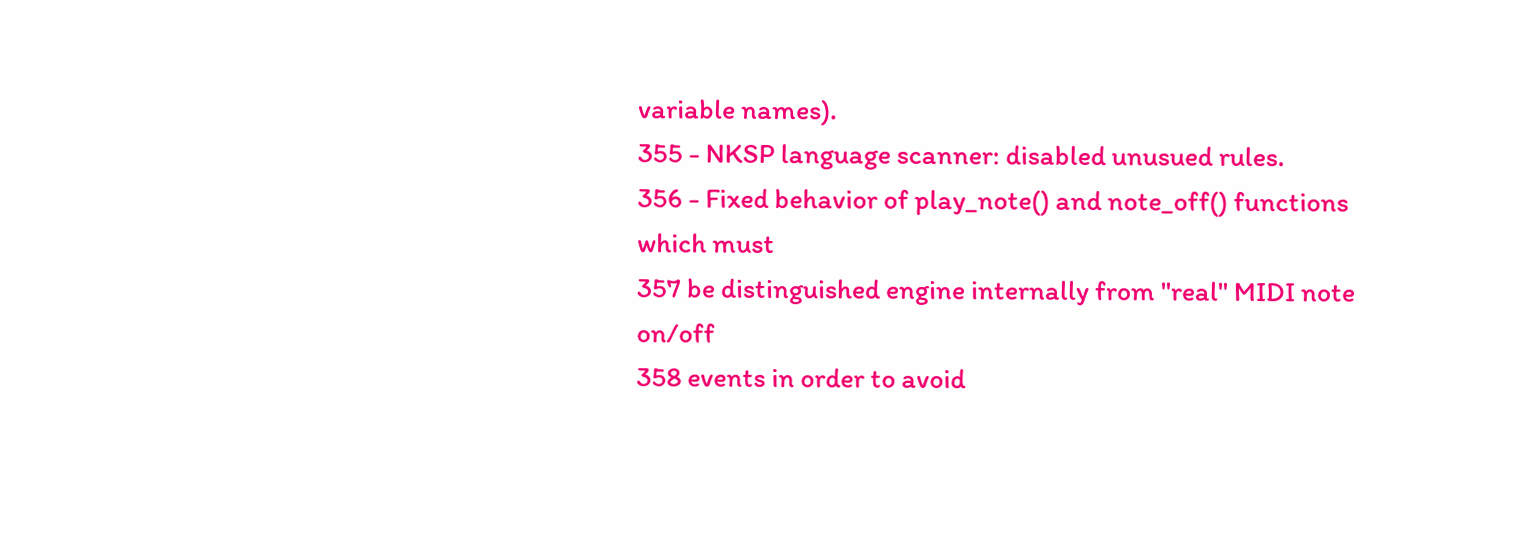variable names).
355 - NKSP language scanner: disabled unusued rules.
356 - Fixed behavior of play_note() and note_off() functions which must
357 be distinguished engine internally from "real" MIDI note on/off
358 events in order to avoid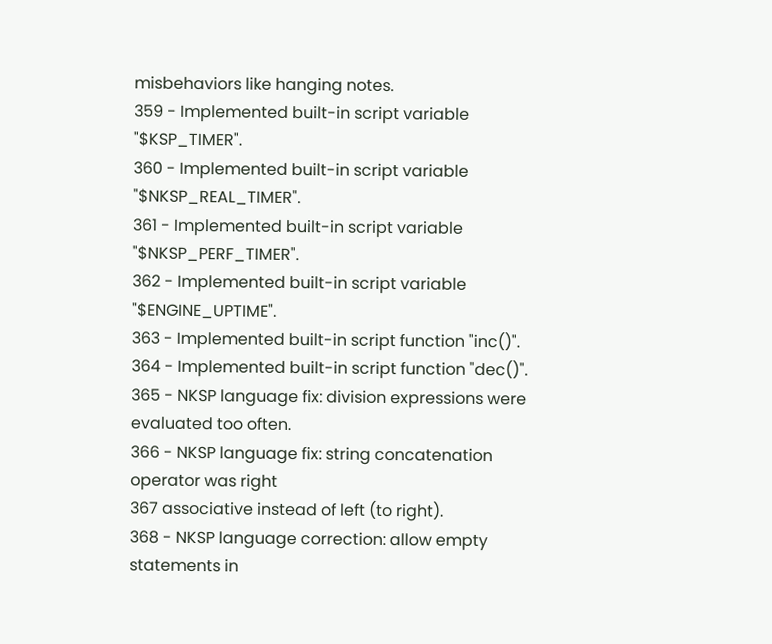misbehaviors like hanging notes.
359 - Implemented built-in script variable "$KSP_TIMER".
360 - Implemented built-in script variable "$NKSP_REAL_TIMER".
361 - Implemented built-in script variable "$NKSP_PERF_TIMER".
362 - Implemented built-in script variable "$ENGINE_UPTIME".
363 - Implemented built-in script function "inc()".
364 - Implemented built-in script function "dec()".
365 - NKSP language fix: division expressions were evaluated too often.
366 - NKSP language fix: string concatenation operator was right
367 associative instead of left (to right).
368 - NKSP language correction: allow empty statements in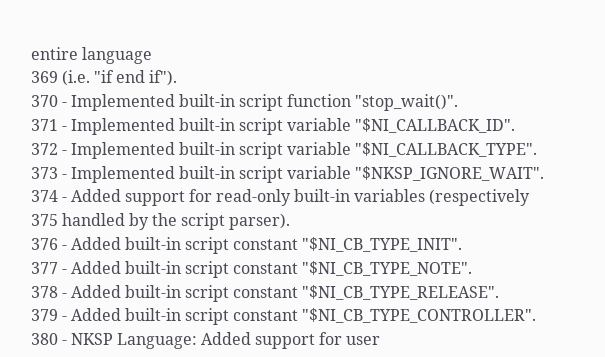entire language
369 (i.e. "if end if").
370 - Implemented built-in script function "stop_wait()".
371 - Implemented built-in script variable "$NI_CALLBACK_ID".
372 - Implemented built-in script variable "$NI_CALLBACK_TYPE".
373 - Implemented built-in script variable "$NKSP_IGNORE_WAIT".
374 - Added support for read-only built-in variables (respectively
375 handled by the script parser).
376 - Added built-in script constant "$NI_CB_TYPE_INIT".
377 - Added built-in script constant "$NI_CB_TYPE_NOTE".
378 - Added built-in script constant "$NI_CB_TYPE_RELEASE".
379 - Added built-in script constant "$NI_CB_TYPE_CONTROLLER".
380 - NKSP Language: Added support for user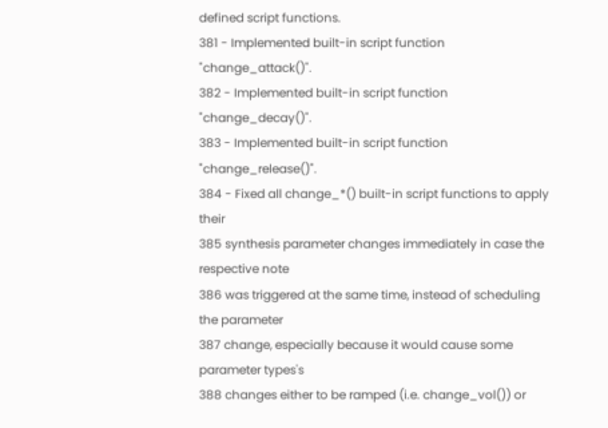defined script functions.
381 - Implemented built-in script function "change_attack()".
382 - Implemented built-in script function "change_decay()".
383 - Implemented built-in script function "change_release()".
384 - Fixed all change_*() built-in script functions to apply their
385 synthesis parameter changes immediately in case the respective note
386 was triggered at the same time, instead of scheduling the parameter
387 change, especially because it would cause some parameter types's
388 changes either to be ramped (i.e. change_vol()) or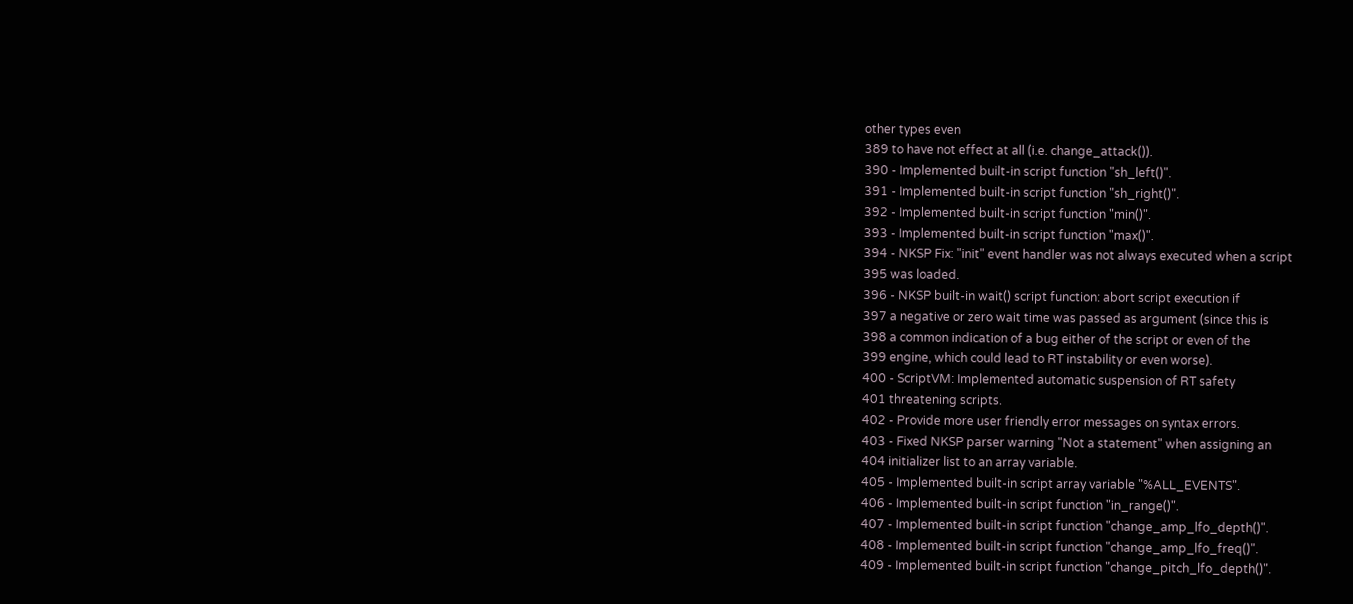other types even
389 to have not effect at all (i.e. change_attack()).
390 - Implemented built-in script function "sh_left()".
391 - Implemented built-in script function "sh_right()".
392 - Implemented built-in script function "min()".
393 - Implemented built-in script function "max()".
394 - NKSP Fix: "init" event handler was not always executed when a script
395 was loaded.
396 - NKSP built-in wait() script function: abort script execution if
397 a negative or zero wait time was passed as argument (since this is
398 a common indication of a bug either of the script or even of the
399 engine, which could lead to RT instability or even worse).
400 - ScriptVM: Implemented automatic suspension of RT safety
401 threatening scripts.
402 - Provide more user friendly error messages on syntax errors.
403 - Fixed NKSP parser warning "Not a statement" when assigning an
404 initializer list to an array variable.
405 - Implemented built-in script array variable "%ALL_EVENTS".
406 - Implemented built-in script function "in_range()".
407 - Implemented built-in script function "change_amp_lfo_depth()".
408 - Implemented built-in script function "change_amp_lfo_freq()".
409 - Implemented built-in script function "change_pitch_lfo_depth()".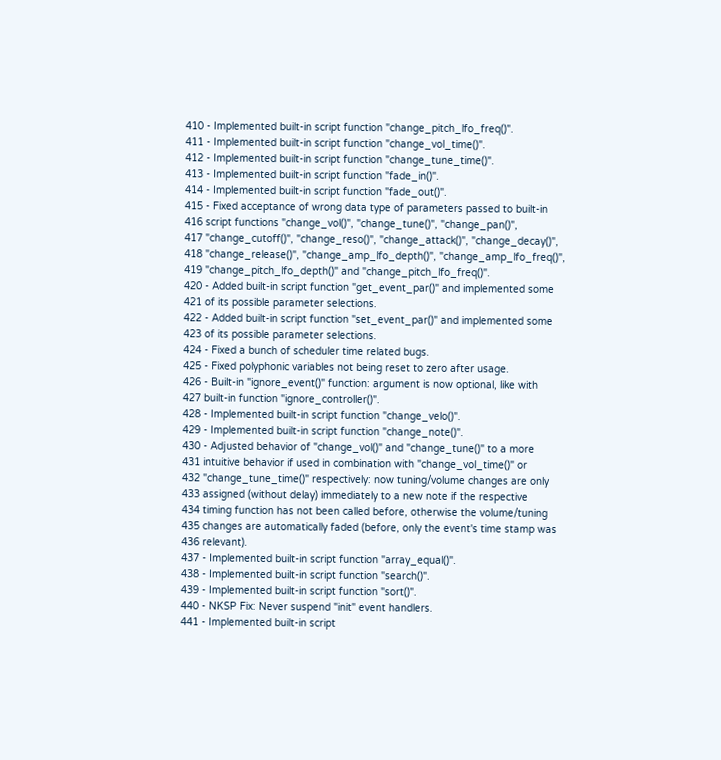410 - Implemented built-in script function "change_pitch_lfo_freq()".
411 - Implemented built-in script function "change_vol_time()".
412 - Implemented built-in script function "change_tune_time()".
413 - Implemented built-in script function "fade_in()".
414 - Implemented built-in script function "fade_out()".
415 - Fixed acceptance of wrong data type of parameters passed to built-in
416 script functions "change_vol()", "change_tune()", "change_pan()",
417 "change_cutoff()", "change_reso()", "change_attack()", "change_decay()",
418 "change_release()", "change_amp_lfo_depth()", "change_amp_lfo_freq()",
419 "change_pitch_lfo_depth()" and "change_pitch_lfo_freq()".
420 - Added built-in script function "get_event_par()" and implemented some
421 of its possible parameter selections.
422 - Added built-in script function "set_event_par()" and implemented some
423 of its possible parameter selections.
424 - Fixed a bunch of scheduler time related bugs.
425 - Fixed polyphonic variables not being reset to zero after usage.
426 - Built-in "ignore_event()" function: argument is now optional, like with
427 built-in function "ignore_controller()".
428 - Implemented built-in script function "change_velo()".
429 - Implemented built-in script function "change_note()".
430 - Adjusted behavior of "change_vol()" and "change_tune()" to a more
431 intuitive behavior if used in combination with "change_vol_time()" or
432 "change_tune_time()" respectively: now tuning/volume changes are only
433 assigned (without delay) immediately to a new note if the respective
434 timing function has not been called before, otherwise the volume/tuning
435 changes are automatically faded (before, only the event's time stamp was
436 relevant).
437 - Implemented built-in script function "array_equal()".
438 - Implemented built-in script function "search()".
439 - Implemented built-in script function "sort()".
440 - NKSP Fix: Never suspend "init" event handlers.
441 - Implemented built-in script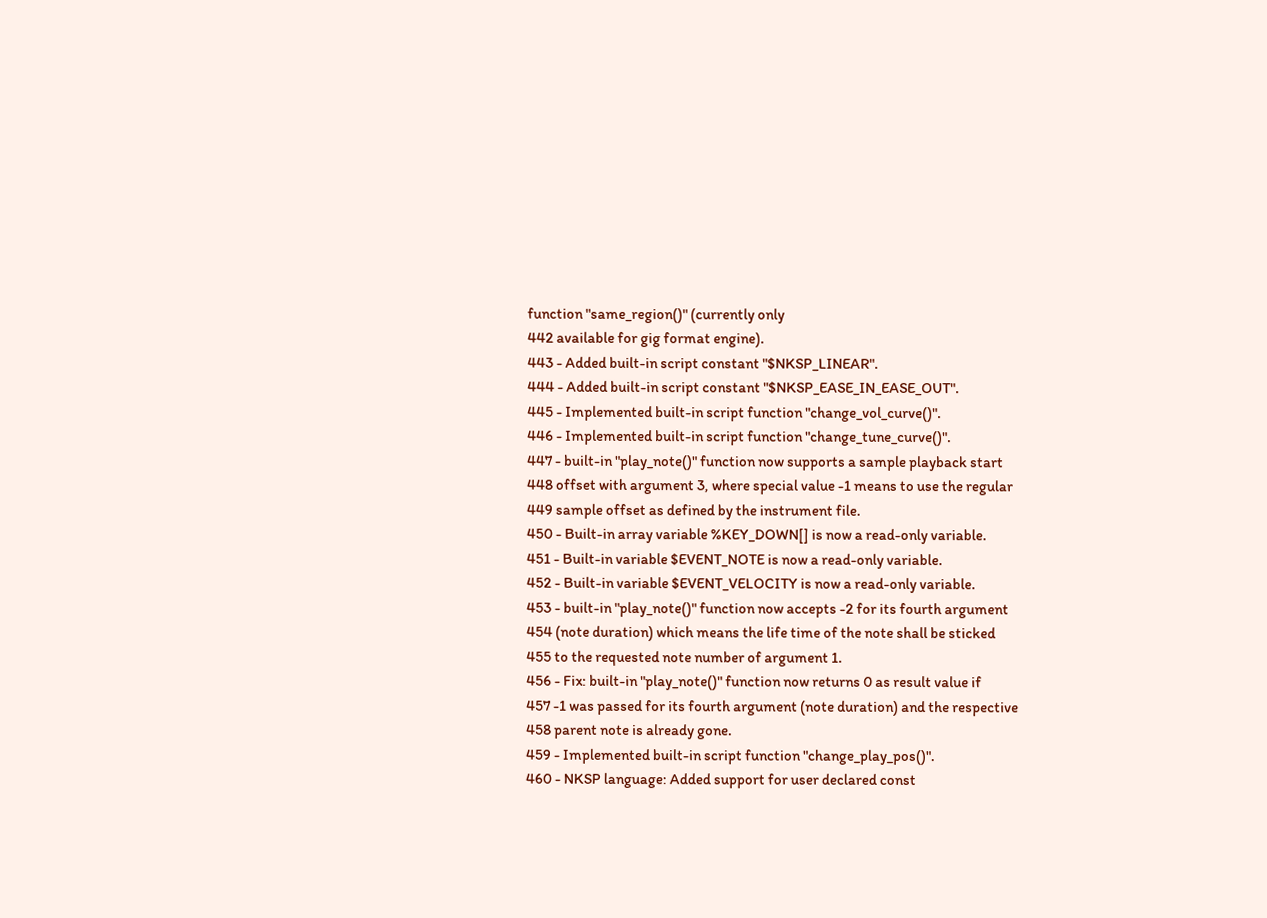function "same_region()" (currently only
442 available for gig format engine).
443 - Added built-in script constant "$NKSP_LINEAR".
444 - Added built-in script constant "$NKSP_EASE_IN_EASE_OUT".
445 - Implemented built-in script function "change_vol_curve()".
446 - Implemented built-in script function "change_tune_curve()".
447 - built-in "play_note()" function now supports a sample playback start
448 offset with argument 3, where special value -1 means to use the regular
449 sample offset as defined by the instrument file.
450 - Built-in array variable %KEY_DOWN[] is now a read-only variable.
451 - Built-in variable $EVENT_NOTE is now a read-only variable.
452 - Built-in variable $EVENT_VELOCITY is now a read-only variable.
453 - built-in "play_note()" function now accepts -2 for its fourth argument
454 (note duration) which means the life time of the note shall be sticked
455 to the requested note number of argument 1.
456 - Fix: built-in "play_note()" function now returns 0 as result value if
457 -1 was passed for its fourth argument (note duration) and the respective
458 parent note is already gone.
459 - Implemented built-in script function "change_play_pos()".
460 - NKSP language: Added support for user declared const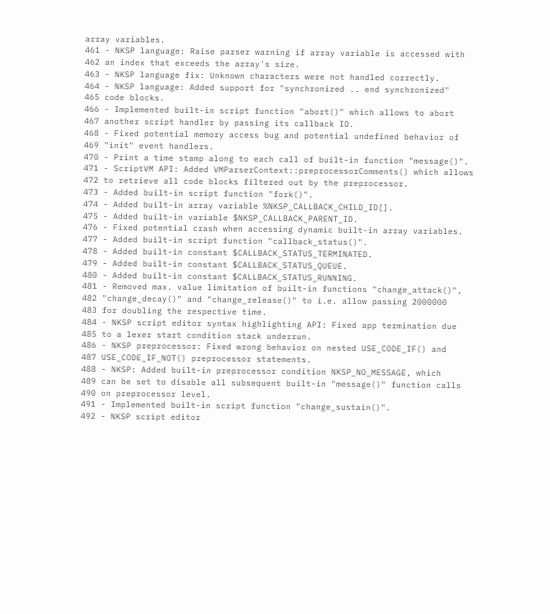array variables.
461 - NKSP language: Raise parser warning if array variable is accessed with
462 an index that exceeds the array's size.
463 - NKSP language fix: Unknown characters were not handled correctly.
464 - NKSP language: Added support for "synchronized .. end synchronized"
465 code blocks.
466 - Implemented built-in script function "abort()" which allows to abort
467 another script handler by passing its callback ID.
468 - Fixed potential memory access bug and potential undefined behavior of
469 "init" event handlers.
470 - Print a time stamp along to each call of built-in function "message()".
471 - ScriptVM API: Added VMParserContext::preprocessorComments() which allows
472 to retrieve all code blocks filtered out by the preprocessor.
473 - Added built-in script function "fork()".
474 - Added built-in array variable %NKSP_CALLBACK_CHILD_ID[].
475 - Added built-in variable $NKSP_CALLBACK_PARENT_ID.
476 - Fixed potential crash when accessing dynamic built-in array variables.
477 - Added built-in script function "callback_status()".
478 - Added built-in constant $CALLBACK_STATUS_TERMINATED.
479 - Added built-in constant $CALLBACK_STATUS_QUEUE.
480 - Added built-in constant $CALLBACK_STATUS_RUNNING.
481 - Removed max. value limitation of built-in functions "change_attack()",
482 "change_decay()" and "change_release()" to i.e. allow passing 2000000
483 for doubling the respective time.
484 - NKSP script editor syntax highlighting API: Fixed app termination due
485 to a lexer start condition stack underrun.
486 - NKSP preprocessor: Fixed wrong behavior on nested USE_CODE_IF() and
487 USE_CODE_IF_NOT() preprocessor statements.
488 - NKSP: Added built-in preprocessor condition NKSP_NO_MESSAGE, which
489 can be set to disable all subsequent built-in "message()" function calls
490 on preprocessor level.
491 - Implemented built-in script function "change_sustain()".
492 - NKSP script editor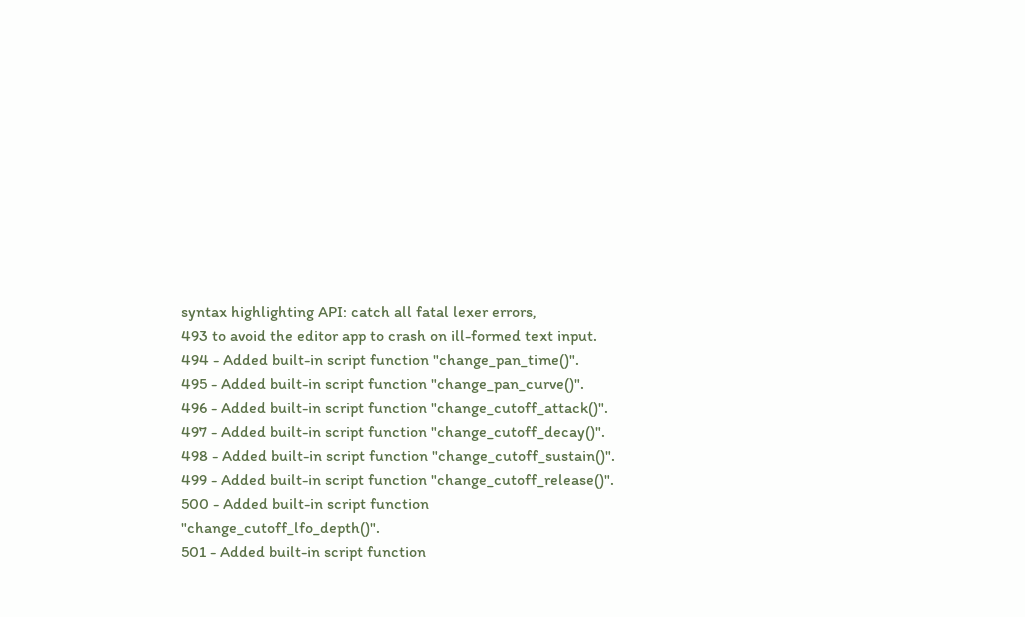syntax highlighting API: catch all fatal lexer errors,
493 to avoid the editor app to crash on ill-formed text input.
494 - Added built-in script function "change_pan_time()".
495 - Added built-in script function "change_pan_curve()".
496 - Added built-in script function "change_cutoff_attack()".
497 - Added built-in script function "change_cutoff_decay()".
498 - Added built-in script function "change_cutoff_sustain()".
499 - Added built-in script function "change_cutoff_release()".
500 - Added built-in script function "change_cutoff_lfo_depth()".
501 - Added built-in script function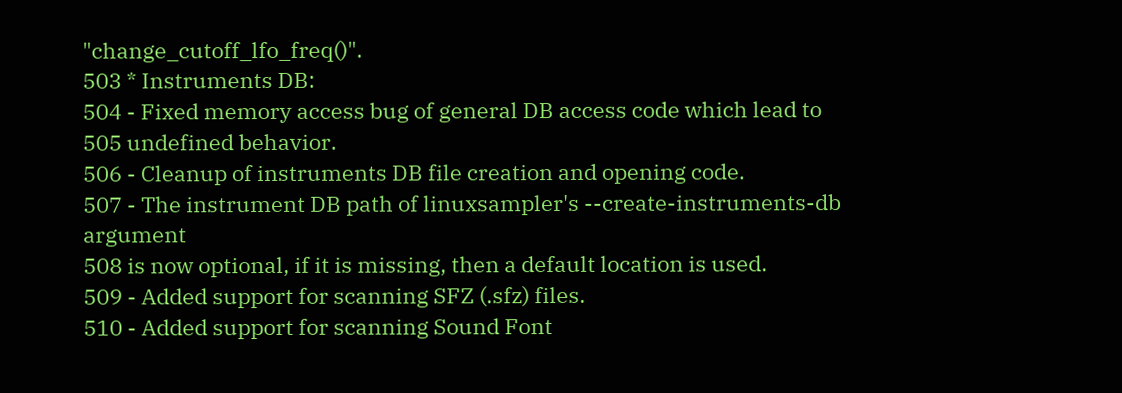"change_cutoff_lfo_freq()".
503 * Instruments DB:
504 - Fixed memory access bug of general DB access code which lead to
505 undefined behavior.
506 - Cleanup of instruments DB file creation and opening code.
507 - The instrument DB path of linuxsampler's --create-instruments-db argument
508 is now optional, if it is missing, then a default location is used.
509 - Added support for scanning SFZ (.sfz) files.
510 - Added support for scanning Sound Font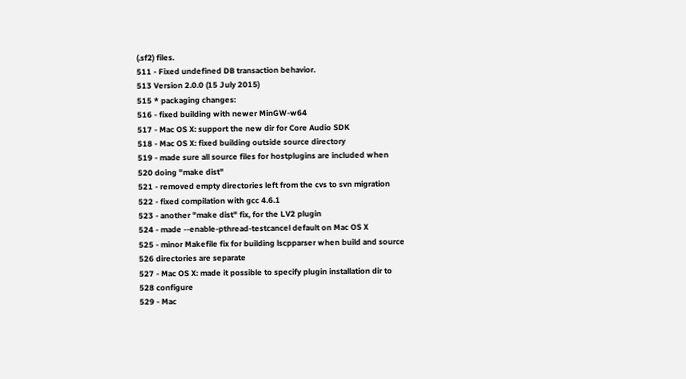(.sf2) files.
511 - Fixed undefined DB transaction behavior.
513 Version 2.0.0 (15 July 2015)
515 * packaging changes:
516 - fixed building with newer MinGW-w64
517 - Mac OS X: support the new dir for Core Audio SDK
518 - Mac OS X: fixed building outside source directory
519 - made sure all source files for hostplugins are included when
520 doing "make dist"
521 - removed empty directories left from the cvs to svn migration
522 - fixed compilation with gcc 4.6.1
523 - another "make dist" fix, for the LV2 plugin
524 - made --enable-pthread-testcancel default on Mac OS X
525 - minor Makefile fix for building lscpparser when build and source
526 directories are separate
527 - Mac OS X: made it possible to specify plugin installation dir to
528 configure
529 - Mac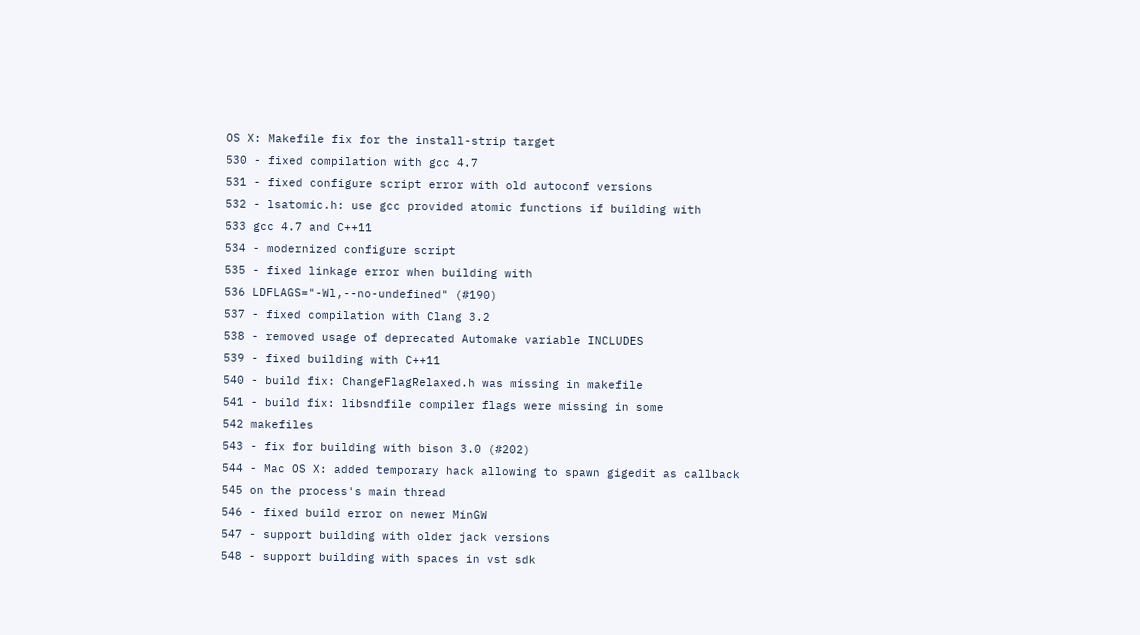OS X: Makefile fix for the install-strip target
530 - fixed compilation with gcc 4.7
531 - fixed configure script error with old autoconf versions
532 - lsatomic.h: use gcc provided atomic functions if building with
533 gcc 4.7 and C++11
534 - modernized configure script
535 - fixed linkage error when building with
536 LDFLAGS="-Wl,--no-undefined" (#190)
537 - fixed compilation with Clang 3.2
538 - removed usage of deprecated Automake variable INCLUDES
539 - fixed building with C++11
540 - build fix: ChangeFlagRelaxed.h was missing in makefile
541 - build fix: libsndfile compiler flags were missing in some
542 makefiles
543 - fix for building with bison 3.0 (#202)
544 - Mac OS X: added temporary hack allowing to spawn gigedit as callback
545 on the process's main thread
546 - fixed build error on newer MinGW
547 - support building with older jack versions
548 - support building with spaces in vst sdk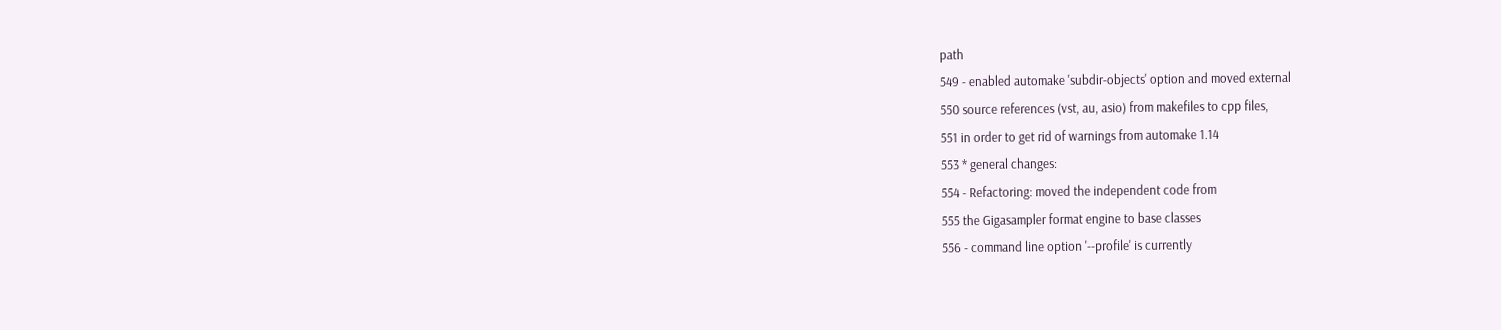path
549 - enabled automake 'subdir-objects' option and moved external
550 source references (vst, au, asio) from makefiles to cpp files,
551 in order to get rid of warnings from automake 1.14
553 * general changes:
554 - Refactoring: moved the independent code from
555 the Gigasampler format engine to base classes
556 - command line option '--profile' is currently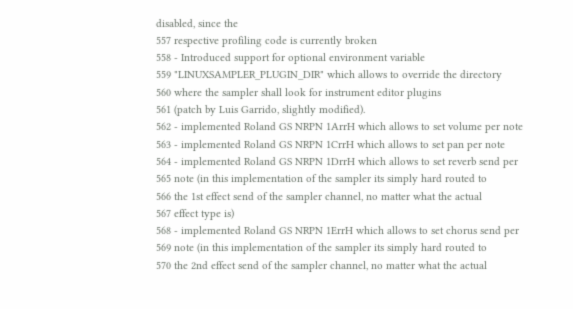disabled, since the
557 respective profiling code is currently broken
558 - Introduced support for optional environment variable
559 "LINUXSAMPLER_PLUGIN_DIR" which allows to override the directory
560 where the sampler shall look for instrument editor plugins
561 (patch by Luis Garrido, slightly modified).
562 - implemented Roland GS NRPN 1ArrH which allows to set volume per note
563 - implemented Roland GS NRPN 1CrrH which allows to set pan per note
564 - implemented Roland GS NRPN 1DrrH which allows to set reverb send per
565 note (in this implementation of the sampler its simply hard routed to
566 the 1st effect send of the sampler channel, no matter what the actual
567 effect type is)
568 - implemented Roland GS NRPN 1ErrH which allows to set chorus send per
569 note (in this implementation of the sampler its simply hard routed to
570 the 2nd effect send of the sampler channel, no matter what the actual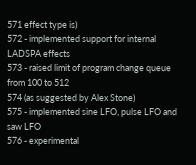571 effect type is)
572 - implemented support for internal LADSPA effects
573 - raised limit of program change queue from 100 to 512
574 (as suggested by Alex Stone)
575 - implemented sine LFO, pulse LFO and saw LFO
576 - experimental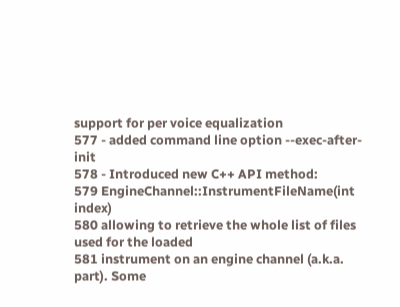support for per voice equalization
577 - added command line option --exec-after-init
578 - Introduced new C++ API method:
579 EngineChannel::InstrumentFileName(int index)
580 allowing to retrieve the whole list of files used for the loaded
581 instrument on an engine channel (a.k.a. part). Some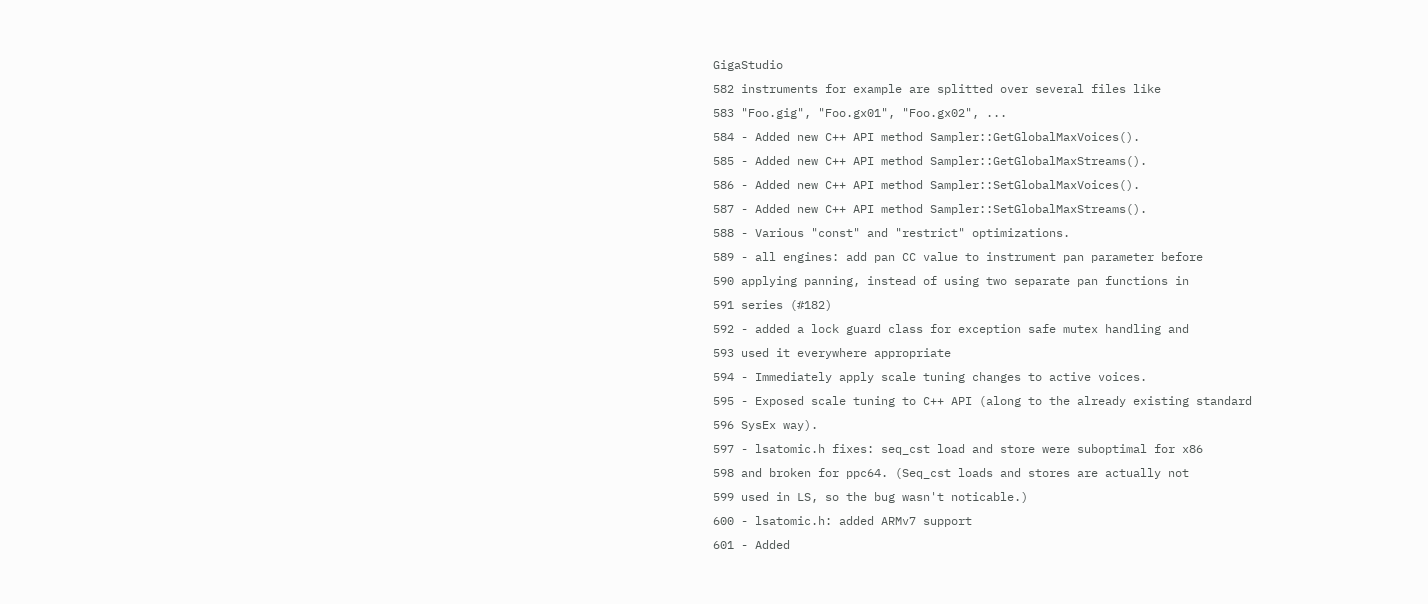GigaStudio
582 instruments for example are splitted over several files like
583 "Foo.gig", "Foo.gx01", "Foo.gx02", ...
584 - Added new C++ API method Sampler::GetGlobalMaxVoices().
585 - Added new C++ API method Sampler::GetGlobalMaxStreams().
586 - Added new C++ API method Sampler::SetGlobalMaxVoices().
587 - Added new C++ API method Sampler::SetGlobalMaxStreams().
588 - Various "const" and "restrict" optimizations.
589 - all engines: add pan CC value to instrument pan parameter before
590 applying panning, instead of using two separate pan functions in
591 series (#182)
592 - added a lock guard class for exception safe mutex handling and
593 used it everywhere appropriate
594 - Immediately apply scale tuning changes to active voices.
595 - Exposed scale tuning to C++ API (along to the already existing standard
596 SysEx way).
597 - lsatomic.h fixes: seq_cst load and store were suboptimal for x86
598 and broken for ppc64. (Seq_cst loads and stores are actually not
599 used in LS, so the bug wasn't noticable.)
600 - lsatomic.h: added ARMv7 support
601 - Added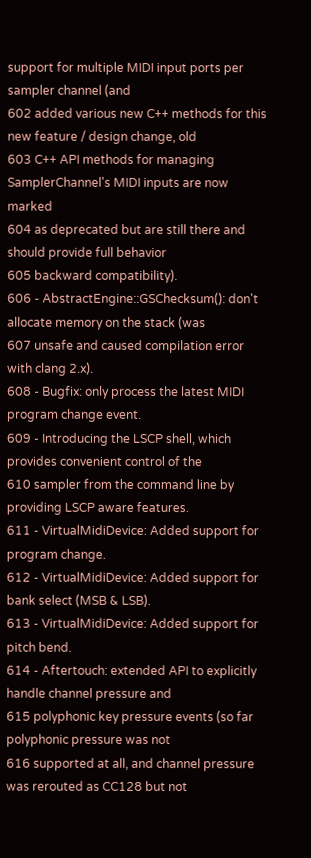support for multiple MIDI input ports per sampler channel (and
602 added various new C++ methods for this new feature / design change, old
603 C++ API methods for managing SamplerChannel's MIDI inputs are now marked
604 as deprecated but are still there and should provide full behavior
605 backward compatibility).
606 - AbstractEngine::GSChecksum(): don't allocate memory on the stack (was
607 unsafe and caused compilation error with clang 2.x).
608 - Bugfix: only process the latest MIDI program change event.
609 - Introducing the LSCP shell, which provides convenient control of the
610 sampler from the command line by providing LSCP aware features.
611 - VirtualMidiDevice: Added support for program change.
612 - VirtualMidiDevice: Added support for bank select (MSB & LSB).
613 - VirtualMidiDevice: Added support for pitch bend.
614 - Aftertouch: extended API to explicitly handle channel pressure and
615 polyphonic key pressure events (so far polyphonic pressure was not
616 supported at all, and channel pressure was rerouted as CC128 but not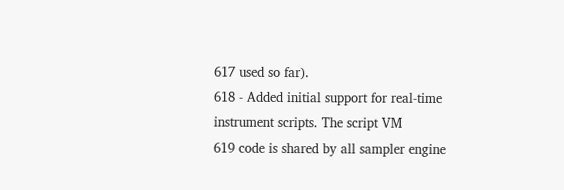617 used so far).
618 - Added initial support for real-time instrument scripts. The script VM
619 code is shared by all sampler engine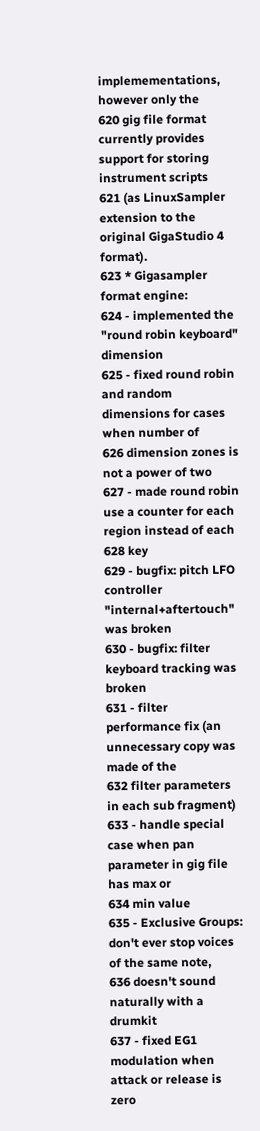implemementations, however only the
620 gig file format currently provides support for storing instrument scripts
621 (as LinuxSampler extension to the original GigaStudio 4 format).
623 * Gigasampler format engine:
624 - implemented the "round robin keyboard" dimension
625 - fixed round robin and random dimensions for cases when number of
626 dimension zones is not a power of two
627 - made round robin use a counter for each region instead of each
628 key
629 - bugfix: pitch LFO controller "internal+aftertouch" was broken
630 - bugfix: filter keyboard tracking was broken
631 - filter performance fix (an unnecessary copy was made of the
632 filter parameters in each sub fragment)
633 - handle special case when pan parameter in gig file has max or
634 min value
635 - Exclusive Groups: don't ever stop voices of the same note,
636 doesn't sound naturally with a drumkit
637 - fixed EG1 modulation when attack or release is zero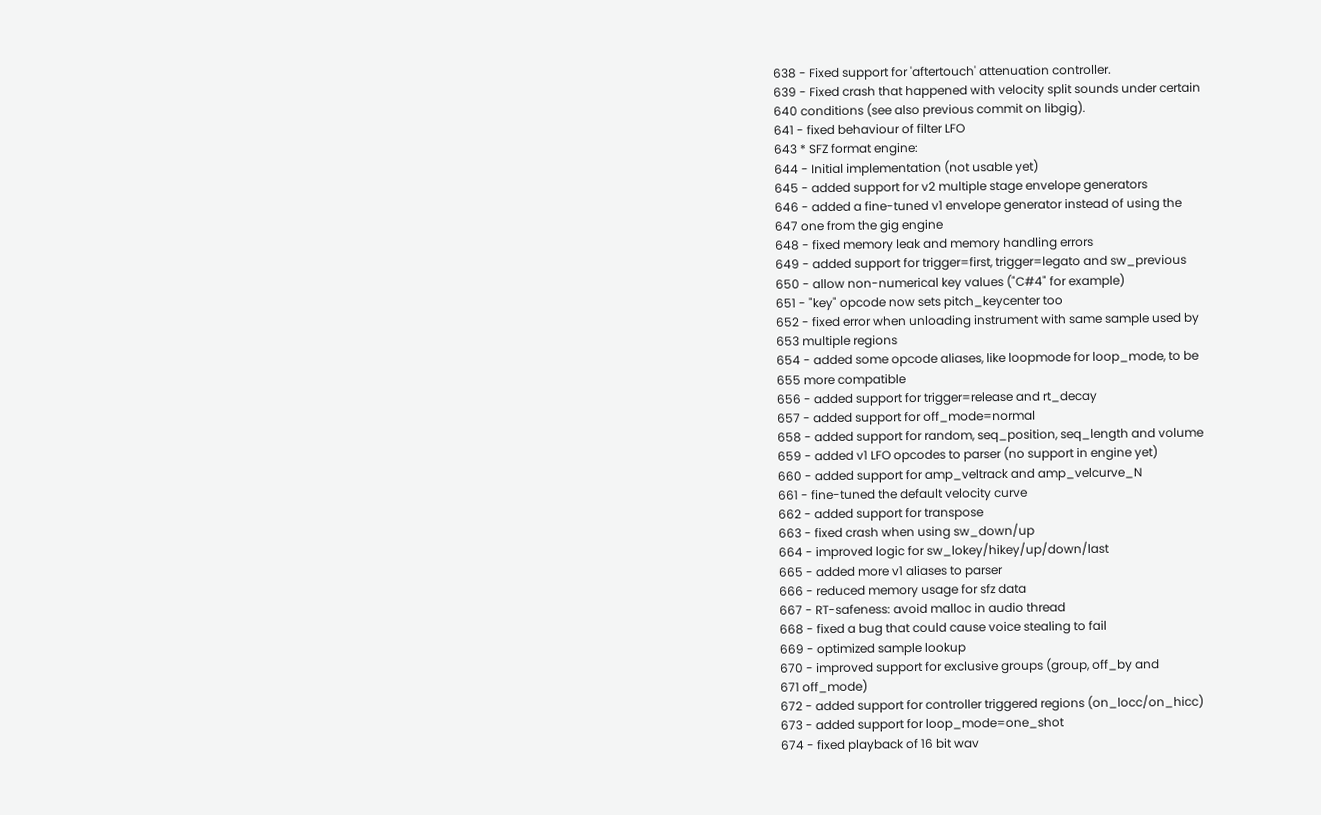638 - Fixed support for 'aftertouch' attenuation controller.
639 - Fixed crash that happened with velocity split sounds under certain
640 conditions (see also previous commit on libgig).
641 - fixed behaviour of filter LFO
643 * SFZ format engine:
644 - Initial implementation (not usable yet)
645 - added support for v2 multiple stage envelope generators
646 - added a fine-tuned v1 envelope generator instead of using the
647 one from the gig engine
648 - fixed memory leak and memory handling errors
649 - added support for trigger=first, trigger=legato and sw_previous
650 - allow non-numerical key values ("C#4" for example)
651 - "key" opcode now sets pitch_keycenter too
652 - fixed error when unloading instrument with same sample used by
653 multiple regions
654 - added some opcode aliases, like loopmode for loop_mode, to be
655 more compatible
656 - added support for trigger=release and rt_decay
657 - added support for off_mode=normal
658 - added support for random, seq_position, seq_length and volume
659 - added v1 LFO opcodes to parser (no support in engine yet)
660 - added support for amp_veltrack and amp_velcurve_N
661 - fine-tuned the default velocity curve
662 - added support for transpose
663 - fixed crash when using sw_down/up
664 - improved logic for sw_lokey/hikey/up/down/last
665 - added more v1 aliases to parser
666 - reduced memory usage for sfz data
667 - RT-safeness: avoid malloc in audio thread
668 - fixed a bug that could cause voice stealing to fail
669 - optimized sample lookup
670 - improved support for exclusive groups (group, off_by and
671 off_mode)
672 - added support for controller triggered regions (on_locc/on_hicc)
673 - added support for loop_mode=one_shot
674 - fixed playback of 16 bit wav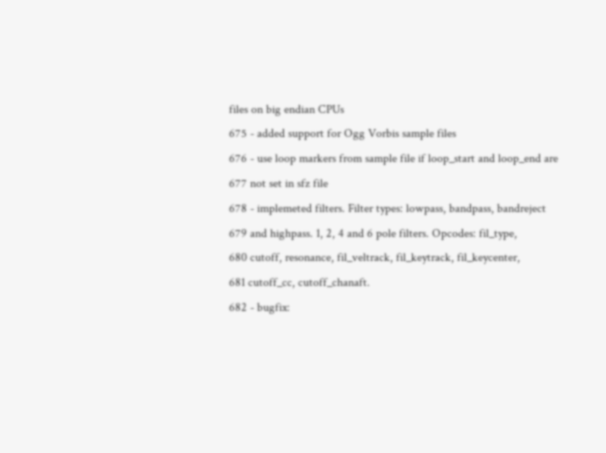files on big endian CPUs
675 - added support for Ogg Vorbis sample files
676 - use loop markers from sample file if loop_start and loop_end are
677 not set in sfz file
678 - implemeted filters. Filter types: lowpass, bandpass, bandreject
679 and highpass. 1, 2, 4 and 6 pole filters. Opcodes: fil_type,
680 cutoff, resonance, fil_veltrack, fil_keytrack, fil_keycenter,
681 cutoff_cc, cutoff_chanaft.
682 - bugfix: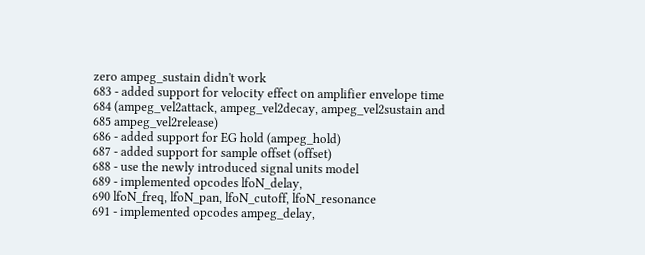zero ampeg_sustain didn't work
683 - added support for velocity effect on amplifier envelope time
684 (ampeg_vel2attack, ampeg_vel2decay, ampeg_vel2sustain and
685 ampeg_vel2release)
686 - added support for EG hold (ampeg_hold)
687 - added support for sample offset (offset)
688 - use the newly introduced signal units model
689 - implemented opcodes lfoN_delay,
690 lfoN_freq, lfoN_pan, lfoN_cutoff, lfoN_resonance
691 - implemented opcodes ampeg_delay,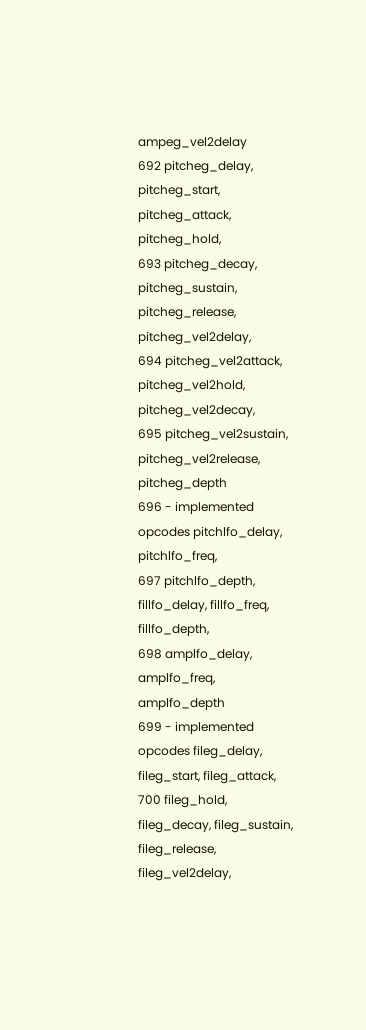ampeg_vel2delay
692 pitcheg_delay, pitcheg_start, pitcheg_attack, pitcheg_hold,
693 pitcheg_decay, pitcheg_sustain, pitcheg_release, pitcheg_vel2delay,
694 pitcheg_vel2attack, pitcheg_vel2hold, pitcheg_vel2decay,
695 pitcheg_vel2sustain, pitcheg_vel2release, pitcheg_depth
696 - implemented opcodes pitchlfo_delay, pitchlfo_freq,
697 pitchlfo_depth, fillfo_delay, fillfo_freq, fillfo_depth,
698 amplfo_delay, amplfo_freq, amplfo_depth
699 - implemented opcodes fileg_delay, fileg_start, fileg_attack,
700 fileg_hold, fileg_decay, fileg_sustain, fileg_release, fileg_vel2delay,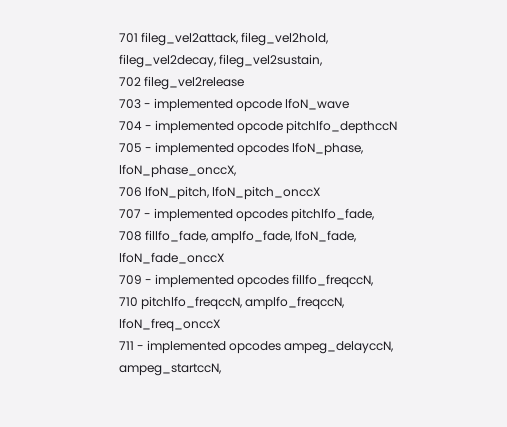701 fileg_vel2attack, fileg_vel2hold, fileg_vel2decay, fileg_vel2sustain,
702 fileg_vel2release
703 - implemented opcode lfoN_wave
704 - implemented opcode pitchlfo_depthccN
705 - implemented opcodes lfoN_phase, lfoN_phase_onccX,
706 lfoN_pitch, lfoN_pitch_onccX
707 - implemented opcodes pitchlfo_fade,
708 fillfo_fade, amplfo_fade, lfoN_fade, lfoN_fade_onccX
709 - implemented opcodes fillfo_freqccN,
710 pitchlfo_freqccN, amplfo_freqccN, lfoN_freq_onccX
711 - implemented opcodes ampeg_delayccN, ampeg_startccN,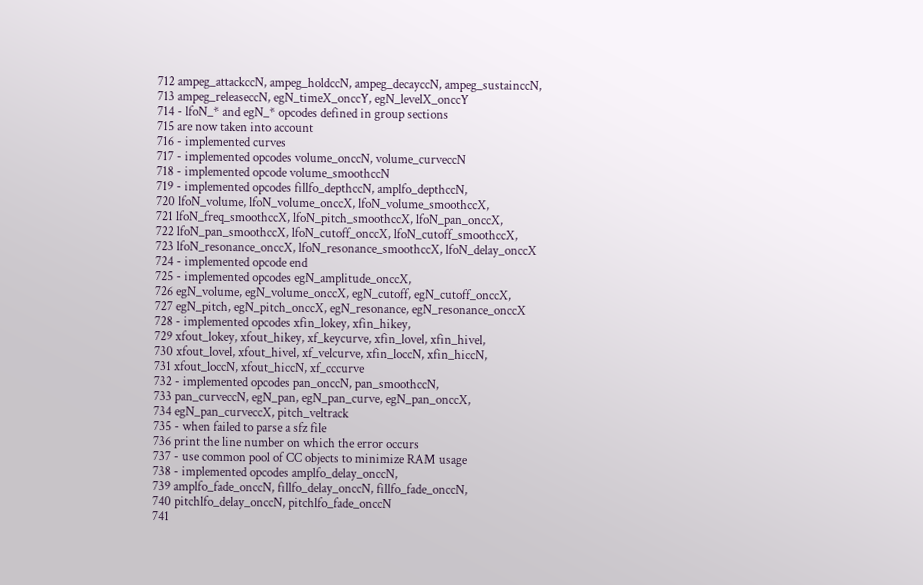712 ampeg_attackccN, ampeg_holdccN, ampeg_decayccN, ampeg_sustainccN,
713 ampeg_releaseccN, egN_timeX_onccY, egN_levelX_onccY
714 - lfoN_* and egN_* opcodes defined in group sections
715 are now taken into account
716 - implemented curves
717 - implemented opcodes volume_onccN, volume_curveccN
718 - implemented opcode volume_smoothccN
719 - implemented opcodes fillfo_depthccN, amplfo_depthccN,
720 lfoN_volume, lfoN_volume_onccX, lfoN_volume_smoothccX,
721 lfoN_freq_smoothccX, lfoN_pitch_smoothccX, lfoN_pan_onccX,
722 lfoN_pan_smoothccX, lfoN_cutoff_onccX, lfoN_cutoff_smoothccX,
723 lfoN_resonance_onccX, lfoN_resonance_smoothccX, lfoN_delay_onccX
724 - implemented opcode end
725 - implemented opcodes egN_amplitude_onccX,
726 egN_volume, egN_volume_onccX, egN_cutoff, egN_cutoff_onccX,
727 egN_pitch, egN_pitch_onccX, egN_resonance, egN_resonance_onccX
728 - implemented opcodes xfin_lokey, xfin_hikey,
729 xfout_lokey, xfout_hikey, xf_keycurve, xfin_lovel, xfin_hivel,
730 xfout_lovel, xfout_hivel, xf_velcurve, xfin_loccN, xfin_hiccN,
731 xfout_loccN, xfout_hiccN, xf_cccurve
732 - implemented opcodes pan_onccN, pan_smoothccN,
733 pan_curveccN, egN_pan, egN_pan_curve, egN_pan_onccX,
734 egN_pan_curveccX, pitch_veltrack
735 - when failed to parse a sfz file
736 print the line number on which the error occurs
737 - use common pool of CC objects to minimize RAM usage
738 - implemented opcodes amplfo_delay_onccN,
739 amplfo_fade_onccN, fillfo_delay_onccN, fillfo_fade_onccN,
740 pitchlfo_delay_onccN, pitchlfo_fade_onccN
741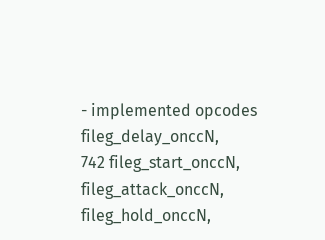- implemented opcodes fileg_delay_onccN,
742 fileg_start_onccN, fileg_attack_onccN, fileg_hold_onccN,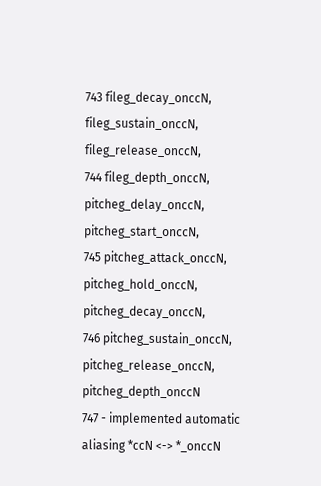743 fileg_decay_onccN, fileg_sustain_onccN, fileg_release_onccN,
744 fileg_depth_onccN, pitcheg_delay_onccN, pitcheg_start_onccN,
745 pitcheg_attack_onccN, pitcheg_hold_onccN, pitcheg_decay_onccN,
746 pitcheg_sustain_onccN, pitcheg_release_onccN, pitcheg_depth_onccN
747 - implemented automatic aliasing *ccN <-> *_onccN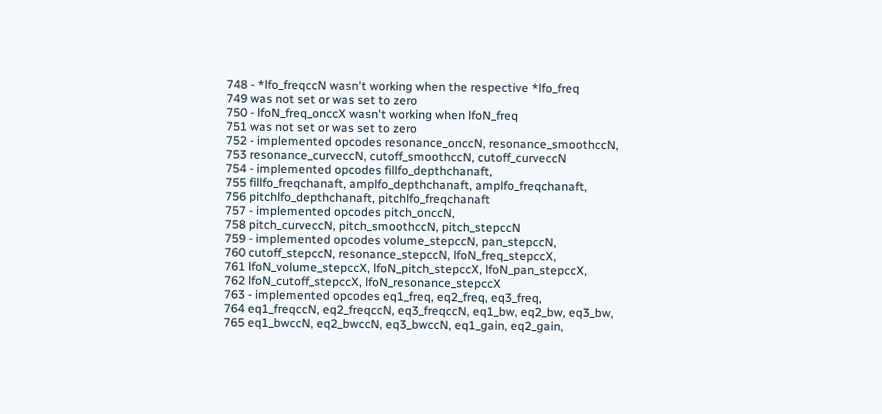748 - *lfo_freqccN wasn't working when the respective *lfo_freq
749 was not set or was set to zero
750 - lfoN_freq_onccX wasn't working when lfoN_freq
751 was not set or was set to zero
752 - implemented opcodes resonance_onccN, resonance_smoothccN,
753 resonance_curveccN, cutoff_smoothccN, cutoff_curveccN
754 - implemented opcodes fillfo_depthchanaft,
755 fillfo_freqchanaft, amplfo_depthchanaft, amplfo_freqchanaft,
756 pitchlfo_depthchanaft, pitchlfo_freqchanaft
757 - implemented opcodes pitch_onccN,
758 pitch_curveccN, pitch_smoothccN, pitch_stepccN
759 - implemented opcodes volume_stepccN, pan_stepccN,
760 cutoff_stepccN, resonance_stepccN, lfoN_freq_stepccX,
761 lfoN_volume_stepccX, lfoN_pitch_stepccX, lfoN_pan_stepccX,
762 lfoN_cutoff_stepccX, lfoN_resonance_stepccX
763 - implemented opcodes eq1_freq, eq2_freq, eq3_freq,
764 eq1_freqccN, eq2_freqccN, eq3_freqccN, eq1_bw, eq2_bw, eq3_bw,
765 eq1_bwccN, eq2_bwccN, eq3_bwccN, eq1_gain, eq2_gain,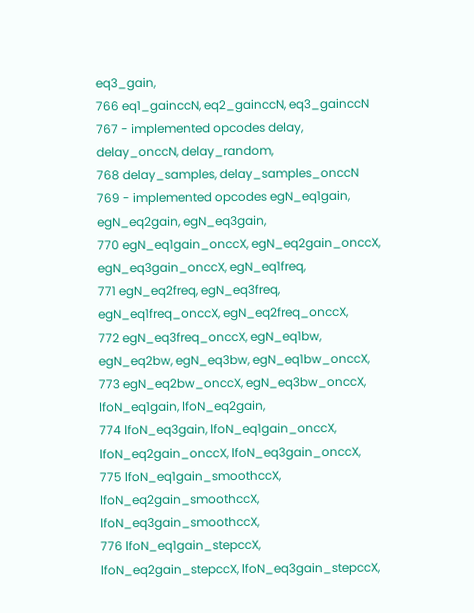eq3_gain,
766 eq1_gainccN, eq2_gainccN, eq3_gainccN
767 - implemented opcodes delay, delay_onccN, delay_random,
768 delay_samples, delay_samples_onccN
769 - implemented opcodes egN_eq1gain, egN_eq2gain, egN_eq3gain,
770 egN_eq1gain_onccX, egN_eq2gain_onccX, egN_eq3gain_onccX, egN_eq1freq,
771 egN_eq2freq, egN_eq3freq, egN_eq1freq_onccX, egN_eq2freq_onccX,
772 egN_eq3freq_onccX, egN_eq1bw, egN_eq2bw, egN_eq3bw, egN_eq1bw_onccX,
773 egN_eq2bw_onccX, egN_eq3bw_onccX, lfoN_eq1gain, lfoN_eq2gain,
774 lfoN_eq3gain, lfoN_eq1gain_onccX, lfoN_eq2gain_onccX, lfoN_eq3gain_onccX,
775 lfoN_eq1gain_smoothccX, lfoN_eq2gain_smoothccX, lfoN_eq3gain_smoothccX,
776 lfoN_eq1gain_stepccX, lfoN_eq2gain_stepccX, lfoN_eq3gain_stepccX,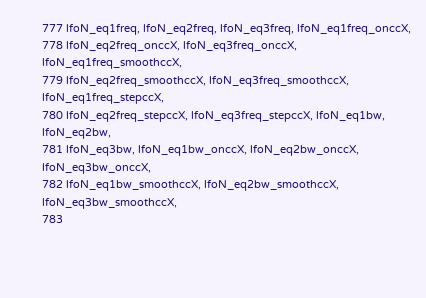777 lfoN_eq1freq, lfoN_eq2freq, lfoN_eq3freq, lfoN_eq1freq_onccX,
778 lfoN_eq2freq_onccX, lfoN_eq3freq_onccX, lfoN_eq1freq_smoothccX,
779 lfoN_eq2freq_smoothccX, lfoN_eq3freq_smoothccX, lfoN_eq1freq_stepccX,
780 lfoN_eq2freq_stepccX, lfoN_eq3freq_stepccX, lfoN_eq1bw, lfoN_eq2bw,
781 lfoN_eq3bw, lfoN_eq1bw_onccX, lfoN_eq2bw_onccX, lfoN_eq3bw_onccX,
782 lfoN_eq1bw_smoothccX, lfoN_eq2bw_smoothccX, lfoN_eq3bw_smoothccX,
783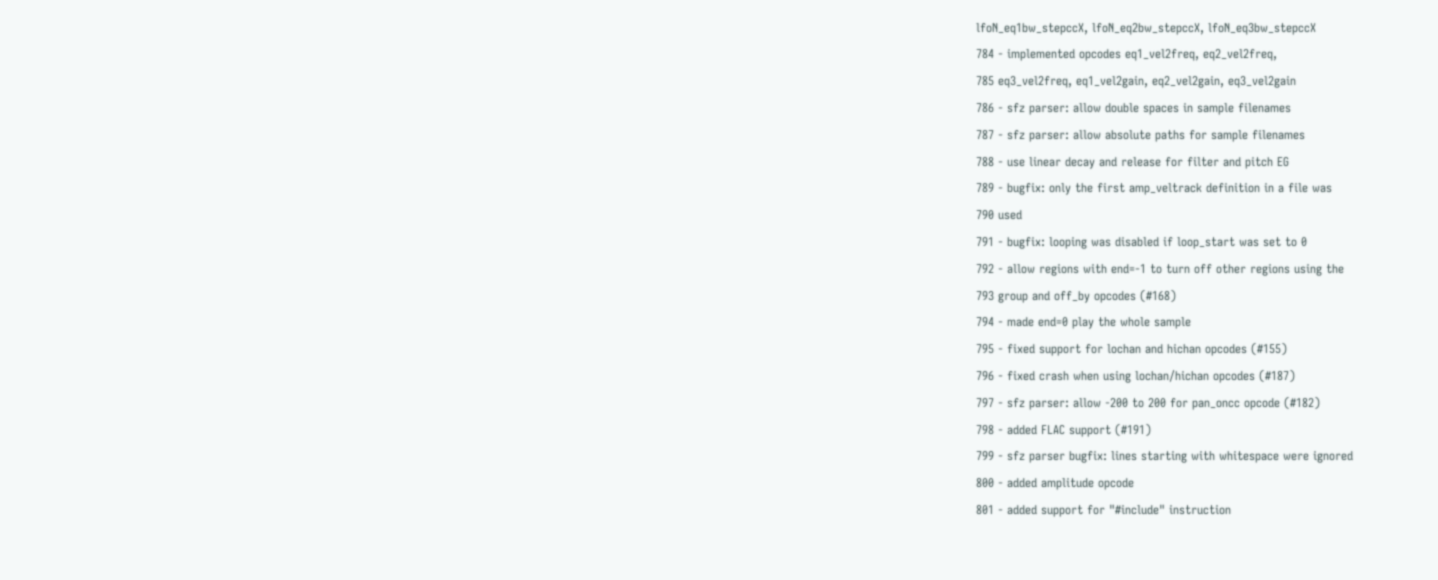lfoN_eq1bw_stepccX, lfoN_eq2bw_stepccX, lfoN_eq3bw_stepccX
784 - implemented opcodes eq1_vel2freq, eq2_vel2freq,
785 eq3_vel2freq, eq1_vel2gain, eq2_vel2gain, eq3_vel2gain
786 - sfz parser: allow double spaces in sample filenames
787 - sfz parser: allow absolute paths for sample filenames
788 - use linear decay and release for filter and pitch EG
789 - bugfix: only the first amp_veltrack definition in a file was
790 used
791 - bugfix: looping was disabled if loop_start was set to 0
792 - allow regions with end=-1 to turn off other regions using the
793 group and off_by opcodes (#168)
794 - made end=0 play the whole sample
795 - fixed support for lochan and hichan opcodes (#155)
796 - fixed crash when using lochan/hichan opcodes (#187)
797 - sfz parser: allow -200 to 200 for pan_oncc opcode (#182)
798 - added FLAC support (#191)
799 - sfz parser bugfix: lines starting with whitespace were ignored
800 - added amplitude opcode
801 - added support for "#include" instruction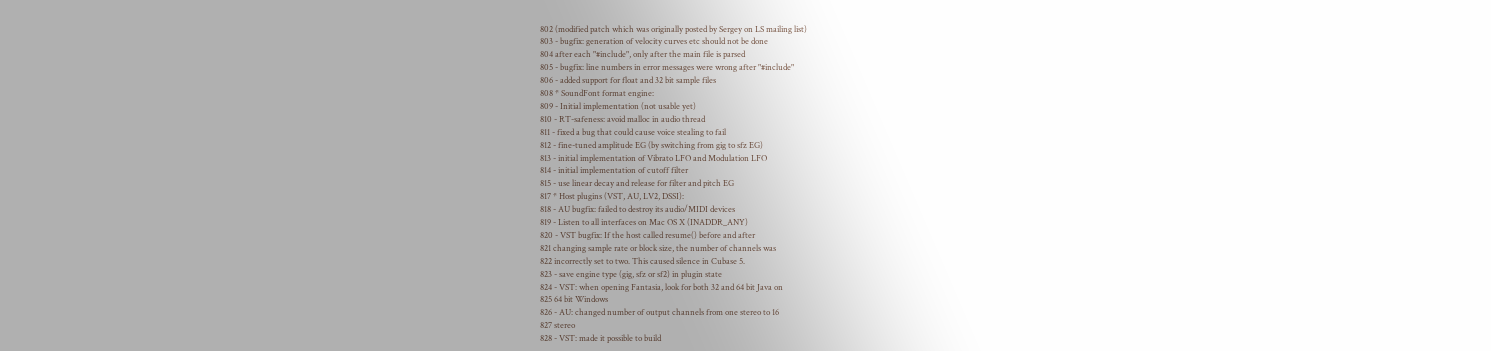802 (modified patch which was originally posted by Sergey on LS mailing list)
803 - bugfix: generation of velocity curves etc should not be done
804 after each "#include", only after the main file is parsed
805 - bugfix: line numbers in error messages were wrong after "#include"
806 - added support for float and 32 bit sample files
808 * SoundFont format engine:
809 - Initial implementation (not usable yet)
810 - RT-safeness: avoid malloc in audio thread
811 - fixed a bug that could cause voice stealing to fail
812 - fine-tuned amplitude EG (by switching from gig to sfz EG)
813 - initial implementation of Vibrato LFO and Modulation LFO
814 - initial implementation of cutoff filter
815 - use linear decay and release for filter and pitch EG
817 * Host plugins (VST, AU, LV2, DSSI):
818 - AU bugfix: failed to destroy its audio/MIDI devices
819 - Listen to all interfaces on Mac OS X (INADDR_ANY)
820 - VST bugfix: If the host called resume() before and after
821 changing sample rate or block size, the number of channels was
822 incorrectly set to two. This caused silence in Cubase 5.
823 - save engine type (gig, sfz or sf2) in plugin state
824 - VST: when opening Fantasia, look for both 32 and 64 bit Java on
825 64 bit Windows
826 - AU: changed number of output channels from one stereo to 16
827 stereo
828 - VST: made it possible to build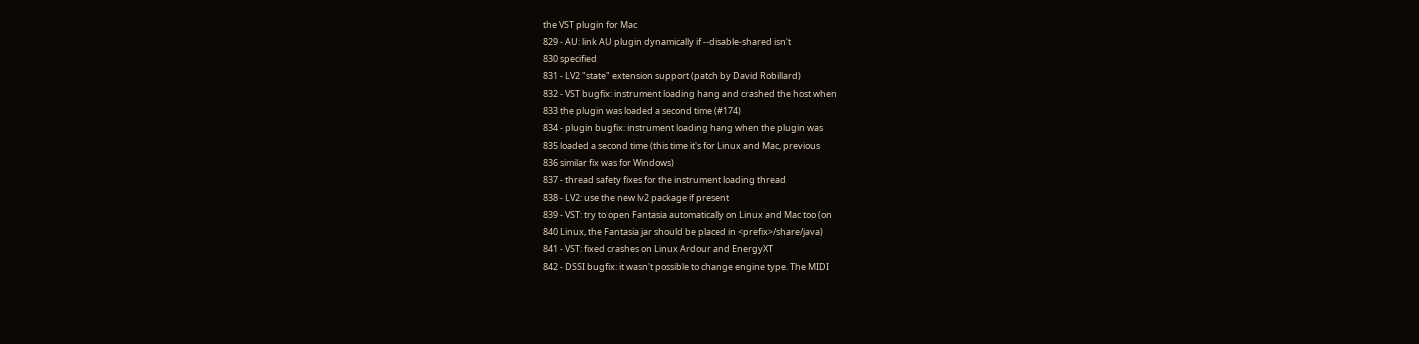the VST plugin for Mac
829 - AU: link AU plugin dynamically if --disable-shared isn't
830 specified
831 - LV2 "state" extension support (patch by David Robillard)
832 - VST bugfix: instrument loading hang and crashed the host when
833 the plugin was loaded a second time (#174)
834 - plugin bugfix: instrument loading hang when the plugin was
835 loaded a second time (this time it's for Linux and Mac, previous
836 similar fix was for Windows)
837 - thread safety fixes for the instrument loading thread
838 - LV2: use the new lv2 package if present
839 - VST: try to open Fantasia automatically on Linux and Mac too (on
840 Linux, the Fantasia jar should be placed in <prefix>/share/java)
841 - VST: fixed crashes on Linux Ardour and EnergyXT
842 - DSSI bugfix: it wasn't possible to change engine type. The MIDI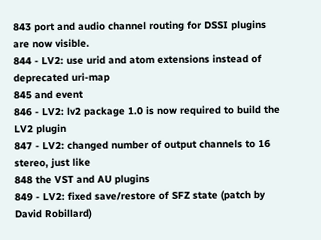843 port and audio channel routing for DSSI plugins are now visible.
844 - LV2: use urid and atom extensions instead of deprecated uri-map
845 and event
846 - LV2: lv2 package 1.0 is now required to build the LV2 plugin
847 - LV2: changed number of output channels to 16 stereo, just like
848 the VST and AU plugins
849 - LV2: fixed save/restore of SFZ state (patch by David Robillard)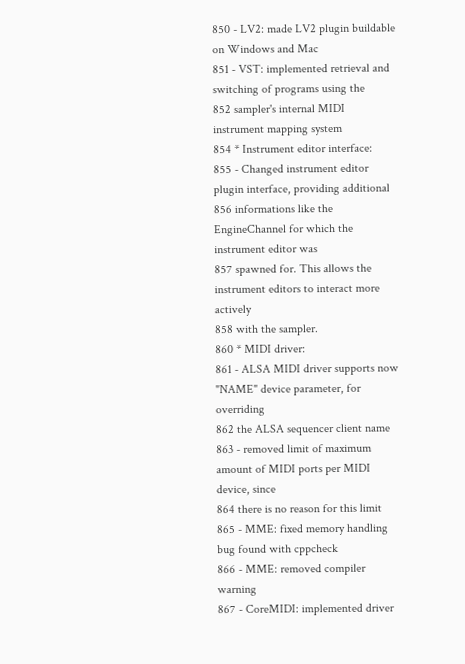850 - LV2: made LV2 plugin buildable on Windows and Mac
851 - VST: implemented retrieval and switching of programs using the
852 sampler's internal MIDI instrument mapping system
854 * Instrument editor interface:
855 - Changed instrument editor plugin interface, providing additional
856 informations like the EngineChannel for which the instrument editor was
857 spawned for. This allows the instrument editors to interact more actively
858 with the sampler.
860 * MIDI driver:
861 - ALSA MIDI driver supports now "NAME" device parameter, for overriding
862 the ALSA sequencer client name
863 - removed limit of maximum amount of MIDI ports per MIDI device, since
864 there is no reason for this limit
865 - MME: fixed memory handling bug found with cppcheck
866 - MME: removed compiler warning
867 - CoreMIDI: implemented driver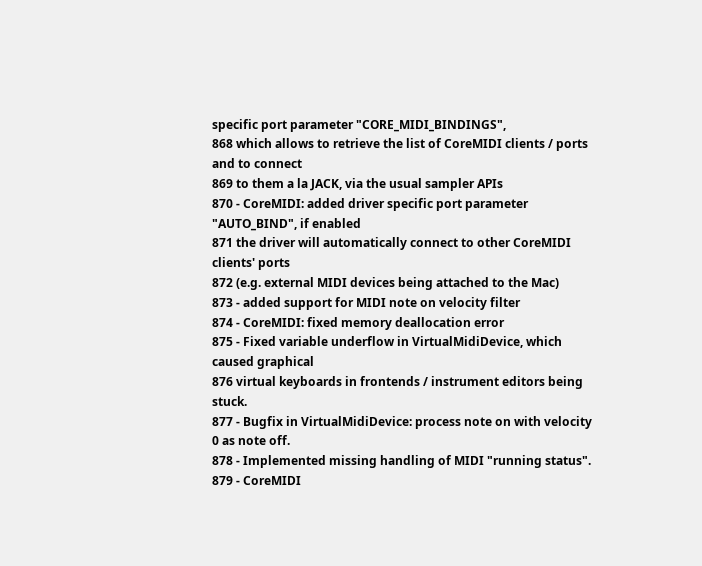specific port parameter "CORE_MIDI_BINDINGS",
868 which allows to retrieve the list of CoreMIDI clients / ports and to connect
869 to them a la JACK, via the usual sampler APIs
870 - CoreMIDI: added driver specific port parameter "AUTO_BIND", if enabled
871 the driver will automatically connect to other CoreMIDI clients' ports
872 (e.g. external MIDI devices being attached to the Mac)
873 - added support for MIDI note on velocity filter
874 - CoreMIDI: fixed memory deallocation error
875 - Fixed variable underflow in VirtualMidiDevice, which caused graphical
876 virtual keyboards in frontends / instrument editors being stuck.
877 - Bugfix in VirtualMidiDevice: process note on with velocity 0 as note off.
878 - Implemented missing handling of MIDI "running status".
879 - CoreMIDI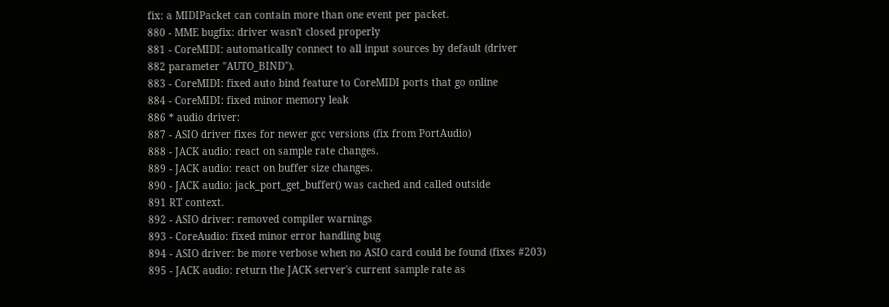fix: a MIDIPacket can contain more than one event per packet.
880 - MME bugfix: driver wasn't closed properly
881 - CoreMIDI: automatically connect to all input sources by default (driver
882 parameter "AUTO_BIND").
883 - CoreMIDI: fixed auto bind feature to CoreMIDI ports that go online
884 - CoreMIDI: fixed minor memory leak
886 * audio driver:
887 - ASIO driver fixes for newer gcc versions (fix from PortAudio)
888 - JACK audio: react on sample rate changes.
889 - JACK audio: react on buffer size changes.
890 - JACK audio: jack_port_get_buffer() was cached and called outside
891 RT context.
892 - ASIO driver: removed compiler warnings
893 - CoreAudio: fixed minor error handling bug
894 - ASIO driver: be more verbose when no ASIO card could be found (fixes #203)
895 - JACK audio: return the JACK server's current sample rate as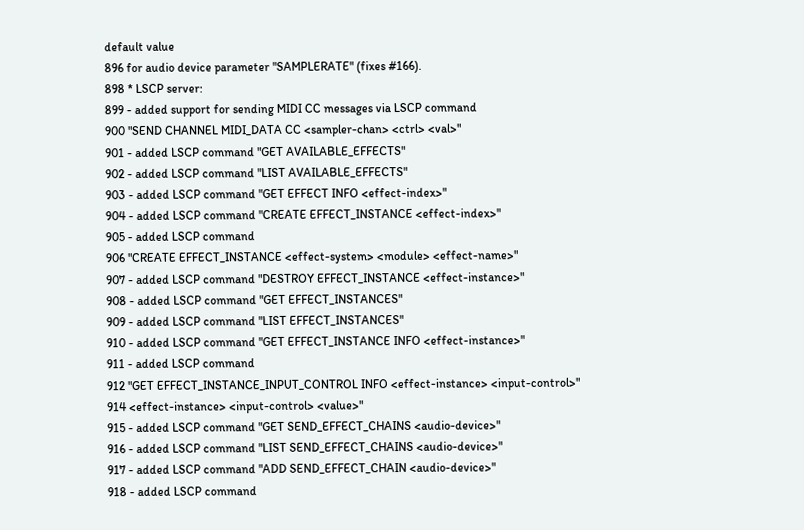default value
896 for audio device parameter "SAMPLERATE" (fixes #166).
898 * LSCP server:
899 - added support for sending MIDI CC messages via LSCP command
900 "SEND CHANNEL MIDI_DATA CC <sampler-chan> <ctrl> <val>"
901 - added LSCP command "GET AVAILABLE_EFFECTS"
902 - added LSCP command "LIST AVAILABLE_EFFECTS"
903 - added LSCP command "GET EFFECT INFO <effect-index>"
904 - added LSCP command "CREATE EFFECT_INSTANCE <effect-index>"
905 - added LSCP command
906 "CREATE EFFECT_INSTANCE <effect-system> <module> <effect-name>"
907 - added LSCP command "DESTROY EFFECT_INSTANCE <effect-instance>"
908 - added LSCP command "GET EFFECT_INSTANCES"
909 - added LSCP command "LIST EFFECT_INSTANCES"
910 - added LSCP command "GET EFFECT_INSTANCE INFO <effect-instance>"
911 - added LSCP command
912 "GET EFFECT_INSTANCE_INPUT_CONTROL INFO <effect-instance> <input-control>"
914 <effect-instance> <input-control> <value>"
915 - added LSCP command "GET SEND_EFFECT_CHAINS <audio-device>"
916 - added LSCP command "LIST SEND_EFFECT_CHAINS <audio-device>"
917 - added LSCP command "ADD SEND_EFFECT_CHAIN <audio-device>"
918 - added LSCP command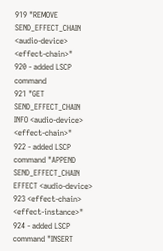919 "REMOVE SEND_EFFECT_CHAIN <audio-device> <effect-chain>"
920 - added LSCP command
921 "GET SEND_EFFECT_CHAIN INFO <audio-device> <effect-chain>"
922 - added LSCP command "APPEND SEND_EFFECT_CHAIN EFFECT <audio-device>
923 <effect-chain> <effect-instance>"
924 - added LSCP command "INSERT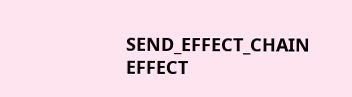SEND_EFFECT_CHAIN EFFECT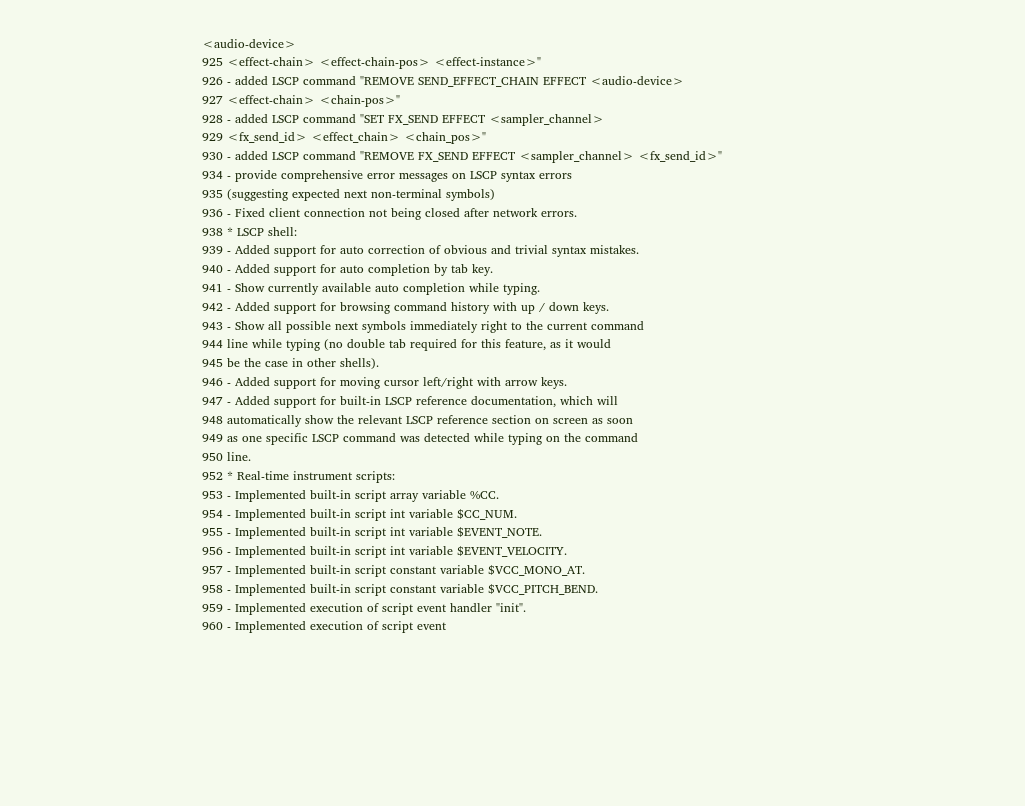<audio-device>
925 <effect-chain> <effect-chain-pos> <effect-instance>"
926 - added LSCP command "REMOVE SEND_EFFECT_CHAIN EFFECT <audio-device>
927 <effect-chain> <chain-pos>"
928 - added LSCP command "SET FX_SEND EFFECT <sampler_channel>
929 <fx_send_id> <effect_chain> <chain_pos>"
930 - added LSCP command "REMOVE FX_SEND EFFECT <sampler_channel> <fx_send_id>"
934 - provide comprehensive error messages on LSCP syntax errors
935 (suggesting expected next non-terminal symbols)
936 - Fixed client connection not being closed after network errors.
938 * LSCP shell:
939 - Added support for auto correction of obvious and trivial syntax mistakes.
940 - Added support for auto completion by tab key.
941 - Show currently available auto completion while typing.
942 - Added support for browsing command history with up / down keys.
943 - Show all possible next symbols immediately right to the current command
944 line while typing (no double tab required for this feature, as it would
945 be the case in other shells).
946 - Added support for moving cursor left/right with arrow keys.
947 - Added support for built-in LSCP reference documentation, which will
948 automatically show the relevant LSCP reference section on screen as soon
949 as one specific LSCP command was detected while typing on the command
950 line.
952 * Real-time instrument scripts:
953 - Implemented built-in script array variable %CC.
954 - Implemented built-in script int variable $CC_NUM.
955 - Implemented built-in script int variable $EVENT_NOTE.
956 - Implemented built-in script int variable $EVENT_VELOCITY.
957 - Implemented built-in script constant variable $VCC_MONO_AT.
958 - Implemented built-in script constant variable $VCC_PITCH_BEND.
959 - Implemented execution of script event handler "init".
960 - Implemented execution of script event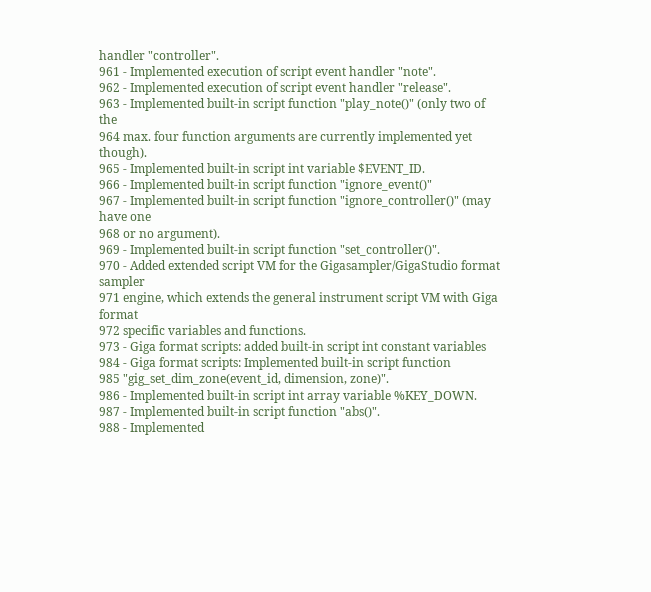handler "controller".
961 - Implemented execution of script event handler "note".
962 - Implemented execution of script event handler "release".
963 - Implemented built-in script function "play_note()" (only two of the
964 max. four function arguments are currently implemented yet though).
965 - Implemented built-in script int variable $EVENT_ID.
966 - Implemented built-in script function "ignore_event()"
967 - Implemented built-in script function "ignore_controller()" (may have one
968 or no argument).
969 - Implemented built-in script function "set_controller()".
970 - Added extended script VM for the Gigasampler/GigaStudio format sampler
971 engine, which extends the general instrument script VM with Giga format
972 specific variables and functions.
973 - Giga format scripts: added built-in script int constant variables
984 - Giga format scripts: Implemented built-in script function
985 "gig_set_dim_zone(event_id, dimension, zone)".
986 - Implemented built-in script int array variable %KEY_DOWN.
987 - Implemented built-in script function "abs()".
988 - Implemented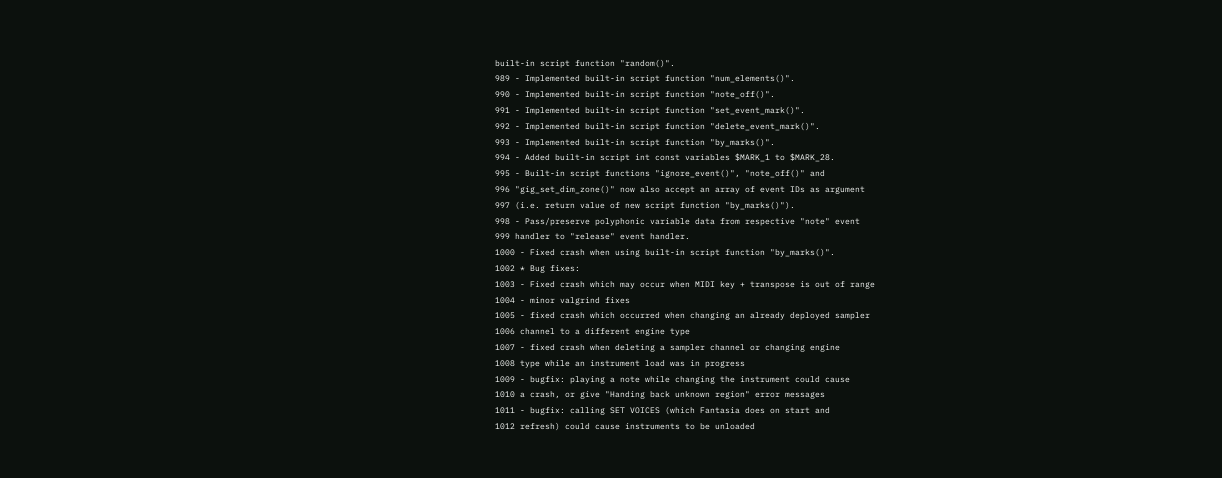built-in script function "random()".
989 - Implemented built-in script function "num_elements()".
990 - Implemented built-in script function "note_off()".
991 - Implemented built-in script function "set_event_mark()".
992 - Implemented built-in script function "delete_event_mark()".
993 - Implemented built-in script function "by_marks()".
994 - Added built-in script int const variables $MARK_1 to $MARK_28.
995 - Built-in script functions "ignore_event()", "note_off()" and
996 "gig_set_dim_zone()" now also accept an array of event IDs as argument
997 (i.e. return value of new script function "by_marks()").
998 - Pass/preserve polyphonic variable data from respective "note" event
999 handler to "release" event handler.
1000 - Fixed crash when using built-in script function "by_marks()".
1002 * Bug fixes:
1003 - Fixed crash which may occur when MIDI key + transpose is out of range
1004 - minor valgrind fixes
1005 - fixed crash which occurred when changing an already deployed sampler
1006 channel to a different engine type
1007 - fixed crash when deleting a sampler channel or changing engine
1008 type while an instrument load was in progress
1009 - bugfix: playing a note while changing the instrument could cause
1010 a crash, or give "Handing back unknown region" error messages
1011 - bugfix: calling SET VOICES (which Fantasia does on start and
1012 refresh) could cause instruments to be unloaded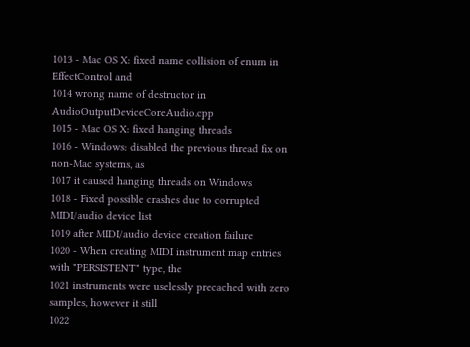1013 - Mac OS X: fixed name collision of enum in EffectControl and
1014 wrong name of destructor in AudioOutputDeviceCoreAudio.cpp
1015 - Mac OS X: fixed hanging threads
1016 - Windows: disabled the previous thread fix on non-Mac systems, as
1017 it caused hanging threads on Windows
1018 - Fixed possible crashes due to corrupted MIDI/audio device list
1019 after MIDI/audio device creation failure
1020 - When creating MIDI instrument map entries with "PERSISTENT" type, the
1021 instruments were uselessly precached with zero samples, however it still
1022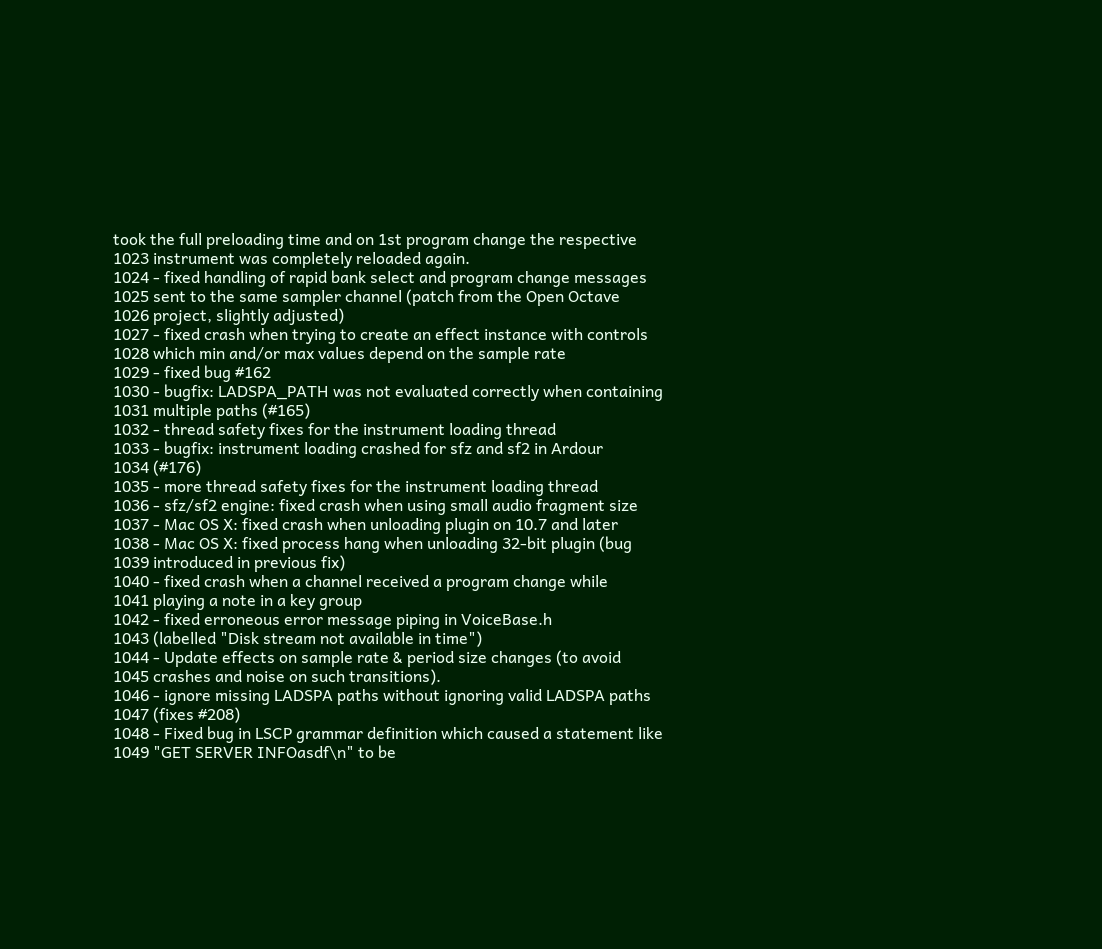took the full preloading time and on 1st program change the respective
1023 instrument was completely reloaded again.
1024 - fixed handling of rapid bank select and program change messages
1025 sent to the same sampler channel (patch from the Open Octave
1026 project, slightly adjusted)
1027 - fixed crash when trying to create an effect instance with controls
1028 which min and/or max values depend on the sample rate
1029 - fixed bug #162
1030 - bugfix: LADSPA_PATH was not evaluated correctly when containing
1031 multiple paths (#165)
1032 - thread safety fixes for the instrument loading thread
1033 - bugfix: instrument loading crashed for sfz and sf2 in Ardour
1034 (#176)
1035 - more thread safety fixes for the instrument loading thread
1036 - sfz/sf2 engine: fixed crash when using small audio fragment size
1037 - Mac OS X: fixed crash when unloading plugin on 10.7 and later
1038 - Mac OS X: fixed process hang when unloading 32-bit plugin (bug
1039 introduced in previous fix)
1040 - fixed crash when a channel received a program change while
1041 playing a note in a key group
1042 - fixed erroneous error message piping in VoiceBase.h
1043 (labelled "Disk stream not available in time")
1044 - Update effects on sample rate & period size changes (to avoid
1045 crashes and noise on such transitions).
1046 - ignore missing LADSPA paths without ignoring valid LADSPA paths
1047 (fixes #208)
1048 - Fixed bug in LSCP grammar definition which caused a statement like
1049 "GET SERVER INFOasdf\n" to be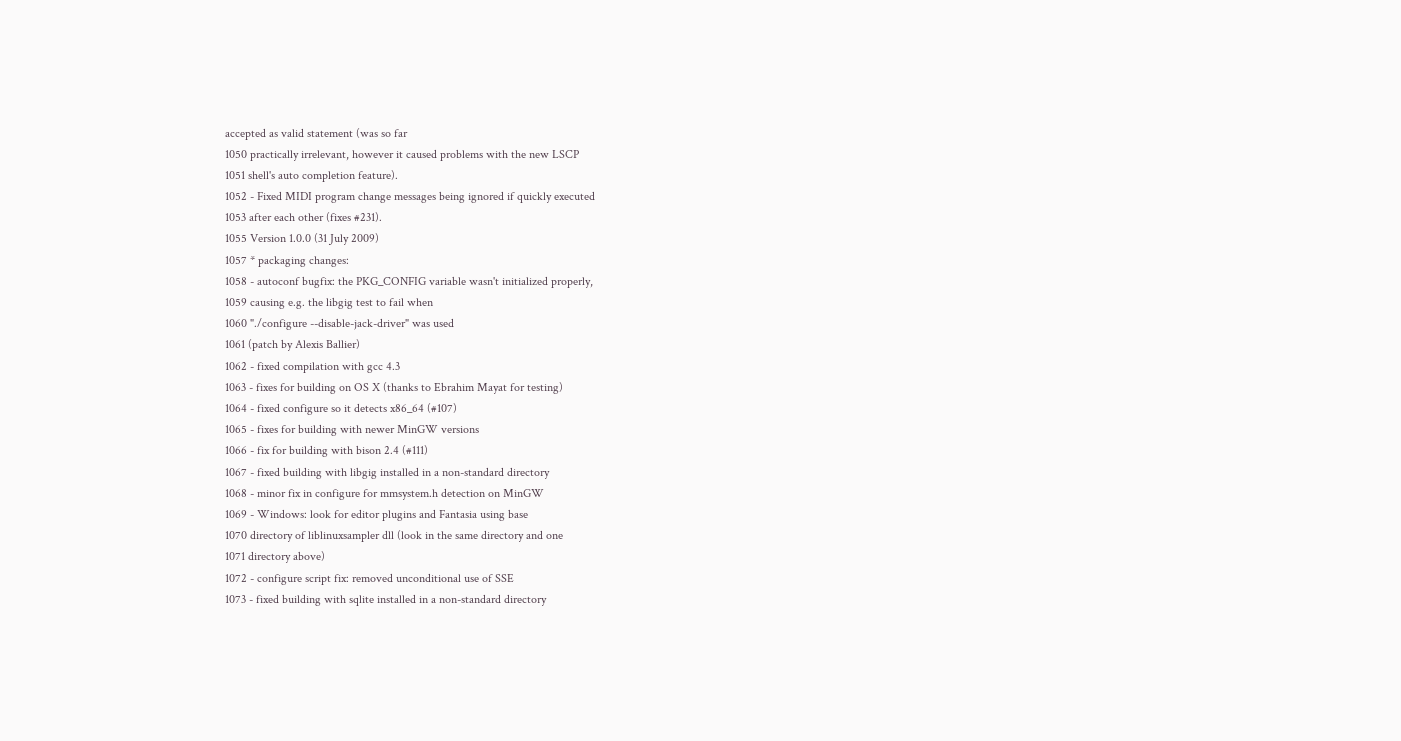accepted as valid statement (was so far
1050 practically irrelevant, however it caused problems with the new LSCP
1051 shell's auto completion feature).
1052 - Fixed MIDI program change messages being ignored if quickly executed
1053 after each other (fixes #231).
1055 Version 1.0.0 (31 July 2009)
1057 * packaging changes:
1058 - autoconf bugfix: the PKG_CONFIG variable wasn't initialized properly,
1059 causing e.g. the libgig test to fail when
1060 "./configure --disable-jack-driver" was used
1061 (patch by Alexis Ballier)
1062 - fixed compilation with gcc 4.3
1063 - fixes for building on OS X (thanks to Ebrahim Mayat for testing)
1064 - fixed configure so it detects x86_64 (#107)
1065 - fixes for building with newer MinGW versions
1066 - fix for building with bison 2.4 (#111)
1067 - fixed building with libgig installed in a non-standard directory
1068 - minor fix in configure for mmsystem.h detection on MinGW
1069 - Windows: look for editor plugins and Fantasia using base
1070 directory of liblinuxsampler dll (look in the same directory and one
1071 directory above)
1072 - configure script fix: removed unconditional use of SSE
1073 - fixed building with sqlite installed in a non-standard directory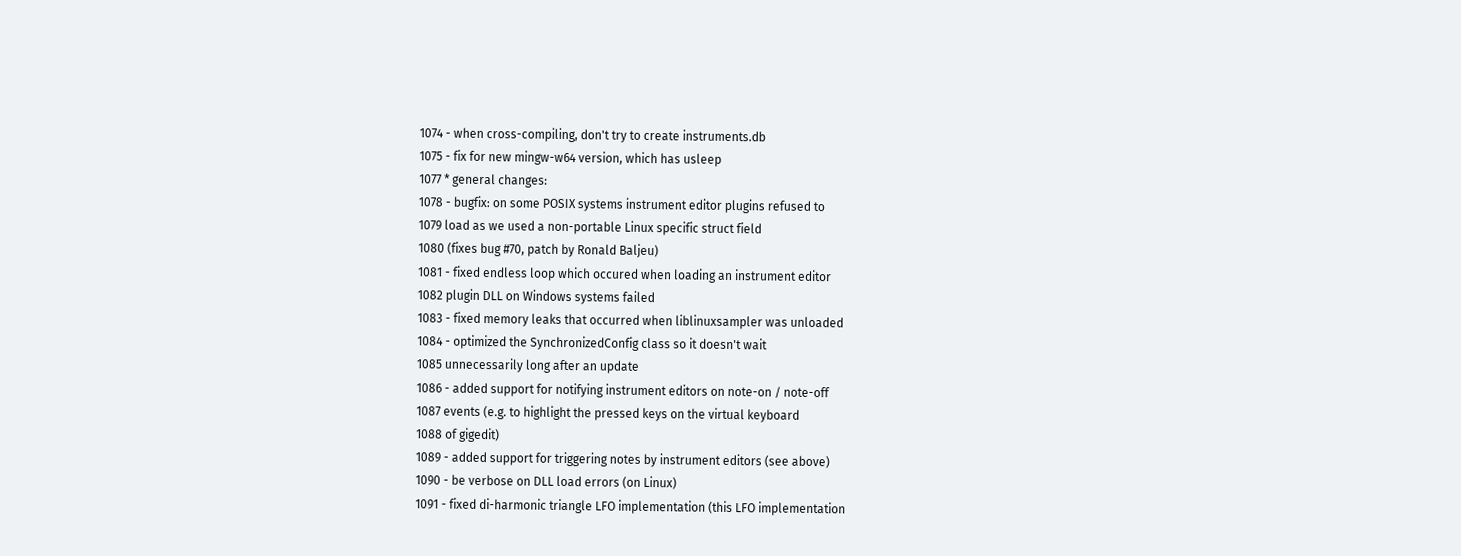1074 - when cross-compiling, don't try to create instruments.db
1075 - fix for new mingw-w64 version, which has usleep
1077 * general changes:
1078 - bugfix: on some POSIX systems instrument editor plugins refused to
1079 load as we used a non-portable Linux specific struct field
1080 (fixes bug #70, patch by Ronald Baljeu)
1081 - fixed endless loop which occured when loading an instrument editor
1082 plugin DLL on Windows systems failed
1083 - fixed memory leaks that occurred when liblinuxsampler was unloaded
1084 - optimized the SynchronizedConfig class so it doesn't wait
1085 unnecessarily long after an update
1086 - added support for notifying instrument editors on note-on / note-off
1087 events (e.g. to highlight the pressed keys on the virtual keyboard
1088 of gigedit)
1089 - added support for triggering notes by instrument editors (see above)
1090 - be verbose on DLL load errors (on Linux)
1091 - fixed di-harmonic triangle LFO implementation (this LFO implementation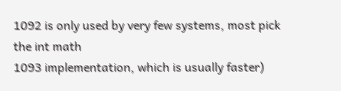1092 is only used by very few systems, most pick the int math
1093 implementation, which is usually faster)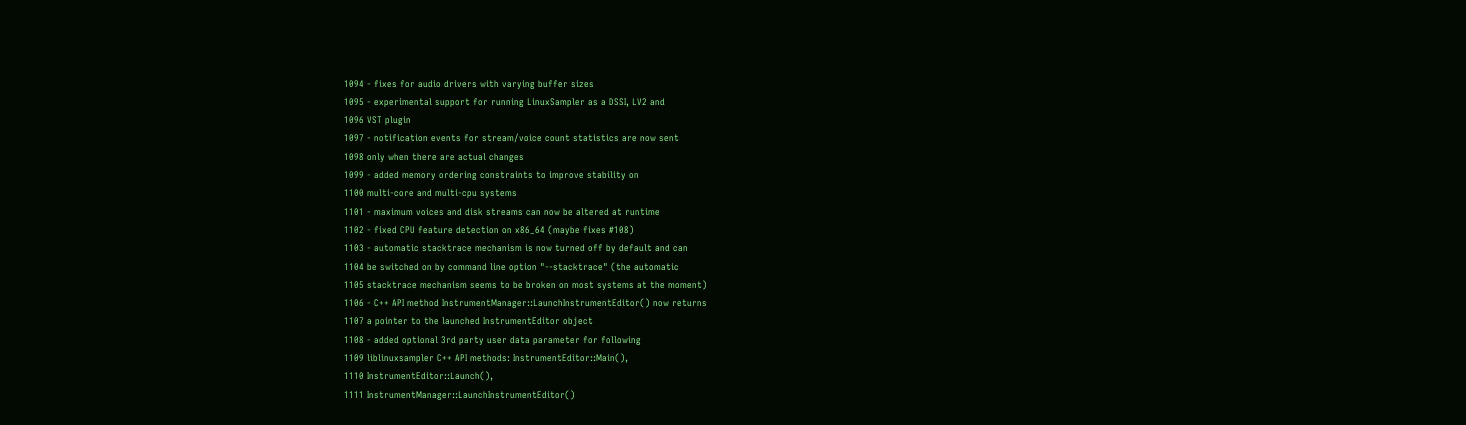1094 - fixes for audio drivers with varying buffer sizes
1095 - experimental support for running LinuxSampler as a DSSI, LV2 and
1096 VST plugin
1097 - notification events for stream/voice count statistics are now sent
1098 only when there are actual changes
1099 - added memory ordering constraints to improve stability on
1100 multi-core and multi-cpu systems
1101 - maximum voices and disk streams can now be altered at runtime
1102 - fixed CPU feature detection on x86_64 (maybe fixes #108)
1103 - automatic stacktrace mechanism is now turned off by default and can
1104 be switched on by command line option "--stacktrace" (the automatic
1105 stacktrace mechanism seems to be broken on most systems at the moment)
1106 - C++ API method InstrumentManager::LaunchInstrumentEditor() now returns
1107 a pointer to the launched InstrumentEditor object
1108 - added optional 3rd party user data parameter for following
1109 liblinuxsampler C++ API methods: InstrumentEditor::Main(),
1110 InstrumentEditor::Launch(),
1111 InstrumentManager::LaunchInstrumentEditor()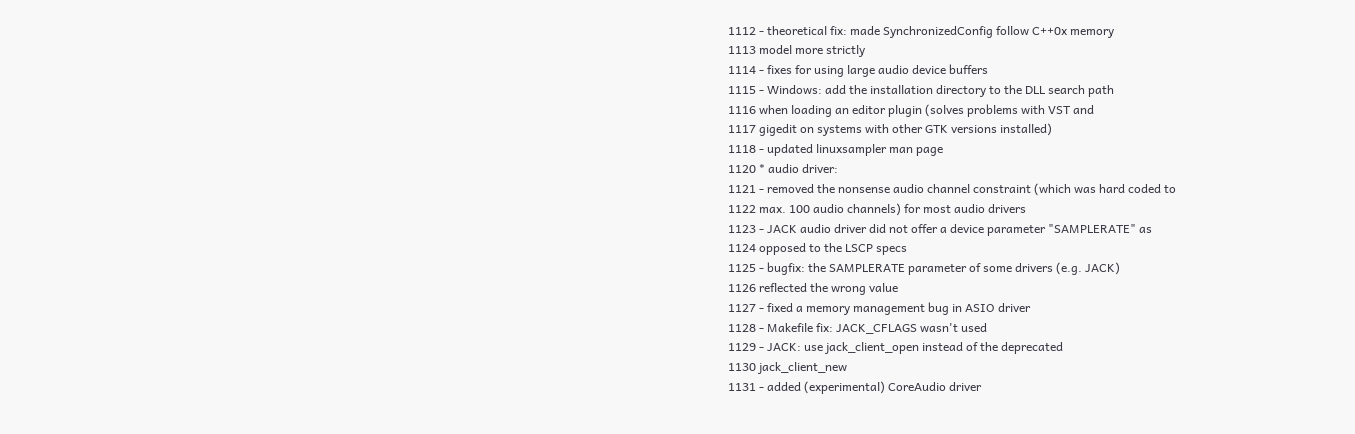1112 - theoretical fix: made SynchronizedConfig follow C++0x memory
1113 model more strictly
1114 - fixes for using large audio device buffers
1115 - Windows: add the installation directory to the DLL search path
1116 when loading an editor plugin (solves problems with VST and
1117 gigedit on systems with other GTK versions installed)
1118 - updated linuxsampler man page
1120 * audio driver:
1121 - removed the nonsense audio channel constraint (which was hard coded to
1122 max. 100 audio channels) for most audio drivers
1123 - JACK audio driver did not offer a device parameter "SAMPLERATE" as
1124 opposed to the LSCP specs
1125 - bugfix: the SAMPLERATE parameter of some drivers (e.g. JACK)
1126 reflected the wrong value
1127 - fixed a memory management bug in ASIO driver
1128 - Makefile fix: JACK_CFLAGS wasn't used
1129 - JACK: use jack_client_open instead of the deprecated
1130 jack_client_new
1131 - added (experimental) CoreAudio driver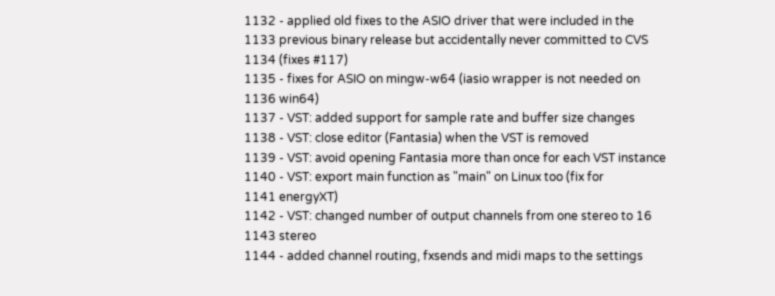1132 - applied old fixes to the ASIO driver that were included in the
1133 previous binary release but accidentally never committed to CVS
1134 (fixes #117)
1135 - fixes for ASIO on mingw-w64 (iasio wrapper is not needed on
1136 win64)
1137 - VST: added support for sample rate and buffer size changes
1138 - VST: close editor (Fantasia) when the VST is removed
1139 - VST: avoid opening Fantasia more than once for each VST instance
1140 - VST: export main function as "main" on Linux too (fix for
1141 energyXT)
1142 - VST: changed number of output channels from one stereo to 16
1143 stereo
1144 - added channel routing, fxsends and midi maps to the settings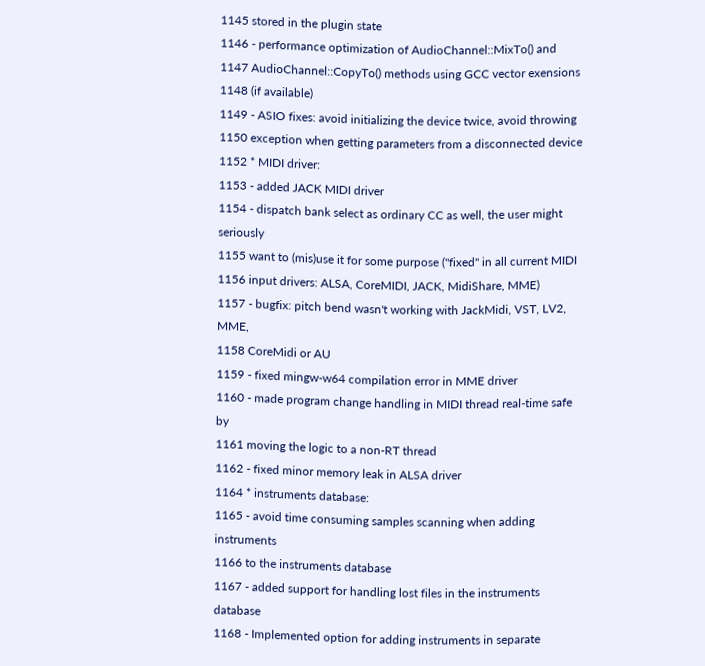1145 stored in the plugin state
1146 - performance optimization of AudioChannel::MixTo() and
1147 AudioChannel::CopyTo() methods using GCC vector exensions
1148 (if available)
1149 - ASIO fixes: avoid initializing the device twice, avoid throwing
1150 exception when getting parameters from a disconnected device
1152 * MIDI driver:
1153 - added JACK MIDI driver
1154 - dispatch bank select as ordinary CC as well, the user might seriously
1155 want to (mis)use it for some purpose ("fixed" in all current MIDI
1156 input drivers: ALSA, CoreMIDI, JACK, MidiShare, MME)
1157 - bugfix: pitch bend wasn't working with JackMidi, VST, LV2, MME,
1158 CoreMidi or AU
1159 - fixed mingw-w64 compilation error in MME driver
1160 - made program change handling in MIDI thread real-time safe by
1161 moving the logic to a non-RT thread
1162 - fixed minor memory leak in ALSA driver
1164 * instruments database:
1165 - avoid time consuming samples scanning when adding instruments
1166 to the instruments database
1167 - added support for handling lost files in the instruments database
1168 - Implemented option for adding instruments in separate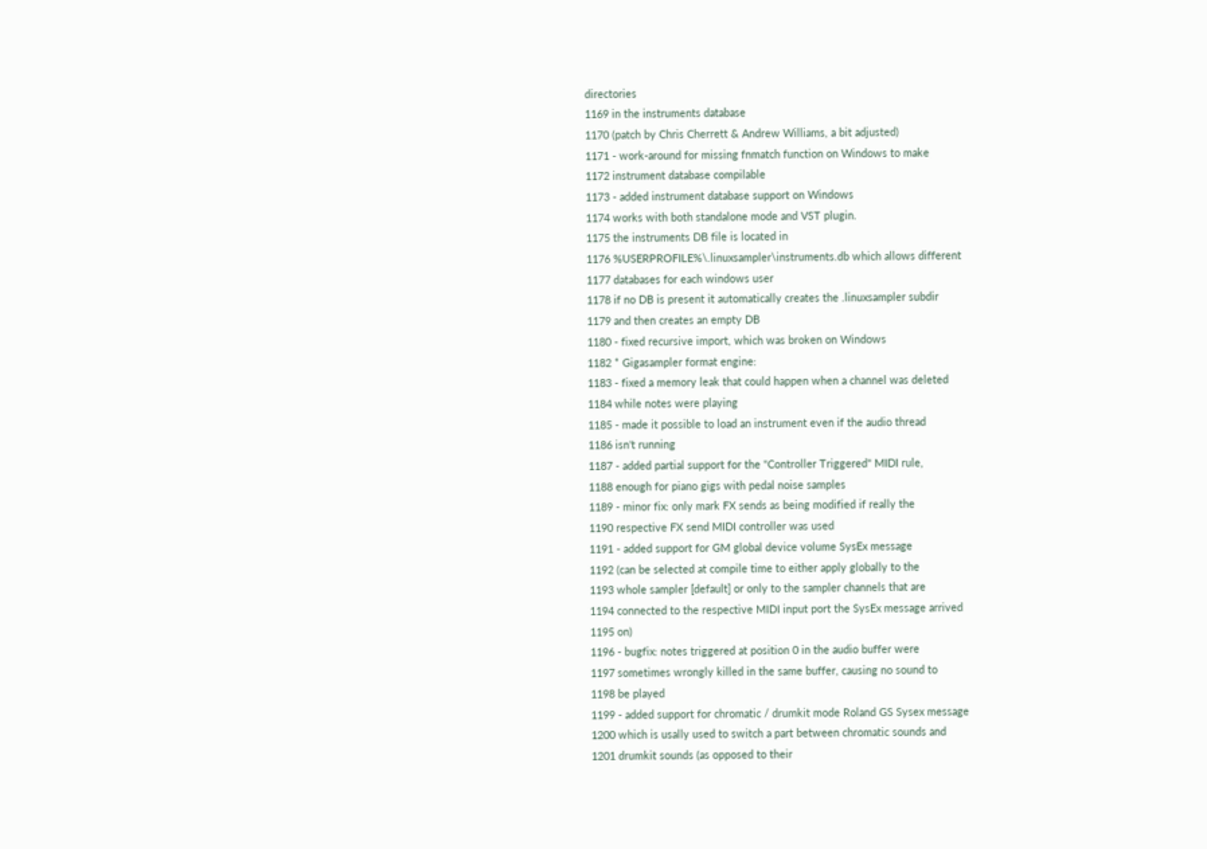directories
1169 in the instruments database
1170 (patch by Chris Cherrett & Andrew Williams, a bit adjusted)
1171 - work-around for missing fnmatch function on Windows to make
1172 instrument database compilable
1173 - added instrument database support on Windows
1174 works with both standalone mode and VST plugin.
1175 the instruments DB file is located in
1176 %USERPROFILE%\.linuxsampler\instruments.db which allows different
1177 databases for each windows user
1178 if no DB is present it automatically creates the .linuxsampler subdir
1179 and then creates an empty DB
1180 - fixed recursive import, which was broken on Windows
1182 * Gigasampler format engine:
1183 - fixed a memory leak that could happen when a channel was deleted
1184 while notes were playing
1185 - made it possible to load an instrument even if the audio thread
1186 isn't running
1187 - added partial support for the "Controller Triggered" MIDI rule,
1188 enough for piano gigs with pedal noise samples
1189 - minor fix: only mark FX sends as being modified if really the
1190 respective FX send MIDI controller was used
1191 - added support for GM global device volume SysEx message
1192 (can be selected at compile time to either apply globally to the
1193 whole sampler [default] or only to the sampler channels that are
1194 connected to the respective MIDI input port the SysEx message arrived
1195 on)
1196 - bugfix: notes triggered at position 0 in the audio buffer were
1197 sometimes wrongly killed in the same buffer, causing no sound to
1198 be played
1199 - added support for chromatic / drumkit mode Roland GS Sysex message
1200 which is usally used to switch a part between chromatic sounds and
1201 drumkit sounds (as opposed to their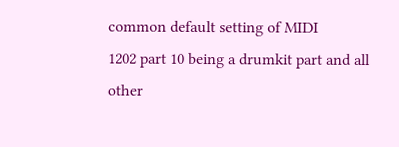common default setting of MIDI
1202 part 10 being a drumkit part and all other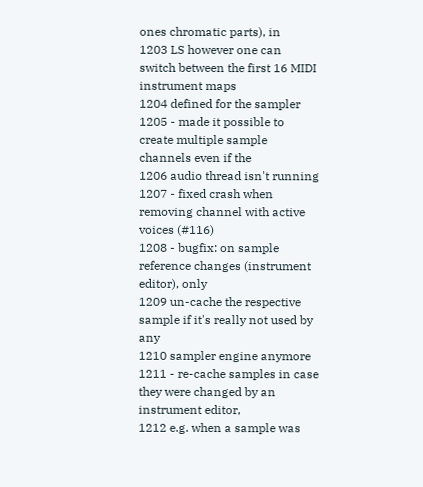ones chromatic parts), in
1203 LS however one can switch between the first 16 MIDI instrument maps
1204 defined for the sampler
1205 - made it possible to create multiple sample channels even if the
1206 audio thread isn't running
1207 - fixed crash when removing channel with active voices (#116)
1208 - bugfix: on sample reference changes (instrument editor), only
1209 un-cache the respective sample if it's really not used by any
1210 sampler engine anymore
1211 - re-cache samples in case they were changed by an instrument editor,
1212 e.g. when a sample was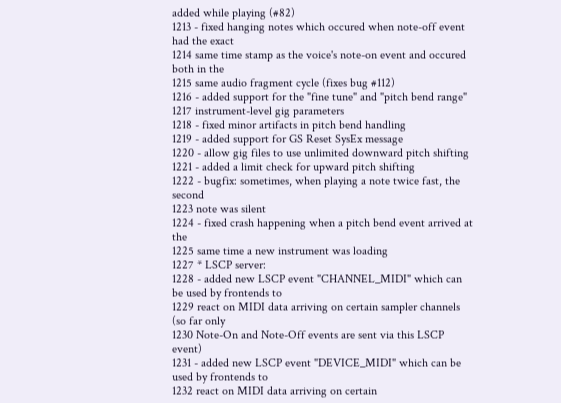added while playing (#82)
1213 - fixed hanging notes which occured when note-off event had the exact
1214 same time stamp as the voice's note-on event and occured both in the
1215 same audio fragment cycle (fixes bug #112)
1216 - added support for the "fine tune" and "pitch bend range"
1217 instrument-level gig parameters
1218 - fixed minor artifacts in pitch bend handling
1219 - added support for GS Reset SysEx message
1220 - allow gig files to use unlimited downward pitch shifting
1221 - added a limit check for upward pitch shifting
1222 - bugfix: sometimes, when playing a note twice fast, the second
1223 note was silent
1224 - fixed crash happening when a pitch bend event arrived at the
1225 same time a new instrument was loading
1227 * LSCP server:
1228 - added new LSCP event "CHANNEL_MIDI" which can be used by frontends to
1229 react on MIDI data arriving on certain sampler channels (so far only
1230 Note-On and Note-Off events are sent via this LSCP event)
1231 - added new LSCP event "DEVICE_MIDI" which can be used by frontends to
1232 react on MIDI data arriving on certain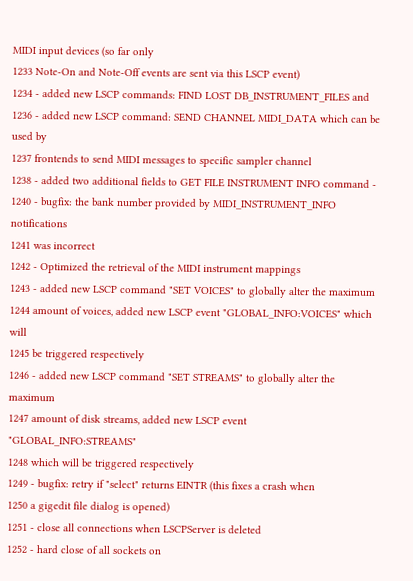MIDI input devices (so far only
1233 Note-On and Note-Off events are sent via this LSCP event)
1234 - added new LSCP commands: FIND LOST DB_INSTRUMENT_FILES and
1236 - added new LSCP command: SEND CHANNEL MIDI_DATA which can be used by
1237 frontends to send MIDI messages to specific sampler channel
1238 - added two additional fields to GET FILE INSTRUMENT INFO command -
1240 - bugfix: the bank number provided by MIDI_INSTRUMENT_INFO notifications
1241 was incorrect
1242 - Optimized the retrieval of the MIDI instrument mappings
1243 - added new LSCP command "SET VOICES" to globally alter the maximum
1244 amount of voices, added new LSCP event "GLOBAL_INFO:VOICES" which will
1245 be triggered respectively
1246 - added new LSCP command "SET STREAMS" to globally alter the maximum
1247 amount of disk streams, added new LSCP event "GLOBAL_INFO:STREAMS"
1248 which will be triggered respectively
1249 - bugfix: retry if "select" returns EINTR (this fixes a crash when
1250 a gigedit file dialog is opened)
1251 - close all connections when LSCPServer is deleted
1252 - hard close of all sockets on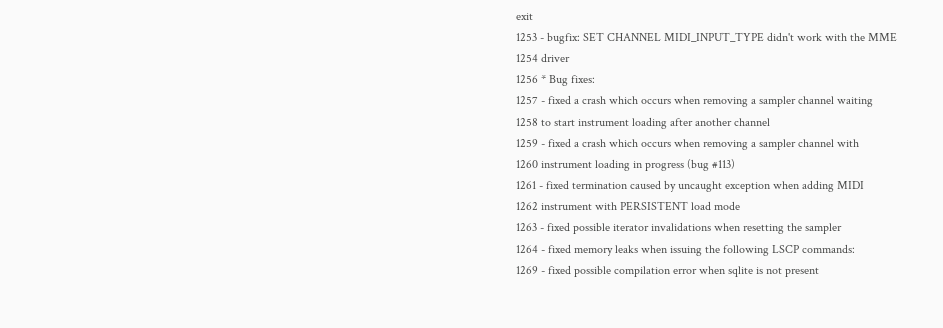exit
1253 - bugfix: SET CHANNEL MIDI_INPUT_TYPE didn't work with the MME
1254 driver
1256 * Bug fixes:
1257 - fixed a crash which occurs when removing a sampler channel waiting
1258 to start instrument loading after another channel
1259 - fixed a crash which occurs when removing a sampler channel with
1260 instrument loading in progress (bug #113)
1261 - fixed termination caused by uncaught exception when adding MIDI
1262 instrument with PERSISTENT load mode
1263 - fixed possible iterator invalidations when resetting the sampler
1264 - fixed memory leaks when issuing the following LSCP commands:
1269 - fixed possible compilation error when sqlite is not present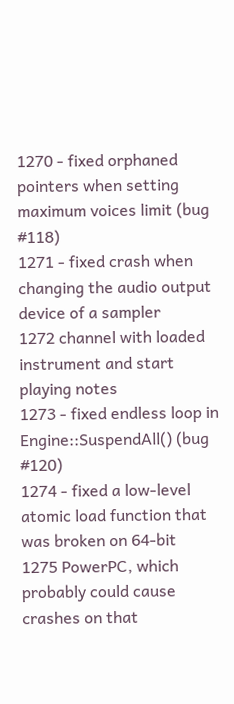1270 - fixed orphaned pointers when setting maximum voices limit (bug #118)
1271 - fixed crash when changing the audio output device of a sampler
1272 channel with loaded instrument and start playing notes
1273 - fixed endless loop in Engine::SuspendAll() (bug #120)
1274 - fixed a low-level atomic load function that was broken on 64-bit
1275 PowerPC, which probably could cause crashes on that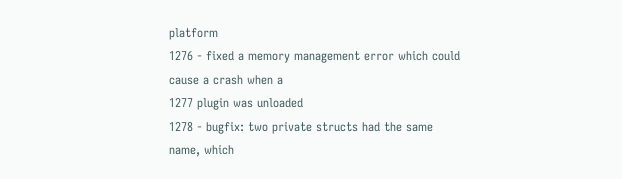platform
1276 - fixed a memory management error which could cause a crash when a
1277 plugin was unloaded
1278 - bugfix: two private structs had the same name, which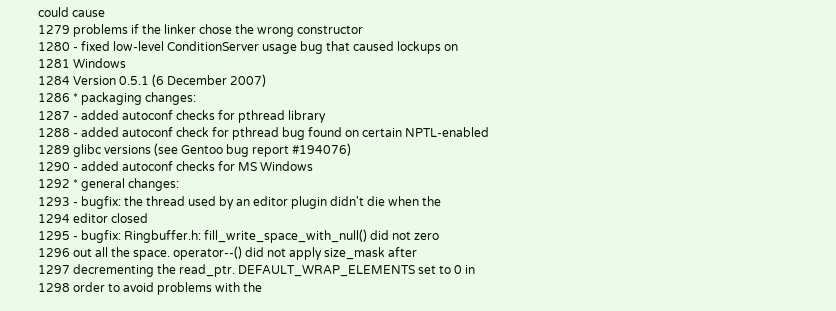could cause
1279 problems if the linker chose the wrong constructor
1280 - fixed low-level ConditionServer usage bug that caused lockups on
1281 Windows
1284 Version 0.5.1 (6 December 2007)
1286 * packaging changes:
1287 - added autoconf checks for pthread library
1288 - added autoconf check for pthread bug found on certain NPTL-enabled
1289 glibc versions (see Gentoo bug report #194076)
1290 - added autoconf checks for MS Windows
1292 * general changes:
1293 - bugfix: the thread used by an editor plugin didn't die when the
1294 editor closed
1295 - bugfix: Ringbuffer.h: fill_write_space_with_null() did not zero
1296 out all the space. operator--() did not apply size_mask after
1297 decrementing the read_ptr. DEFAULT_WRAP_ELEMENTS set to 0 in
1298 order to avoid problems with the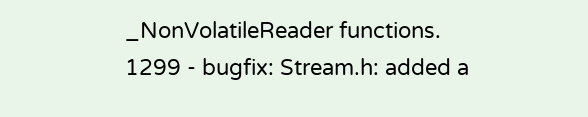_NonVolatileReader functions.
1299 - bugfix: Stream.h: added a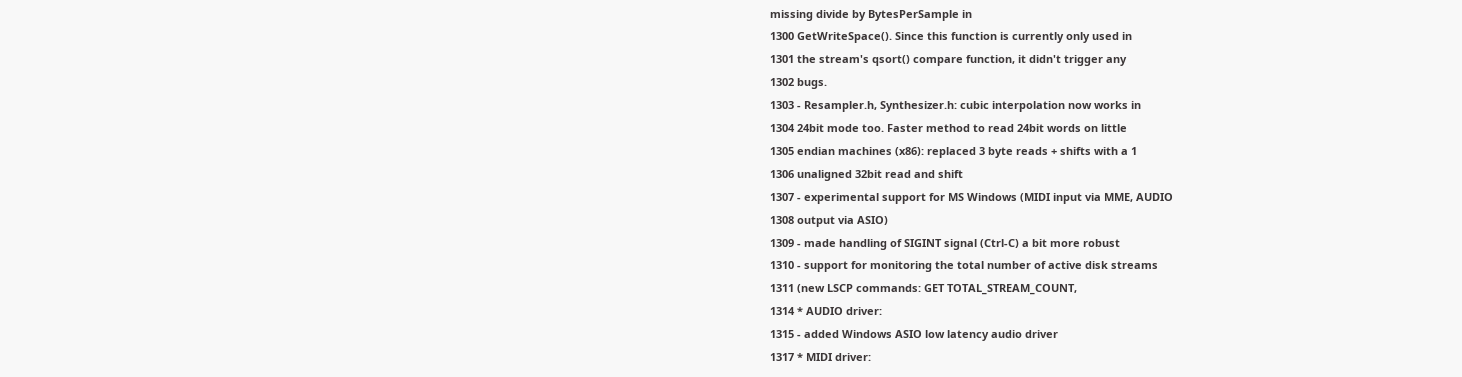missing divide by BytesPerSample in
1300 GetWriteSpace(). Since this function is currently only used in
1301 the stream's qsort() compare function, it didn't trigger any
1302 bugs.
1303 - Resampler.h, Synthesizer.h: cubic interpolation now works in
1304 24bit mode too. Faster method to read 24bit words on little
1305 endian machines (x86): replaced 3 byte reads + shifts with a 1
1306 unaligned 32bit read and shift
1307 - experimental support for MS Windows (MIDI input via MME, AUDIO
1308 output via ASIO)
1309 - made handling of SIGINT signal (Ctrl-C) a bit more robust
1310 - support for monitoring the total number of active disk streams
1311 (new LSCP commands: GET TOTAL_STREAM_COUNT,
1314 * AUDIO driver:
1315 - added Windows ASIO low latency audio driver
1317 * MIDI driver: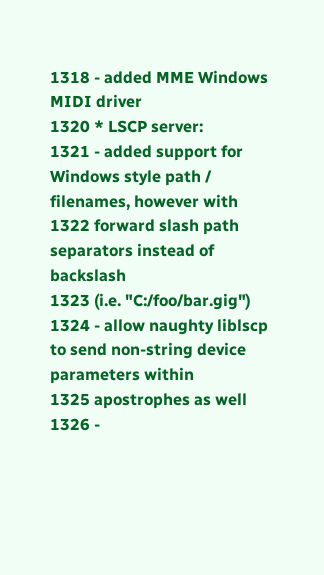1318 - added MME Windows MIDI driver
1320 * LSCP server:
1321 - added support for Windows style path / filenames, however with
1322 forward slash path separators instead of backslash
1323 (i.e. "C:/foo/bar.gig")
1324 - allow naughty liblscp to send non-string device parameters within
1325 apostrophes as well
1326 -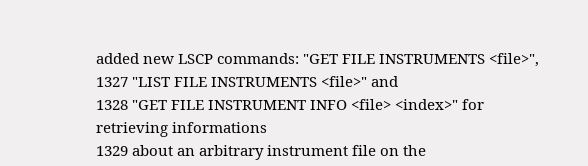added new LSCP commands: "GET FILE INSTRUMENTS <file>",
1327 "LIST FILE INSTRUMENTS <file>" and
1328 "GET FILE INSTRUMENT INFO <file> <index>" for retrieving informations
1329 about an arbitrary instrument file on the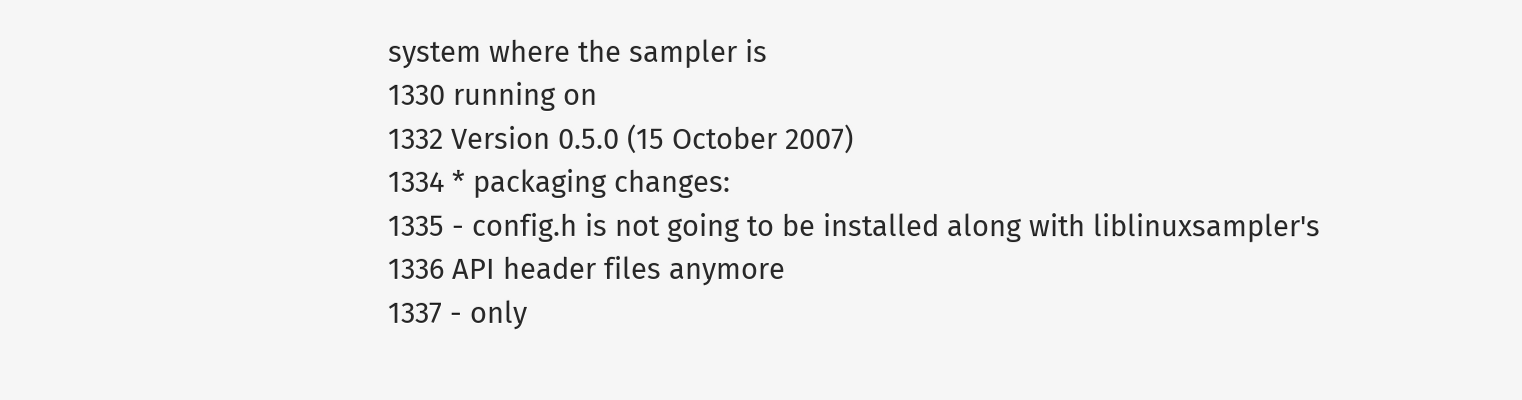system where the sampler is
1330 running on
1332 Version 0.5.0 (15 October 2007)
1334 * packaging changes:
1335 - config.h is not going to be installed along with liblinuxsampler's
1336 API header files anymore
1337 - only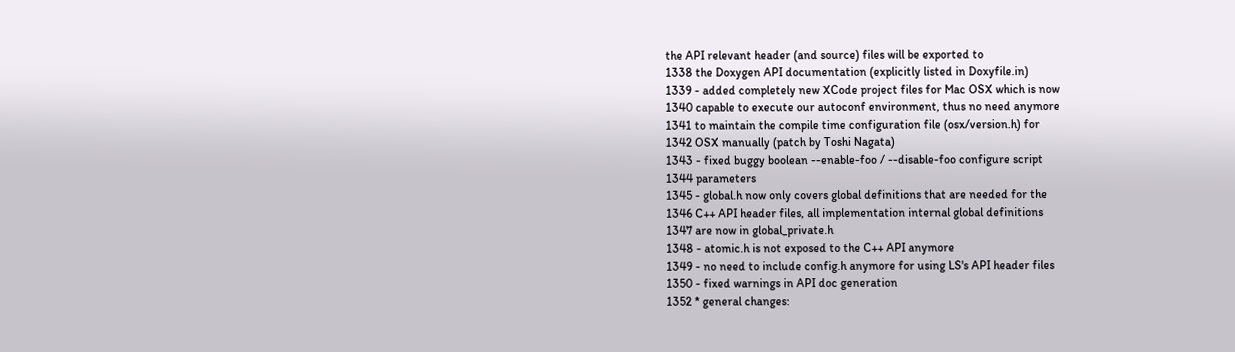the API relevant header (and source) files will be exported to
1338 the Doxygen API documentation (explicitly listed in Doxyfile.in)
1339 - added completely new XCode project files for Mac OSX which is now
1340 capable to execute our autoconf environment, thus no need anymore
1341 to maintain the compile time configuration file (osx/version.h) for
1342 OSX manually (patch by Toshi Nagata)
1343 - fixed buggy boolean --enable-foo / --disable-foo configure script
1344 parameters
1345 - global.h now only covers global definitions that are needed for the
1346 C++ API header files, all implementation internal global definitions
1347 are now in global_private.h
1348 - atomic.h is not exposed to the C++ API anymore
1349 - no need to include config.h anymore for using LS's API header files
1350 - fixed warnings in API doc generation
1352 * general changes: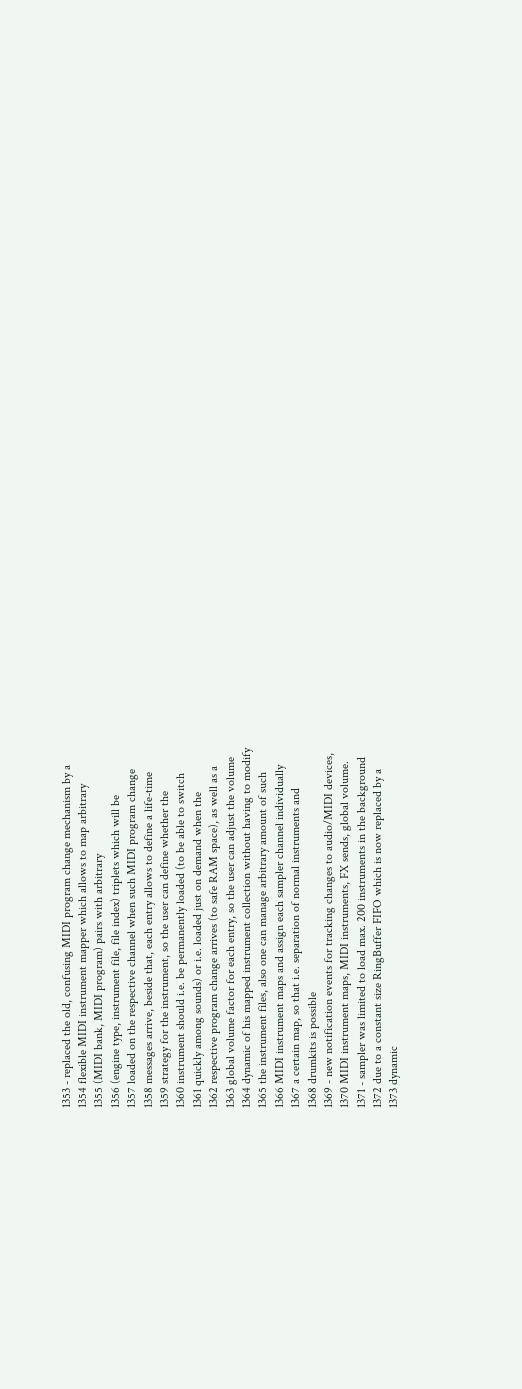1353 - replaced the old, confusing MIDI program change mechanism by a
1354 flexible MIDI instrument mapper which allows to map arbitrary
1355 (MIDI bank, MIDI program) pairs with arbitrary
1356 (engine type, instrument file, file index) triplets which will be
1357 loaded on the respective channel when such MIDI program change
1358 messages arrive, beside that, each entry allows to define a life-time
1359 strategy for the instrument, so the user can define whether the
1360 instrument should i.e. be permanently loaded (to be able to switch
1361 quickly among sounds) or i.e. loaded just on demand when the
1362 respective program change arrives (to safe RAM space), as well as a
1363 global volume factor for each entry, so the user can adjust the volume
1364 dynamic of his mapped instrument collection without having to modify
1365 the instrument files, also one can manage arbitrary amount of such
1366 MIDI instrument maps and assign each sampler channel individually
1367 a certain map, so that i.e. separation of normal instruments and
1368 drumkits is possible
1369 - new notification events for tracking changes to audio/MIDI devices,
1370 MIDI instrument maps, MIDI instruments, FX sends, global volume.
1371 - sampler was limited to load max. 200 instruments in the background
1372 due to a constant size RingBuffer FIFO which is now replaced by a
1373 dynamic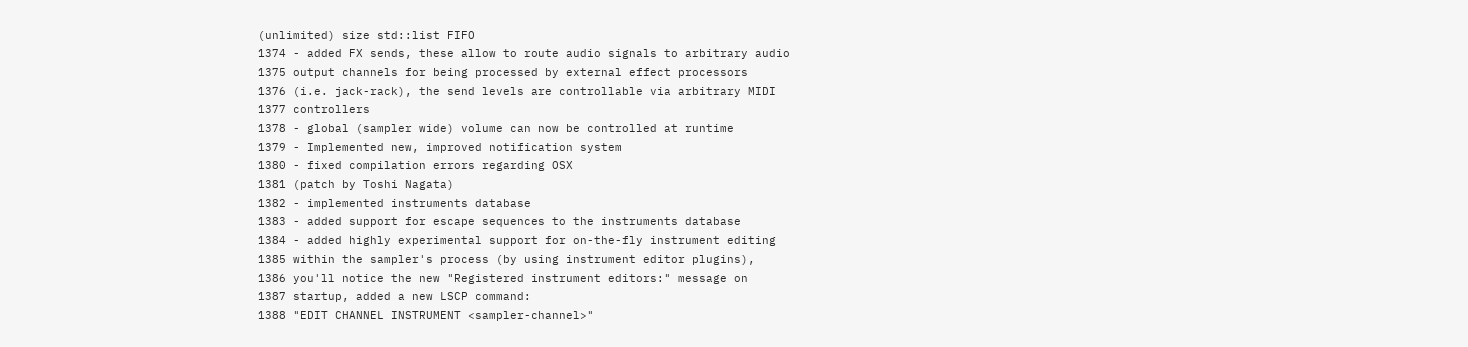(unlimited) size std::list FIFO
1374 - added FX sends, these allow to route audio signals to arbitrary audio
1375 output channels for being processed by external effect processors
1376 (i.e. jack-rack), the send levels are controllable via arbitrary MIDI
1377 controllers
1378 - global (sampler wide) volume can now be controlled at runtime
1379 - Implemented new, improved notification system
1380 - fixed compilation errors regarding OSX
1381 (patch by Toshi Nagata)
1382 - implemented instruments database
1383 - added support for escape sequences to the instruments database
1384 - added highly experimental support for on-the-fly instrument editing
1385 within the sampler's process (by using instrument editor plugins),
1386 you'll notice the new "Registered instrument editors:" message on
1387 startup, added a new LSCP command:
1388 "EDIT CHANNEL INSTRUMENT <sampler-channel>"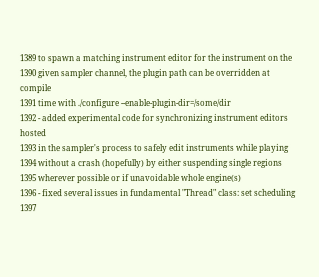1389 to spawn a matching instrument editor for the instrument on the
1390 given sampler channel, the plugin path can be overridden at compile
1391 time with ./configure --enable-plugin-dir=/some/dir
1392 - added experimental code for synchronizing instrument editors hosted
1393 in the sampler's process to safely edit instruments while playing
1394 without a crash (hopefully) by either suspending single regions
1395 wherever possible or if unavoidable whole engine(s)
1396 - fixed several issues in fundamental "Thread" class: set scheduling
1397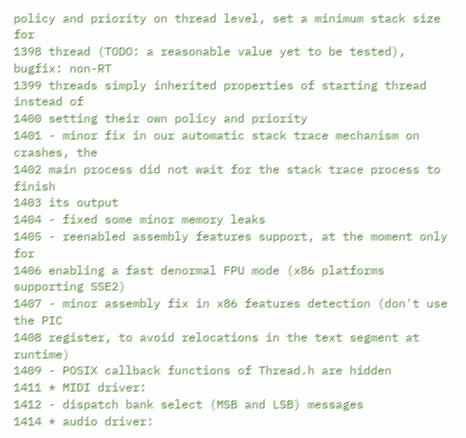policy and priority on thread level, set a minimum stack size for
1398 thread (TODO: a reasonable value yet to be tested), bugfix: non-RT
1399 threads simply inherited properties of starting thread instead of
1400 setting their own policy and priority
1401 - minor fix in our automatic stack trace mechanism on crashes, the
1402 main process did not wait for the stack trace process to finish
1403 its output
1404 - fixed some minor memory leaks
1405 - reenabled assembly features support, at the moment only for
1406 enabling a fast denormal FPU mode (x86 platforms supporting SSE2)
1407 - minor assembly fix in x86 features detection (don't use the PIC
1408 register, to avoid relocations in the text segment at runtime)
1409 - POSIX callback functions of Thread.h are hidden
1411 * MIDI driver:
1412 - dispatch bank select (MSB and LSB) messages
1414 * audio driver: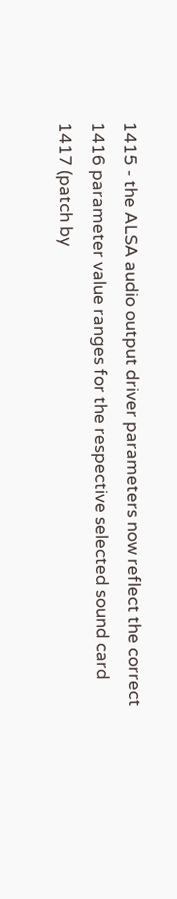1415 - the ALSA audio output driver parameters now reflect the correct
1416 parameter value ranges for the respective selected sound card
1417 (patch by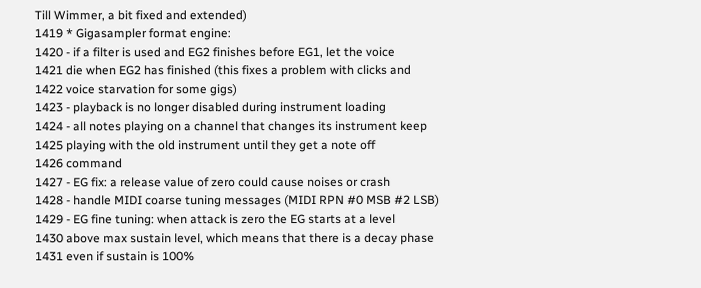Till Wimmer, a bit fixed and extended)
1419 * Gigasampler format engine:
1420 - if a filter is used and EG2 finishes before EG1, let the voice
1421 die when EG2 has finished (this fixes a problem with clicks and
1422 voice starvation for some gigs)
1423 - playback is no longer disabled during instrument loading
1424 - all notes playing on a channel that changes its instrument keep
1425 playing with the old instrument until they get a note off
1426 command
1427 - EG fix: a release value of zero could cause noises or crash
1428 - handle MIDI coarse tuning messages (MIDI RPN #0 MSB #2 LSB)
1429 - EG fine tuning: when attack is zero the EG starts at a level
1430 above max sustain level, which means that there is a decay phase
1431 even if sustain is 100%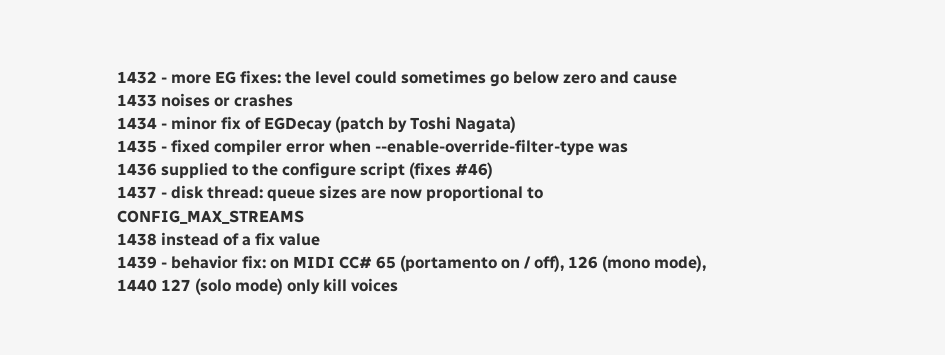1432 - more EG fixes: the level could sometimes go below zero and cause
1433 noises or crashes
1434 - minor fix of EGDecay (patch by Toshi Nagata)
1435 - fixed compiler error when --enable-override-filter-type was
1436 supplied to the configure script (fixes #46)
1437 - disk thread: queue sizes are now proportional to CONFIG_MAX_STREAMS
1438 instead of a fix value
1439 - behavior fix: on MIDI CC# 65 (portamento on / off), 126 (mono mode),
1440 127 (solo mode) only kill voices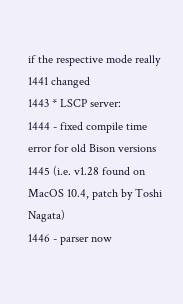if the respective mode really
1441 changed
1443 * LSCP server:
1444 - fixed compile time error for old Bison versions
1445 (i.e. v1.28 found on MacOS 10.4, patch by Toshi Nagata)
1446 - parser now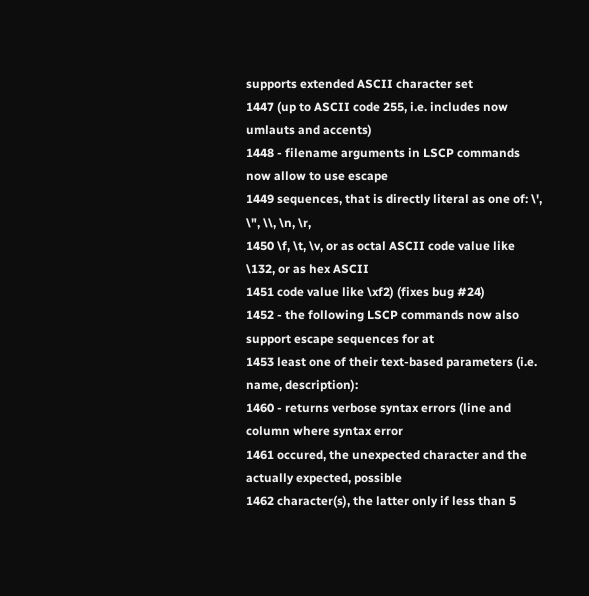supports extended ASCII character set
1447 (up to ASCII code 255, i.e. includes now umlauts and accents)
1448 - filename arguments in LSCP commands now allow to use escape
1449 sequences, that is directly literal as one of: \', \", \\, \n, \r,
1450 \f, \t, \v, or as octal ASCII code value like \132, or as hex ASCII
1451 code value like \xf2) (fixes bug #24)
1452 - the following LSCP commands now also support escape sequences for at
1453 least one of their text-based parameters (i.e. name, description):
1460 - returns verbose syntax errors (line and column where syntax error
1461 occured, the unexpected character and the actually expected, possible
1462 character(s), the latter only if less than 5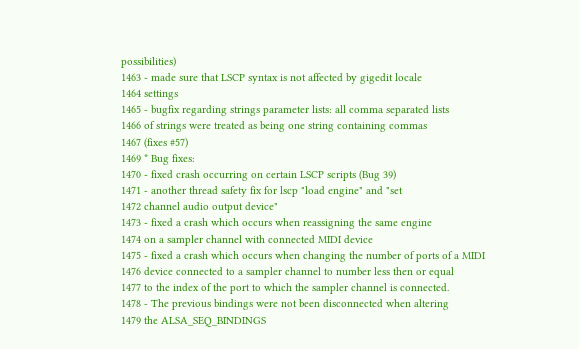possibilities)
1463 - made sure that LSCP syntax is not affected by gigedit locale
1464 settings
1465 - bugfix regarding strings parameter lists: all comma separated lists
1466 of strings were treated as being one string containing commas
1467 (fixes #57)
1469 * Bug fixes:
1470 - fixed crash occurring on certain LSCP scripts (Bug 39)
1471 - another thread safety fix for lscp "load engine" and "set
1472 channel audio output device"
1473 - fixed a crash which occurs when reassigning the same engine
1474 on a sampler channel with connected MIDI device
1475 - fixed a crash which occurs when changing the number of ports of a MIDI
1476 device connected to a sampler channel to number less then or equal
1477 to the index of the port to which the sampler channel is connected.
1478 - The previous bindings were not been disconnected when altering
1479 the ALSA_SEQ_BINDINGS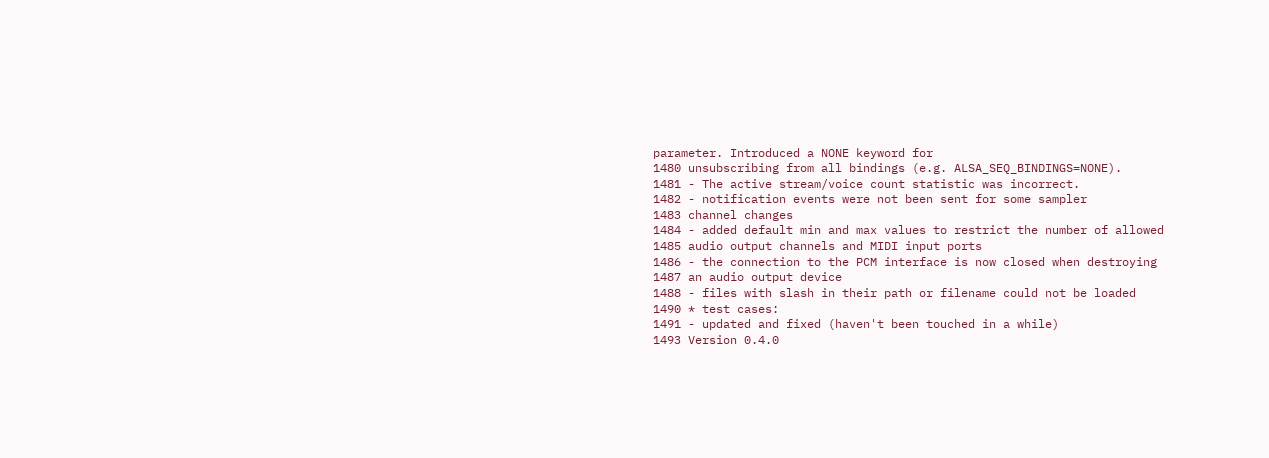parameter. Introduced a NONE keyword for
1480 unsubscribing from all bindings (e.g. ALSA_SEQ_BINDINGS=NONE).
1481 - The active stream/voice count statistic was incorrect.
1482 - notification events were not been sent for some sampler
1483 channel changes
1484 - added default min and max values to restrict the number of allowed
1485 audio output channels and MIDI input ports
1486 - the connection to the PCM interface is now closed when destroying
1487 an audio output device
1488 - files with slash in their path or filename could not be loaded
1490 * test cases:
1491 - updated and fixed (haven't been touched in a while)
1493 Version 0.4.0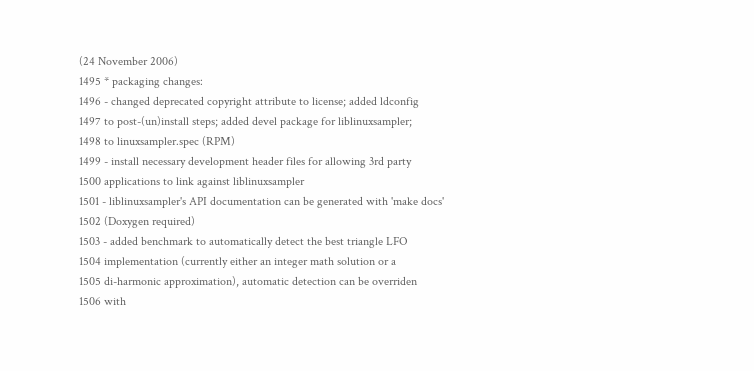(24 November 2006)
1495 * packaging changes:
1496 - changed deprecated copyright attribute to license; added ldconfig
1497 to post-(un)install steps; added devel package for liblinuxsampler;
1498 to linuxsampler.spec (RPM)
1499 - install necessary development header files for allowing 3rd party
1500 applications to link against liblinuxsampler
1501 - liblinuxsampler's API documentation can be generated with 'make docs'
1502 (Doxygen required)
1503 - added benchmark to automatically detect the best triangle LFO
1504 implementation (currently either an integer math solution or a
1505 di-harmonic approximation), automatic detection can be overriden
1506 with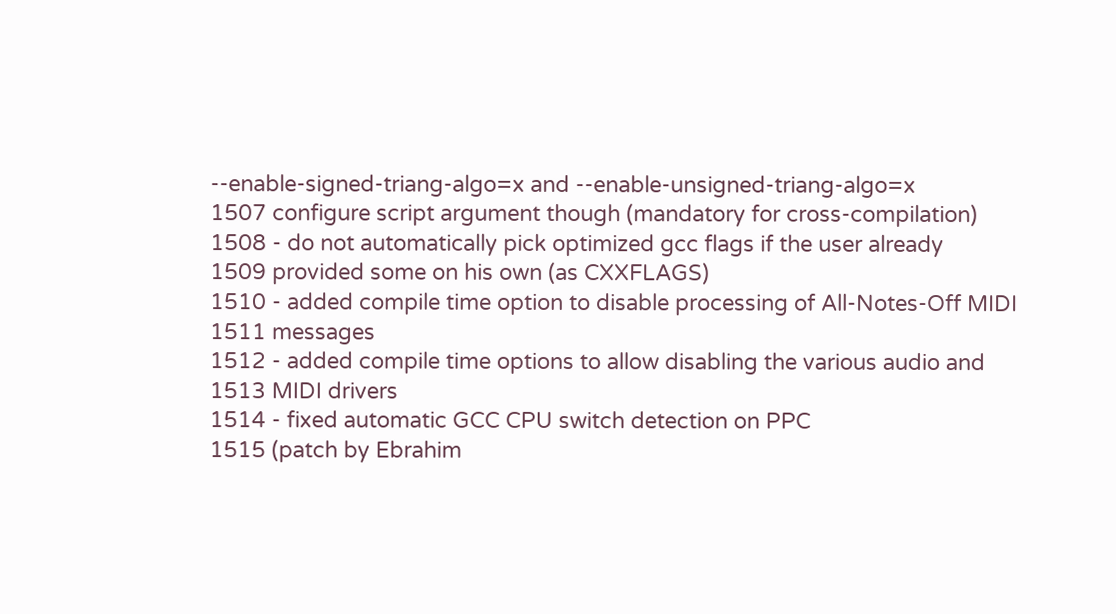--enable-signed-triang-algo=x and --enable-unsigned-triang-algo=x
1507 configure script argument though (mandatory for cross-compilation)
1508 - do not automatically pick optimized gcc flags if the user already
1509 provided some on his own (as CXXFLAGS)
1510 - added compile time option to disable processing of All-Notes-Off MIDI
1511 messages
1512 - added compile time options to allow disabling the various audio and
1513 MIDI drivers
1514 - fixed automatic GCC CPU switch detection on PPC
1515 (patch by Ebrahim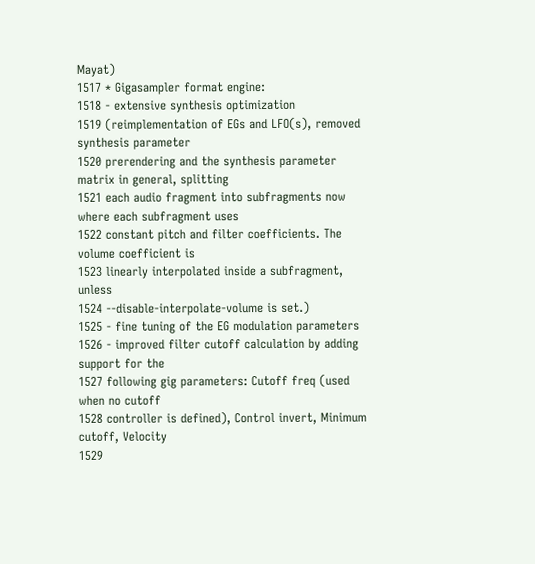Mayat)
1517 * Gigasampler format engine:
1518 - extensive synthesis optimization
1519 (reimplementation of EGs and LFO(s), removed synthesis parameter
1520 prerendering and the synthesis parameter matrix in general, splitting
1521 each audio fragment into subfragments now where each subfragment uses
1522 constant pitch and filter coefficients. The volume coefficient is
1523 linearly interpolated inside a subfragment, unless
1524 --disable-interpolate-volume is set.)
1525 - fine tuning of the EG modulation parameters
1526 - improved filter cutoff calculation by adding support for the
1527 following gig parameters: Cutoff freq (used when no cutoff
1528 controller is defined), Control invert, Minimum cutoff, Velocity
1529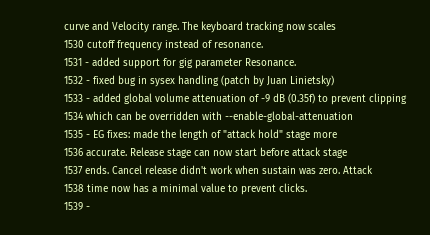curve and Velocity range. The keyboard tracking now scales
1530 cutoff frequency instead of resonance.
1531 - added support for gig parameter Resonance.
1532 - fixed bug in sysex handling (patch by Juan Linietsky)
1533 - added global volume attenuation of -9 dB (0.35f) to prevent clipping
1534 which can be overridden with --enable-global-attenuation
1535 - EG fixes: made the length of "attack hold" stage more
1536 accurate. Release stage can now start before attack stage
1537 ends. Cancel release didn't work when sustain was zero. Attack
1538 time now has a minimal value to prevent clicks.
1539 -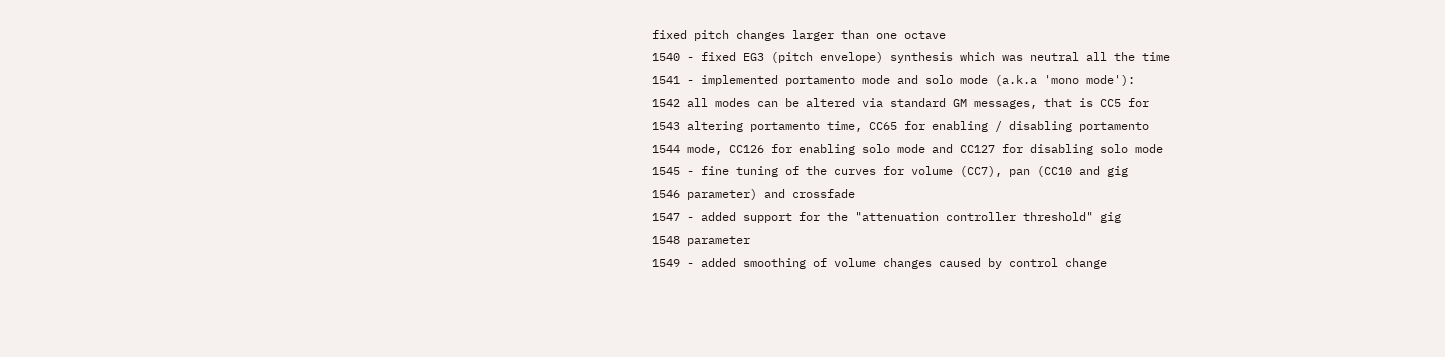fixed pitch changes larger than one octave
1540 - fixed EG3 (pitch envelope) synthesis which was neutral all the time
1541 - implemented portamento mode and solo mode (a.k.a 'mono mode'):
1542 all modes can be altered via standard GM messages, that is CC5 for
1543 altering portamento time, CC65 for enabling / disabling portamento
1544 mode, CC126 for enabling solo mode and CC127 for disabling solo mode
1545 - fine tuning of the curves for volume (CC7), pan (CC10 and gig
1546 parameter) and crossfade
1547 - added support for the "attenuation controller threshold" gig
1548 parameter
1549 - added smoothing of volume changes caused by control change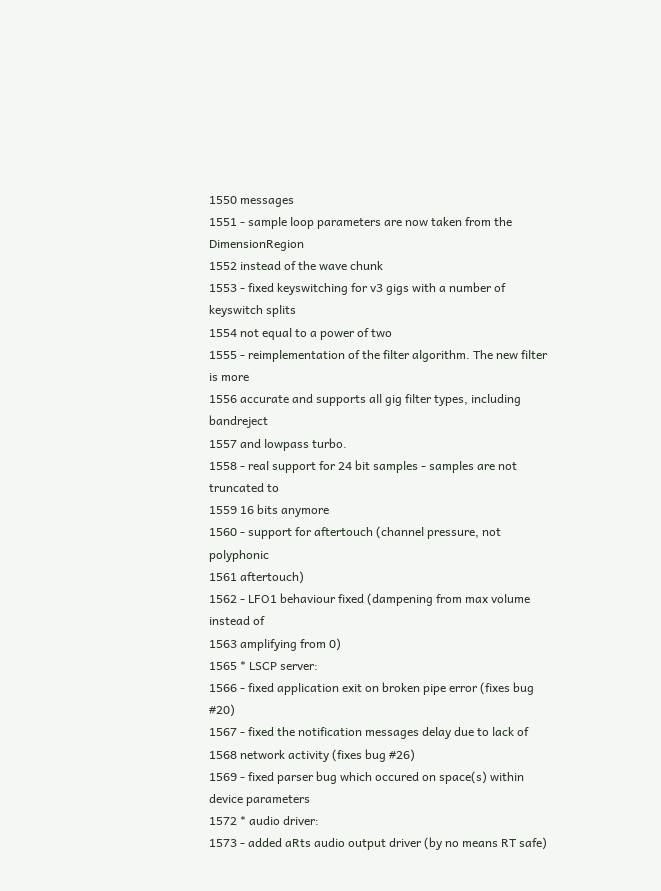1550 messages
1551 - sample loop parameters are now taken from the DimensionRegion
1552 instead of the wave chunk
1553 - fixed keyswitching for v3 gigs with a number of keyswitch splits
1554 not equal to a power of two
1555 - reimplementation of the filter algorithm. The new filter is more
1556 accurate and supports all gig filter types, including bandreject
1557 and lowpass turbo.
1558 - real support for 24 bit samples - samples are not truncated to
1559 16 bits anymore
1560 - support for aftertouch (channel pressure, not polyphonic
1561 aftertouch)
1562 - LFO1 behaviour fixed (dampening from max volume instead of
1563 amplifying from 0)
1565 * LSCP server:
1566 - fixed application exit on broken pipe error (fixes bug #20)
1567 - fixed the notification messages delay due to lack of
1568 network activity (fixes bug #26)
1569 - fixed parser bug which occured on space(s) within device parameters
1572 * audio driver:
1573 - added aRts audio output driver (by no means RT safe)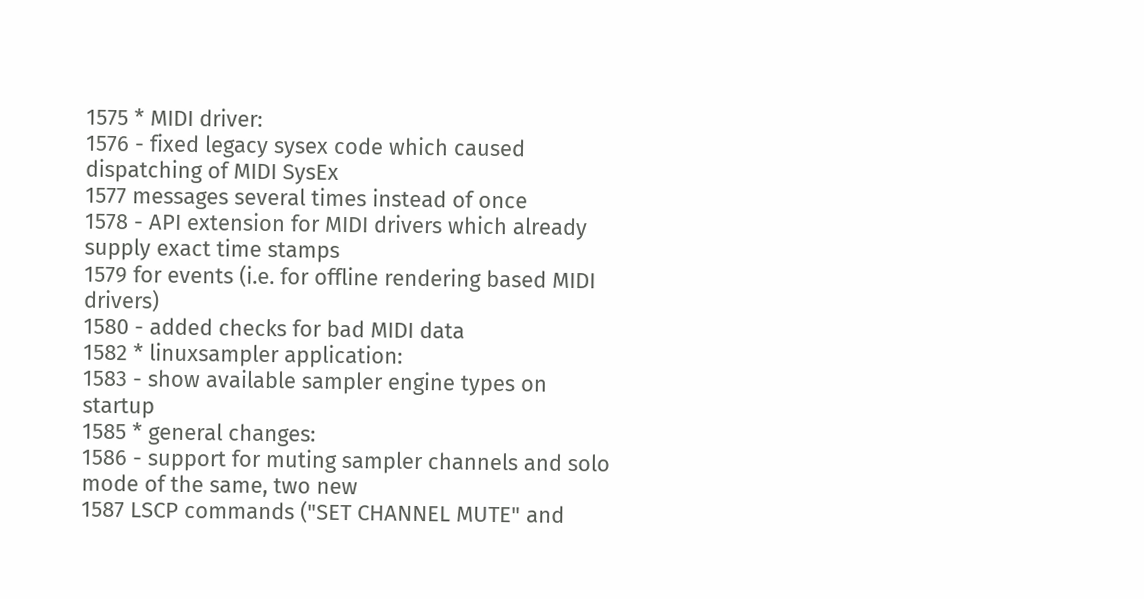1575 * MIDI driver:
1576 - fixed legacy sysex code which caused dispatching of MIDI SysEx
1577 messages several times instead of once
1578 - API extension for MIDI drivers which already supply exact time stamps
1579 for events (i.e. for offline rendering based MIDI drivers)
1580 - added checks for bad MIDI data
1582 * linuxsampler application:
1583 - show available sampler engine types on startup
1585 * general changes:
1586 - support for muting sampler channels and solo mode of the same, two new
1587 LSCP commands ("SET CHANNEL MUTE" and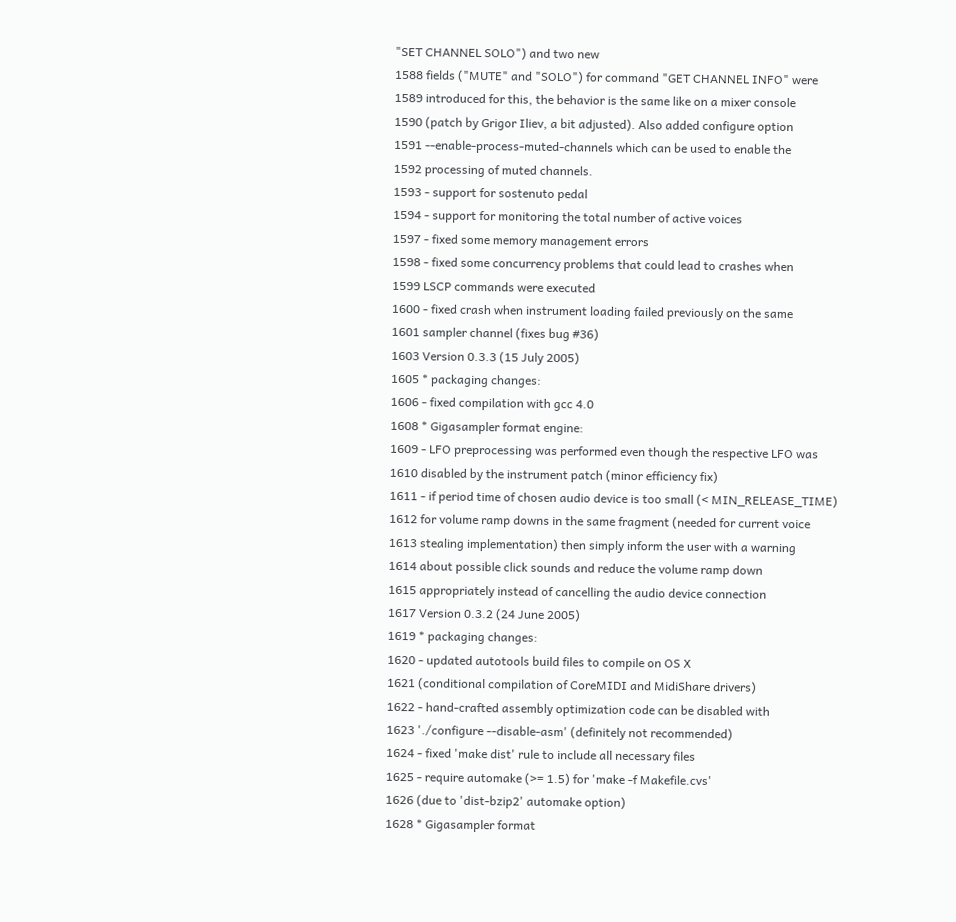"SET CHANNEL SOLO") and two new
1588 fields ("MUTE" and "SOLO") for command "GET CHANNEL INFO" were
1589 introduced for this, the behavior is the same like on a mixer console
1590 (patch by Grigor Iliev, a bit adjusted). Also added configure option
1591 --enable-process-muted-channels which can be used to enable the
1592 processing of muted channels.
1593 - support for sostenuto pedal
1594 - support for monitoring the total number of active voices
1597 - fixed some memory management errors
1598 - fixed some concurrency problems that could lead to crashes when
1599 LSCP commands were executed
1600 - fixed crash when instrument loading failed previously on the same
1601 sampler channel (fixes bug #36)
1603 Version 0.3.3 (15 July 2005)
1605 * packaging changes:
1606 - fixed compilation with gcc 4.0
1608 * Gigasampler format engine:
1609 - LFO preprocessing was performed even though the respective LFO was
1610 disabled by the instrument patch (minor efficiency fix)
1611 - if period time of chosen audio device is too small (< MIN_RELEASE_TIME)
1612 for volume ramp downs in the same fragment (needed for current voice
1613 stealing implementation) then simply inform the user with a warning
1614 about possible click sounds and reduce the volume ramp down
1615 appropriately instead of cancelling the audio device connection
1617 Version 0.3.2 (24 June 2005)
1619 * packaging changes:
1620 - updated autotools build files to compile on OS X
1621 (conditional compilation of CoreMIDI and MidiShare drivers)
1622 - hand-crafted assembly optimization code can be disabled with
1623 './configure --disable-asm' (definitely not recommended)
1624 - fixed 'make dist' rule to include all necessary files
1625 - require automake (>= 1.5) for 'make -f Makefile.cvs'
1626 (due to 'dist-bzip2' automake option)
1628 * Gigasampler format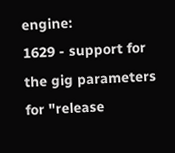engine:
1629 - support for the gig parameters for "release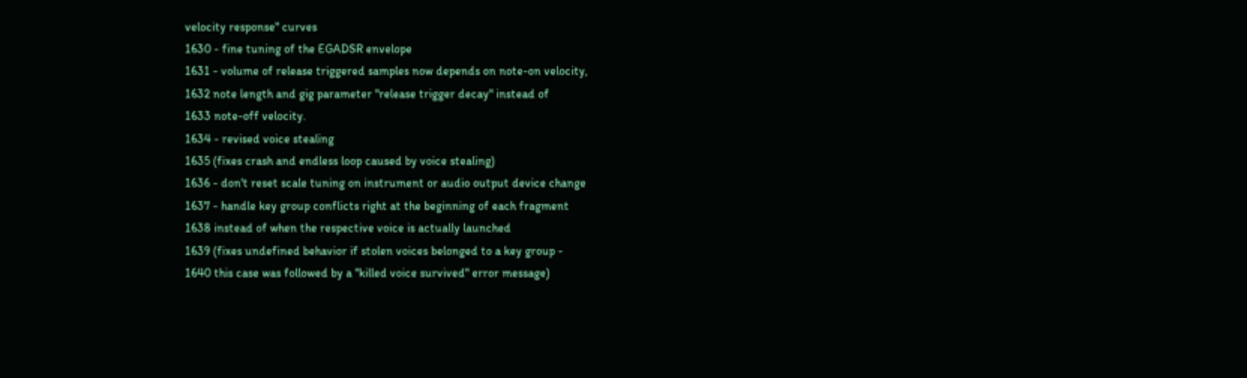velocity response" curves
1630 - fine tuning of the EGADSR envelope
1631 - volume of release triggered samples now depends on note-on velocity,
1632 note length and gig parameter "release trigger decay" instead of
1633 note-off velocity.
1634 - revised voice stealing
1635 (fixes crash and endless loop caused by voice stealing)
1636 - don't reset scale tuning on instrument or audio output device change
1637 - handle key group conflicts right at the beginning of each fragment
1638 instead of when the respective voice is actually launched
1639 (fixes undefined behavior if stolen voices belonged to a key group -
1640 this case was followed by a "killed voice survived" error message)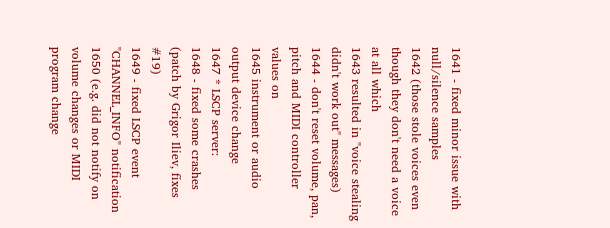1641 - fixed minor issue with null/silence samples
1642 (those stole voices even though they don't need a voice at all which
1643 resulted in "voice stealing didn't work out" messages)
1644 - don't reset volume, pan, pitch and MIDI controller values on
1645 instrument or audio output device change
1647 * LSCP server:
1648 - fixed some crashes (patch by Grigor Iliev, fixes #19)
1649 - fixed LSCP event "CHANNEL_INFO" notification
1650 (e.g. did not notify on volume changes or MIDI program change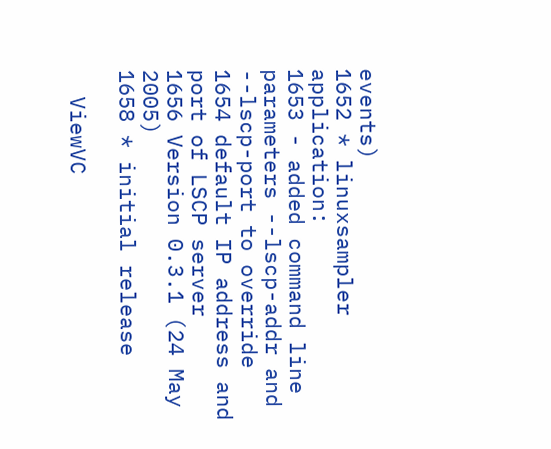events)
1652 * linuxsampler application:
1653 - added command line parameters --lscp-addr and --lscp-port to override
1654 default IP address and port of LSCP server
1656 Version 0.3.1 (24 May 2005)
1658 * initial release

  ViewVC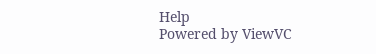Help
Powered by ViewVC